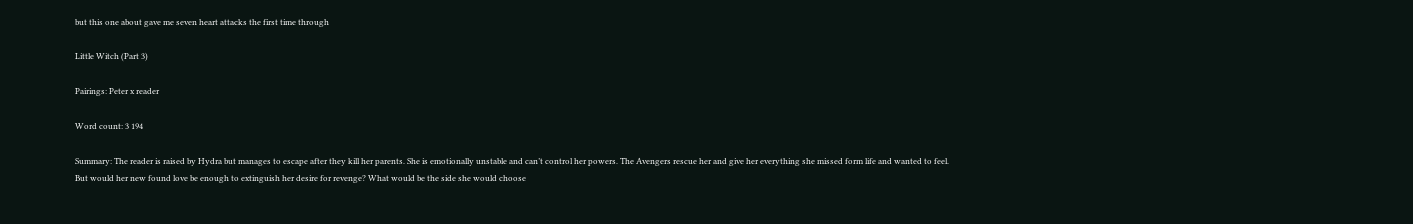but this one about gave me seven heart attacks the first time through

Little Witch (Part 3)

Pairings: Peter x reader

Word count: 3 194

Summary: The reader is raised by Hydra but manages to escape after they kill her parents. She is emotionally unstable and can’t control her powers. The Avengers rescue her and give her everything she missed form life and wanted to feel. But would her new found love be enough to extinguish her desire for revenge? What would be the side she would choose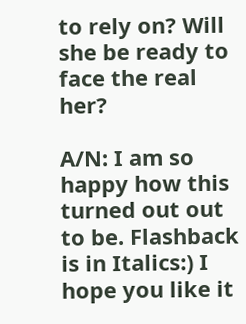to rely on? Will she be ready to face the real her?

A/N: I am so happy how this turned out out to be. Flashback is in Italics:) I hope you like it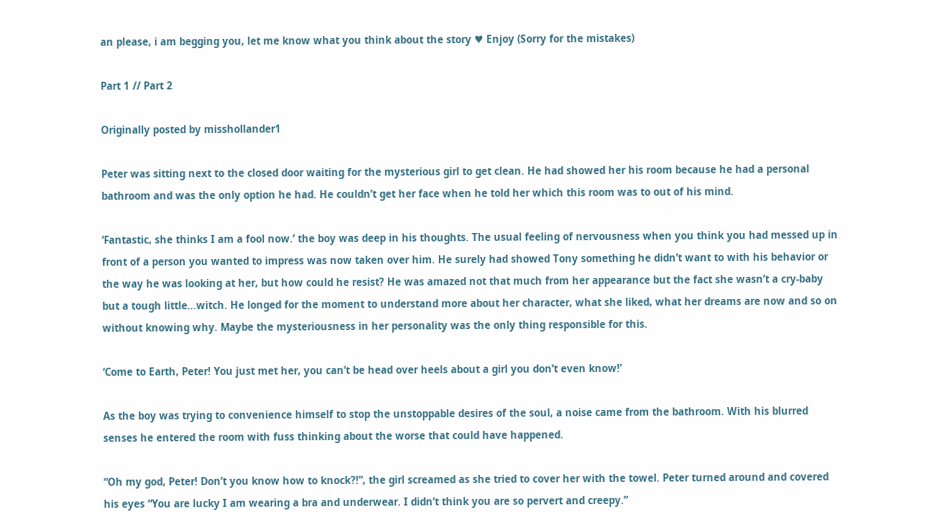an please, i am begging you, let me know what you think about the story ♥ Enjoy (Sorry for the mistakes)

Part 1 // Part 2

Originally posted by misshollander1

Peter was sitting next to the closed door waiting for the mysterious girl to get clean. He had showed her his room because he had a personal bathroom and was the only option he had. He couldn’t get her face when he told her which this room was to out of his mind.

‘Fantastic, she thinks I am a fool now.’ the boy was deep in his thoughts. The usual feeling of nervousness when you think you had messed up in front of a person you wanted to impress was now taken over him. He surely had showed Tony something he didn’t want to with his behavior or the way he was looking at her, but how could he resist? He was amazed not that much from her appearance but the fact she wasn’t a cry-baby but a tough little…witch. He longed for the moment to understand more about her character, what she liked, what her dreams are now and so on without knowing why. Maybe the mysteriousness in her personality was the only thing responsible for this.

‘Come to Earth, Peter! You just met her, you can’t be head over heels about a girl you don’t even know!’

As the boy was trying to convenience himself to stop the unstoppable desires of the soul, a noise came from the bathroom. With his blurred senses he entered the room with fuss thinking about the worse that could have happened.

“Oh my god, Peter! Don’t you know how to knock?!”, the girl screamed as she tried to cover her with the towel. Peter turned around and covered his eyes “You are lucky I am wearing a bra and underwear. I didn’t think you are so pervert and creepy.”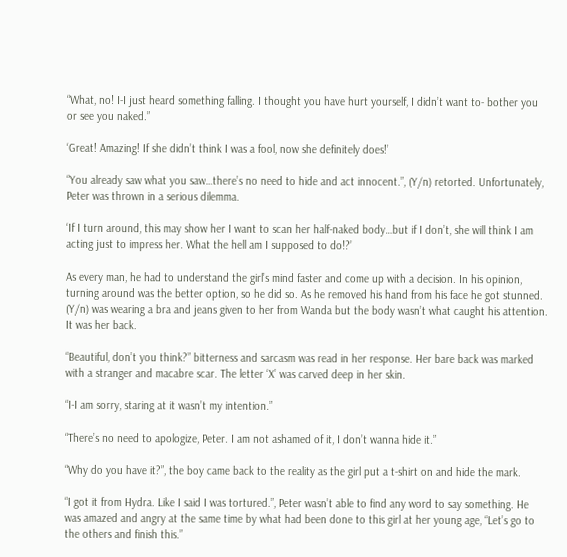“What, no! I-I just heard something falling. I thought you have hurt yourself, I didn’t want to- bother you or see you naked.”

‘Great! Amazing! If she didn’t think I was a fool, now she definitely does!’

“You already saw what you saw…there’s no need to hide and act innocent.”, (Y/n) retorted. Unfortunately, Peter was thrown in a serious dilemma.

‘If I turn around, this may show her I want to scan her half-naked body…but if I don’t, she will think I am acting just to impress her. What the hell am I supposed to do!?’

As every man, he had to understand the girl’s mind faster and come up with a decision. In his opinion, turning around was the better option, so he did so. As he removed his hand from his face he got stunned. (Y/n) was wearing a bra and jeans given to her from Wanda but the body wasn’t what caught his attention. It was her back.

“Beautiful, don’t you think?” bitterness and sarcasm was read in her response. Her bare back was marked with a stranger and macabre scar. The letter ‘X’ was carved deep in her skin.

“I-I am sorry, staring at it wasn’t my intention.”

“There’s no need to apologize, Peter. I am not ashamed of it, I don’t wanna hide it.”

“Why do you have it?”, the boy came back to the reality as the girl put a t-shirt on and hide the mark.

“I got it from Hydra. Like I said I was tortured.”, Peter wasn’t able to find any word to say something. He was amazed and angry at the same time by what had been done to this girl at her young age, “Let’s go to the others and finish this.”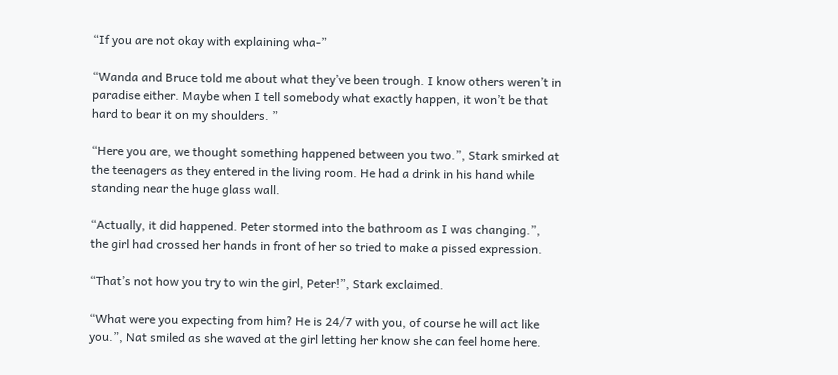“If you are not okay with explaining wha-”

“Wanda and Bruce told me about what they’ve been trough. I know others weren’t in paradise either. Maybe when I tell somebody what exactly happen, it won’t be that hard to bear it on my shoulders. ”

“Here you are, we thought something happened between you two.”, Stark smirked at the teenagers as they entered in the living room. He had a drink in his hand while standing near the huge glass wall.

“Actually, it did happened. Peter stormed into the bathroom as I was changing.”, the girl had crossed her hands in front of her so tried to make a pissed expression.

“That’s not how you try to win the girl, Peter!”, Stark exclaimed.

“What were you expecting from him? He is 24/7 with you, of course he will act like you.”, Nat smiled as she waved at the girl letting her know she can feel home here.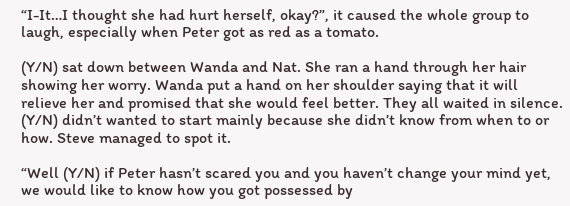“I-It…I thought she had hurt herself, okay?”, it caused the whole group to laugh, especially when Peter got as red as a tomato.

(Y/N) sat down between Wanda and Nat. She ran a hand through her hair showing her worry. Wanda put a hand on her shoulder saying that it will relieve her and promised that she would feel better. They all waited in silence. (Y/N) didn’t wanted to start mainly because she didn’t know from when to or how. Steve managed to spot it.

“Well (Y/N) if Peter hasn’t scared you and you haven’t change your mind yet, we would like to know how you got possessed by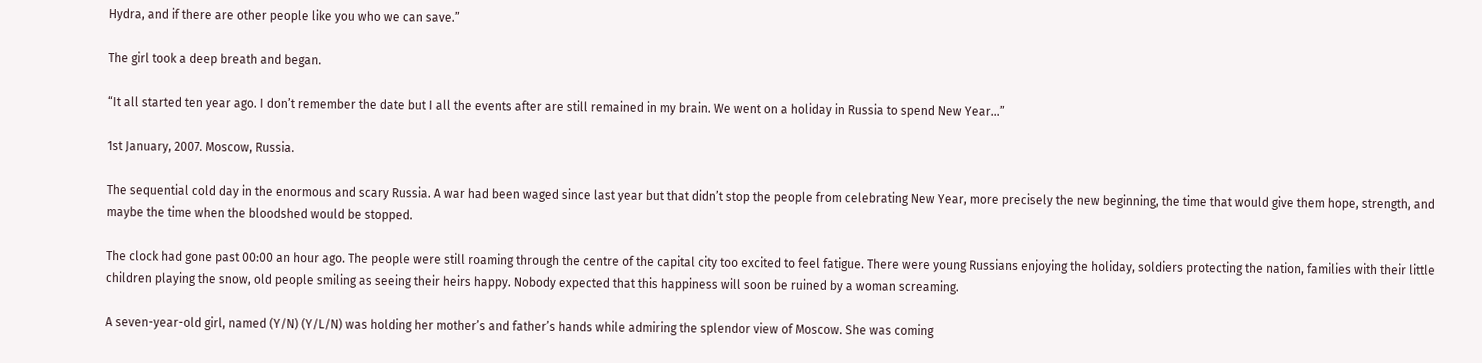Hydra, and if there are other people like you who we can save.”

The girl took a deep breath and began.

“It all started ten year ago. I don’t remember the date but I all the events after are still remained in my brain. We went on a holiday in Russia to spend New Year…”

1st January, 2007. Moscow, Russia.

The sequential cold day in the enormous and scary Russia. A war had been waged since last year but that didn’t stop the people from celebrating New Year, more precisely the new beginning, the time that would give them hope, strength, and maybe the time when the bloodshed would be stopped.

The clock had gone past 00:00 an hour ago. The people were still roaming through the centre of the capital city too excited to feel fatigue. There were young Russians enjoying the holiday, soldiers protecting the nation, families with their little children playing the snow, old people smiling as seeing their heirs happy. Nobody expected that this happiness will soon be ruined by a woman screaming.

A seven-year-old girl, named (Y/N) (Y/L/N) was holding her mother’s and father’s hands while admiring the splendor view of Moscow. She was coming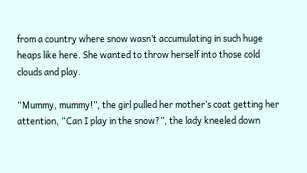from a country where snow wasn’t accumulating in such huge heaps like here. She wanted to throw herself into those cold clouds and play.

“Mummy, mummy!”, the girl pulled her mother’s coat getting her attention, “Can I play in the snow?”, the lady kneeled down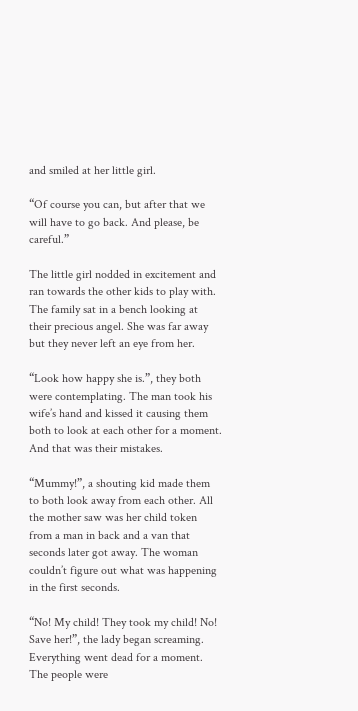and smiled at her little girl.

“Of course you can, but after that we will have to go back. And please, be careful.”

The little girl nodded in excitement and ran towards the other kids to play with. The family sat in a bench looking at their precious angel. She was far away but they never left an eye from her.

“Look how happy she is.”, they both were contemplating. The man took his wife’s hand and kissed it causing them both to look at each other for a moment. And that was their mistakes.

“Mummy!”, a shouting kid made them to both look away from each other. All the mother saw was her child token from a man in back and a van that seconds later got away. The woman couldn’t figure out what was happening in the first seconds.

“No! My child! They took my child! No! Save her!”, the lady began screaming. Everything went dead for a moment. The people were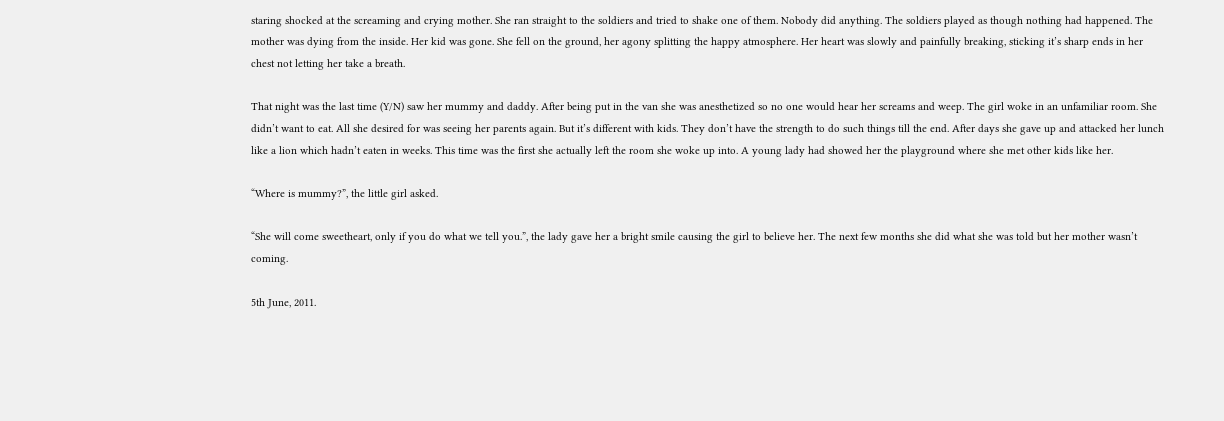staring shocked at the screaming and crying mother. She ran straight to the soldiers and tried to shake one of them. Nobody did anything. The soldiers played as though nothing had happened. The mother was dying from the inside. Her kid was gone. She fell on the ground, her agony splitting the happy atmosphere. Her heart was slowly and painfully breaking, sticking it’s sharp ends in her chest not letting her take a breath.

That night was the last time (Y/N) saw her mummy and daddy. After being put in the van she was anesthetized so no one would hear her screams and weep. The girl woke in an unfamiliar room. She didn’t want to eat. All she desired for was seeing her parents again. But it’s different with kids. They don’t have the strength to do such things till the end. After days she gave up and attacked her lunch like a lion which hadn’t eaten in weeks. This time was the first she actually left the room she woke up into. A young lady had showed her the playground where she met other kids like her.

“Where is mummy?”, the little girl asked.

“She will come sweetheart, only if you do what we tell you.”, the lady gave her a bright smile causing the girl to believe her. The next few months she did what she was told but her mother wasn’t coming.

5th June, 2011.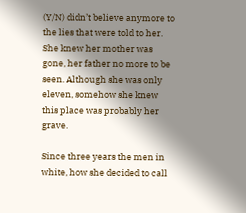(Y/N) didn’t believe anymore to the lies that were told to her. She knew her mother was gone, her father no more to be seen. Although she was only eleven, somehow she knew this place was probably her grave.

Since three years the men in white, how she decided to call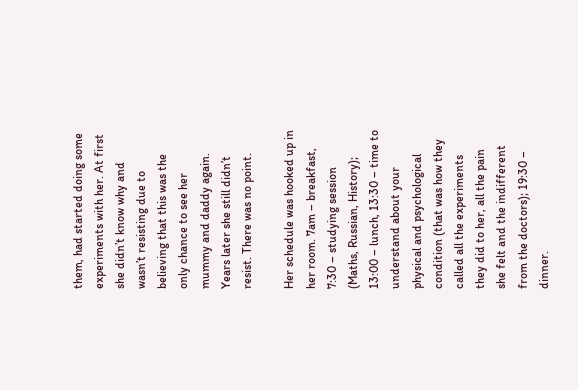them, had started doing some experiments with her. At first she didn’t know why and wasn’t resisting due to believing that this was the only chance to see her mummy and daddy again. Years later she still didn’t resist. There was no point.

Her schedule was hooked up in her room. 7am – breakfast, 7:30 – studying session (Maths, Russian, History); 13:00 – lunch, 13:30 – time to understand about your physical and psychological condition (that was how they called all the experiments they did to her, all the pain she felt and the indifferent from the doctors); 19:30 – dinner.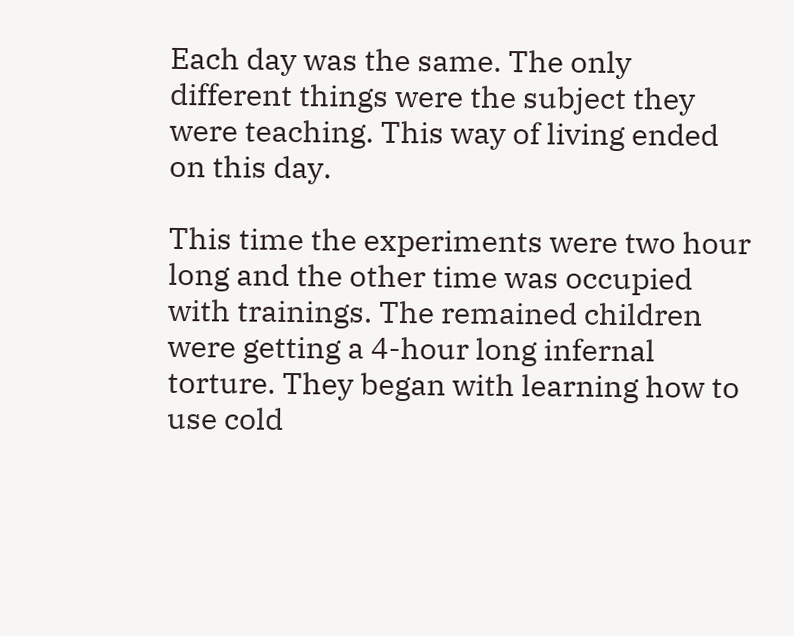Each day was the same. The only different things were the subject they were teaching. This way of living ended on this day.

This time the experiments were two hour long and the other time was occupied with trainings. The remained children were getting a 4-hour long infernal torture. They began with learning how to use cold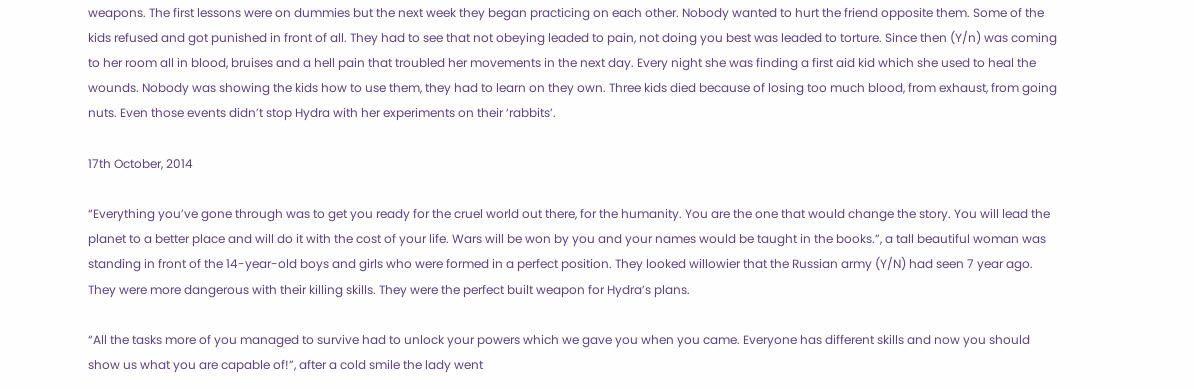weapons. The first lessons were on dummies but the next week they began practicing on each other. Nobody wanted to hurt the friend opposite them. Some of the kids refused and got punished in front of all. They had to see that not obeying leaded to pain, not doing you best was leaded to torture. Since then (Y/n) was coming to her room all in blood, bruises and a hell pain that troubled her movements in the next day. Every night she was finding a first aid kid which she used to heal the wounds. Nobody was showing the kids how to use them, they had to learn on they own. Three kids died because of losing too much blood, from exhaust, from going nuts. Even those events didn’t stop Hydra with her experiments on their ‘rabbits’.

17th October, 2014

“Everything you’ve gone through was to get you ready for the cruel world out there, for the humanity. You are the one that would change the story. You will lead the planet to a better place and will do it with the cost of your life. Wars will be won by you and your names would be taught in the books.”, a tall beautiful woman was standing in front of the 14-year-old boys and girls who were formed in a perfect position. They looked willowier that the Russian army (Y/N) had seen 7 year ago. They were more dangerous with their killing skills. They were the perfect built weapon for Hydra’s plans.

“All the tasks more of you managed to survive had to unlock your powers which we gave you when you came. Everyone has different skills and now you should show us what you are capable of!”, after a cold smile the lady went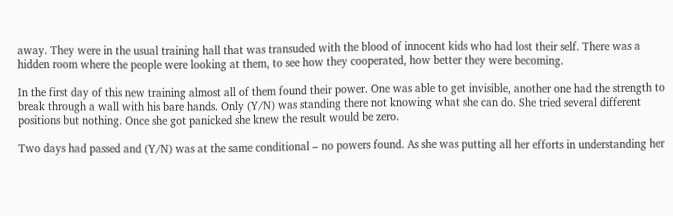away. They were in the usual training hall that was transuded with the blood of innocent kids who had lost their self. There was a hidden room where the people were looking at them, to see how they cooperated, how better they were becoming.

In the first day of this new training almost all of them found their power. One was able to get invisible, another one had the strength to break through a wall with his bare hands. Only (Y/N) was standing there not knowing what she can do. She tried several different positions but nothing. Once she got panicked she knew the result would be zero.

Two days had passed and (Y/N) was at the same conditional – no powers found. As she was putting all her efforts in understanding her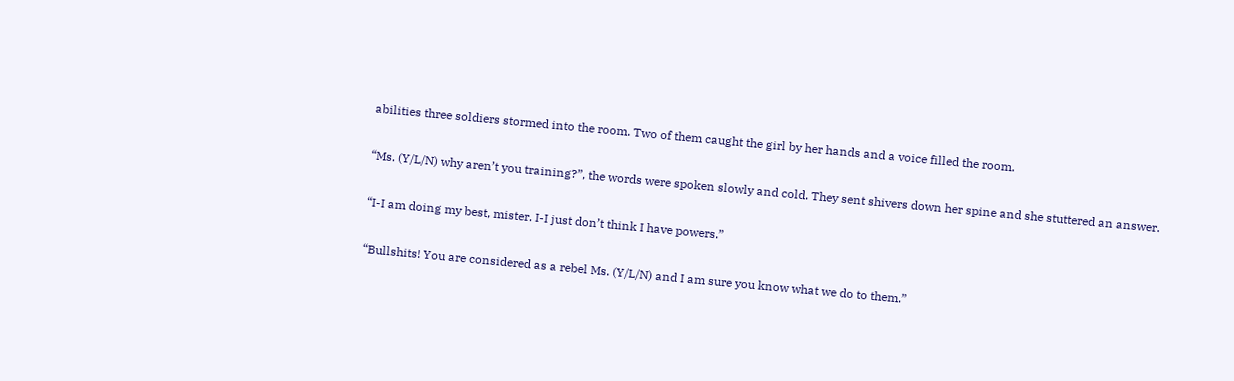abilities three soldiers stormed into the room. Two of them caught the girl by her hands and a voice filled the room.

“Ms. (Y/L/N) why aren’t you training?”, the words were spoken slowly and cold. They sent shivers down her spine and she stuttered an answer.

“I-I am doing my best, mister. I-I just don’t think I have powers.”

“Bullshits! You are considered as a rebel Ms. (Y/L/N) and I am sure you know what we do to them.”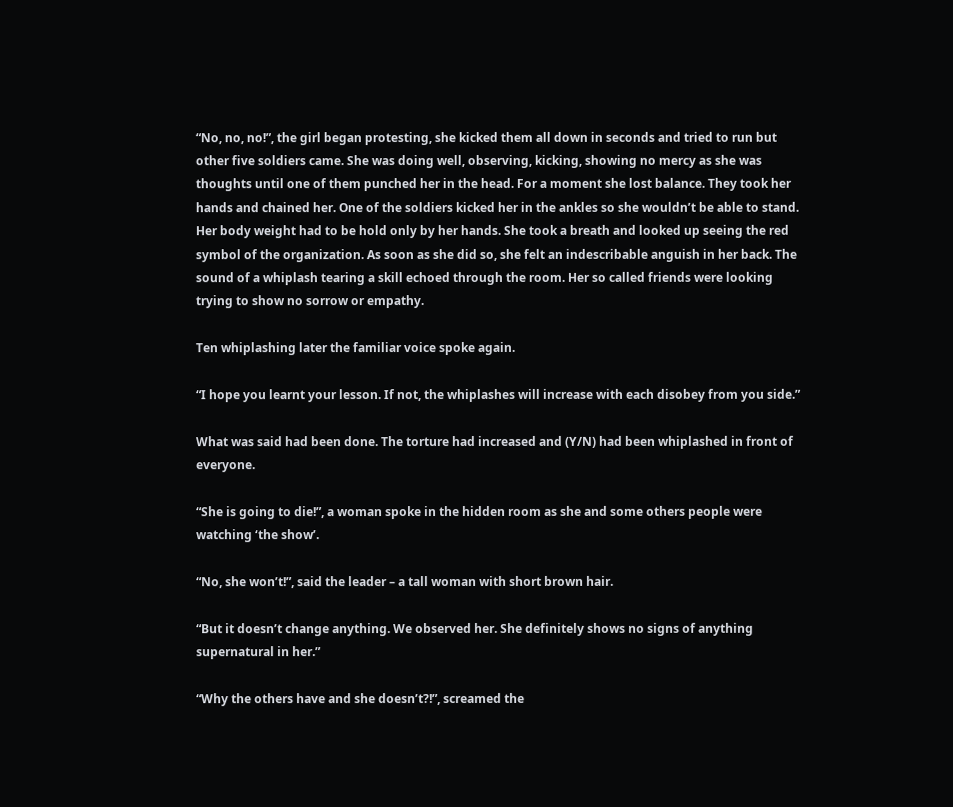“No, no, no!”, the girl began protesting, she kicked them all down in seconds and tried to run but other five soldiers came. She was doing well, observing, kicking, showing no mercy as she was thoughts until one of them punched her in the head. For a moment she lost balance. They took her hands and chained her. One of the soldiers kicked her in the ankles so she wouldn’t be able to stand. Her body weight had to be hold only by her hands. She took a breath and looked up seeing the red symbol of the organization. As soon as she did so, she felt an indescribable anguish in her back. The sound of a whiplash tearing a skill echoed through the room. Her so called friends were looking trying to show no sorrow or empathy.

Ten whiplashing later the familiar voice spoke again.

“I hope you learnt your lesson. If not, the whiplashes will increase with each disobey from you side.”

What was said had been done. The torture had increased and (Y/N) had been whiplashed in front of everyone.

“She is going to die!”, a woman spoke in the hidden room as she and some others people were watching ‘the show’.

“No, she won’t!”, said the leader – a tall woman with short brown hair.

“But it doesn’t change anything. We observed her. She definitely shows no signs of anything supernatural in her.”

“Why the others have and she doesn’t?!”, screamed the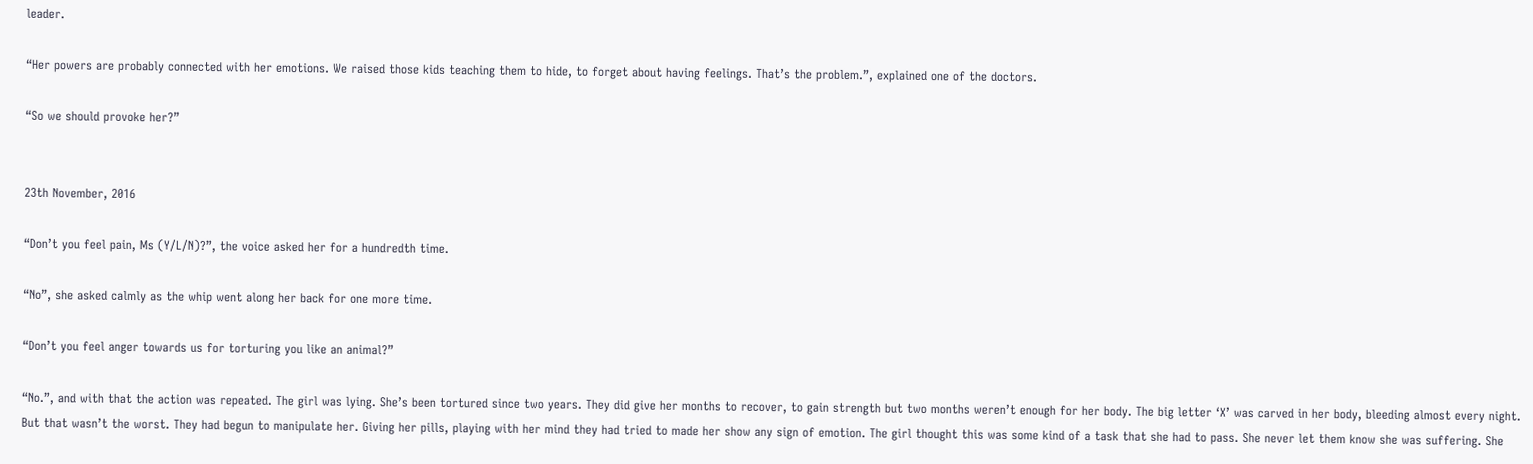leader.

“Her powers are probably connected with her emotions. We raised those kids teaching them to hide, to forget about having feelings. That’s the problem.”, explained one of the doctors.

“So we should provoke her?”


23th November, 2016

“Don’t you feel pain, Ms (Y/L/N)?”, the voice asked her for a hundredth time.

“No”, she asked calmly as the whip went along her back for one more time.

“Don’t you feel anger towards us for torturing you like an animal?”

“No.”, and with that the action was repeated. The girl was lying. She’s been tortured since two years. They did give her months to recover, to gain strength but two months weren’t enough for her body. The big letter ‘X’ was carved in her body, bleeding almost every night. But that wasn’t the worst. They had begun to manipulate her. Giving her pills, playing with her mind they had tried to made her show any sign of emotion. The girl thought this was some kind of a task that she had to pass. She never let them know she was suffering. She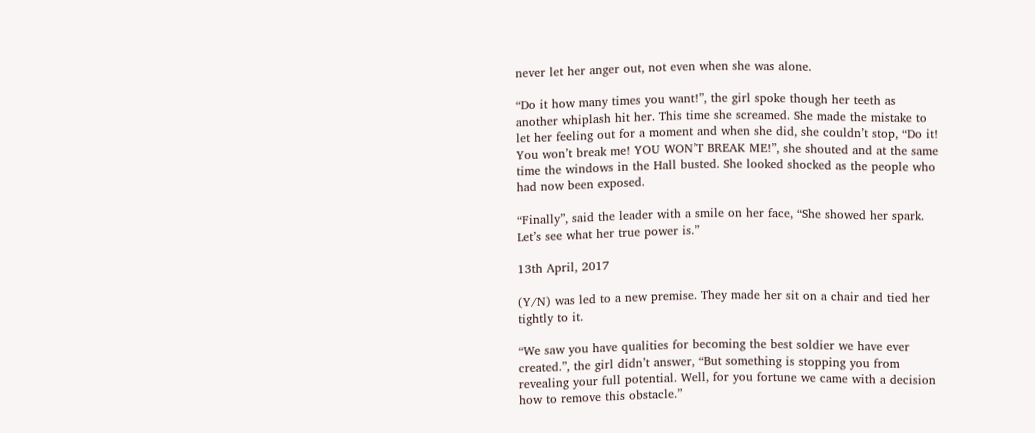never let her anger out, not even when she was alone.

“Do it how many times you want!”, the girl spoke though her teeth as another whiplash hit her. This time she screamed. She made the mistake to let her feeling out for a moment and when she did, she couldn’t stop, “Do it! You won’t break me! YOU WON’T BREAK ME!”, she shouted and at the same time the windows in the Hall busted. She looked shocked as the people who had now been exposed.

“Finally”, said the leader with a smile on her face, “She showed her spark. Let’s see what her true power is.”

13th April, 2017

(Y/N) was led to a new premise. They made her sit on a chair and tied her tightly to it.

“We saw you have qualities for becoming the best soldier we have ever created.”, the girl didn’t answer, “But something is stopping you from revealing your full potential. Well, for you fortune we came with a decision how to remove this obstacle.”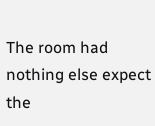The room had nothing else expect the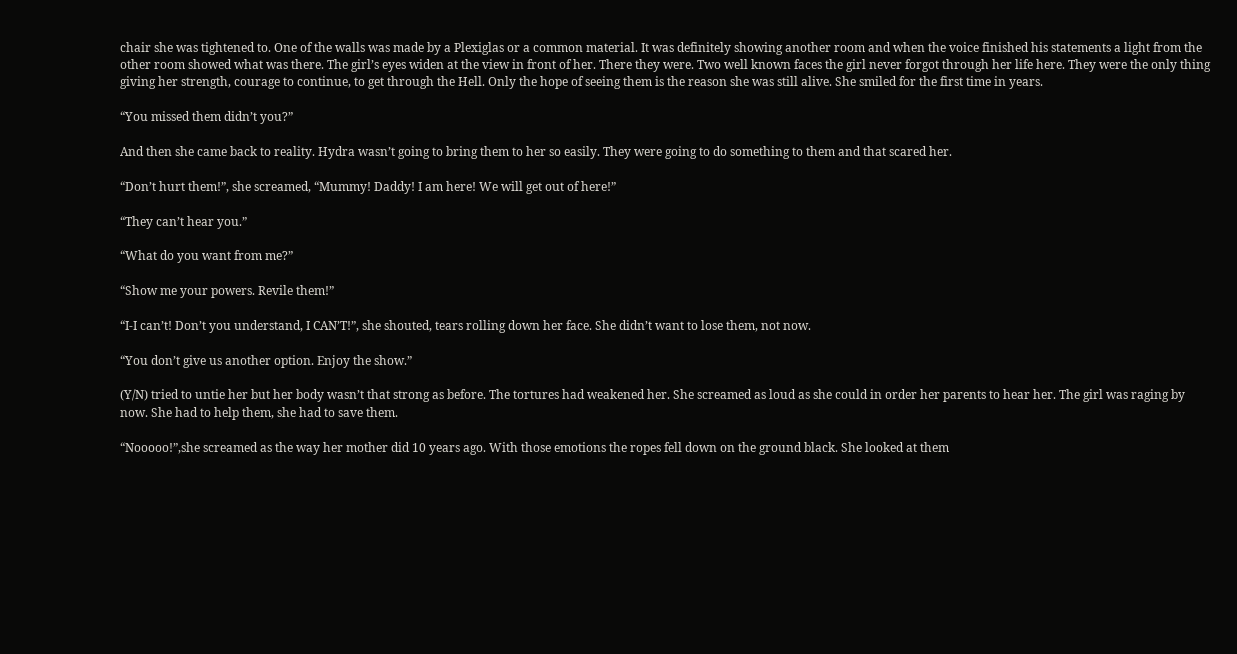chair she was tightened to. One of the walls was made by a Plexiglas or a common material. It was definitely showing another room and when the voice finished his statements a light from the other room showed what was there. The girl’s eyes widen at the view in front of her. There they were. Two well known faces the girl never forgot through her life here. They were the only thing giving her strength, courage to continue, to get through the Hell. Only the hope of seeing them is the reason she was still alive. She smiled for the first time in years.

“You missed them didn’t you?”

And then she came back to reality. Hydra wasn’t going to bring them to her so easily. They were going to do something to them and that scared her.

“Don’t hurt them!”, she screamed, “Mummy! Daddy! I am here! We will get out of here!”

“They can’t hear you.”

“What do you want from me?”

“Show me your powers. Revile them!”

“I-I can’t! Don’t you understand, I CAN’T!”, she shouted, tears rolling down her face. She didn’t want to lose them, not now.

“You don’t give us another option. Enjoy the show.”

(Y/N) tried to untie her but her body wasn’t that strong as before. The tortures had weakened her. She screamed as loud as she could in order her parents to hear her. The girl was raging by now. She had to help them, she had to save them.

“Nooooo!”,she screamed as the way her mother did 10 years ago. With those emotions the ropes fell down on the ground black. She looked at them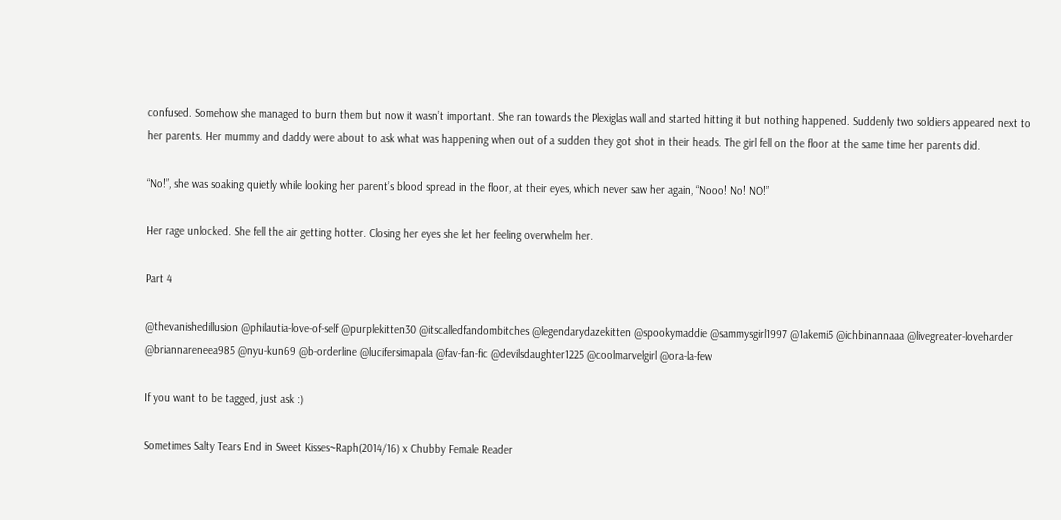confused. Somehow she managed to burn them but now it wasn’t important. She ran towards the Plexiglas wall and started hitting it but nothing happened. Suddenly two soldiers appeared next to her parents. Her mummy and daddy were about to ask what was happening when out of a sudden they got shot in their heads. The girl fell on the floor at the same time her parents did.

“No!”, she was soaking quietly while looking her parent’s blood spread in the floor, at their eyes, which never saw her again, “Nooo! No! NO!”

Her rage unlocked. She fell the air getting hotter. Closing her eyes she let her feeling overwhelm her.

Part 4

@thevanishedillusion @philautia-love-of-self @purplekitten30 @itscalledfandombitches @legendarydazekitten @spookymaddie @sammysgirl1997 @1akemi5 @ichbinannaaa @livegreater-loveharder @briannareneea985 @nyu-kun69 @b-orderline @lucifersimapala @fav-fan-fic @devilsdaughter1225 @coolmarvelgirl @ora-la-few

If you want to be tagged, just ask :)

Sometimes Salty Tears End in Sweet Kisses~Raph(2014/16) x Chubby Female Reader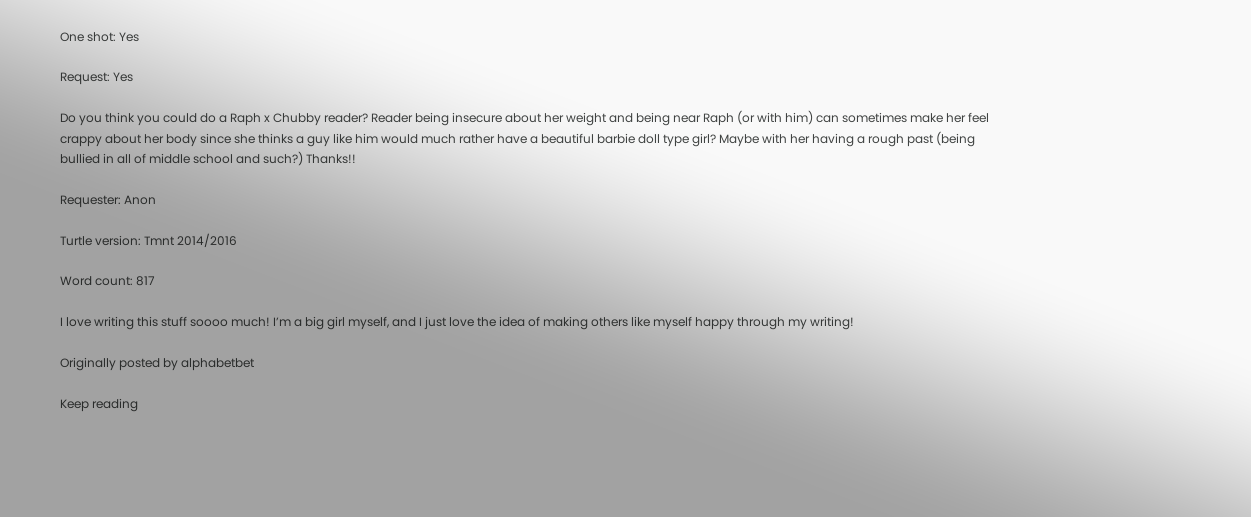One shot: Yes

Request: Yes

Do you think you could do a Raph x Chubby reader? Reader being insecure about her weight and being near Raph (or with him) can sometimes make her feel crappy about her body since she thinks a guy like him would much rather have a beautiful barbie doll type girl? Maybe with her having a rough past (being bullied in all of middle school and such?) Thanks!!

Requester: Anon

Turtle version: Tmnt 2014/2016

Word count: 817

I love writing this stuff soooo much! I’m a big girl myself, and I just love the idea of making others like myself happy through my writing!

Originally posted by alphabetbet

Keep reading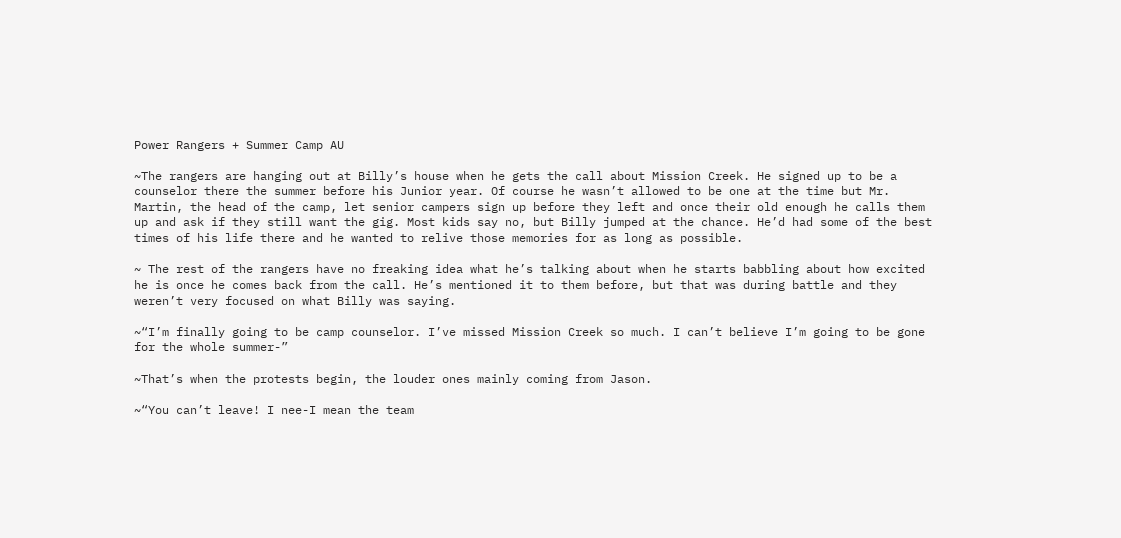Power Rangers + Summer Camp AU

~The rangers are hanging out at Billy’s house when he gets the call about Mission Creek. He signed up to be a counselor there the summer before his Junior year. Of course he wasn’t allowed to be one at the time but Mr. Martin, the head of the camp, let senior campers sign up before they left and once their old enough he calls them up and ask if they still want the gig. Most kids say no, but Billy jumped at the chance. He’d had some of the best times of his life there and he wanted to relive those memories for as long as possible.

~ The rest of the rangers have no freaking idea what he’s talking about when he starts babbling about how excited he is once he comes back from the call. He’s mentioned it to them before, but that was during battle and they weren’t very focused on what Billy was saying.

~“I’m finally going to be camp counselor. I’ve missed Mission Creek so much. I can’t believe I’m going to be gone for the whole summer-”

~That’s when the protests begin, the louder ones mainly coming from Jason.

~“You can’t leave! I nee-I mean the team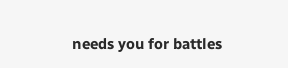needs you for battles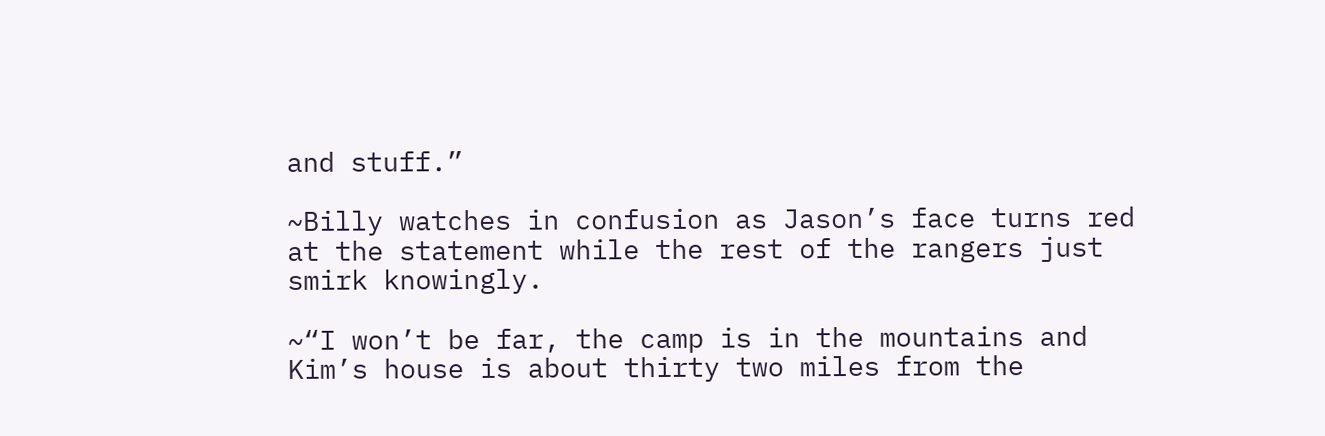and stuff.”

~Billy watches in confusion as Jason’s face turns red at the statement while the rest of the rangers just smirk knowingly.

~“I won’t be far, the camp is in the mountains and Kim’s house is about thirty two miles from the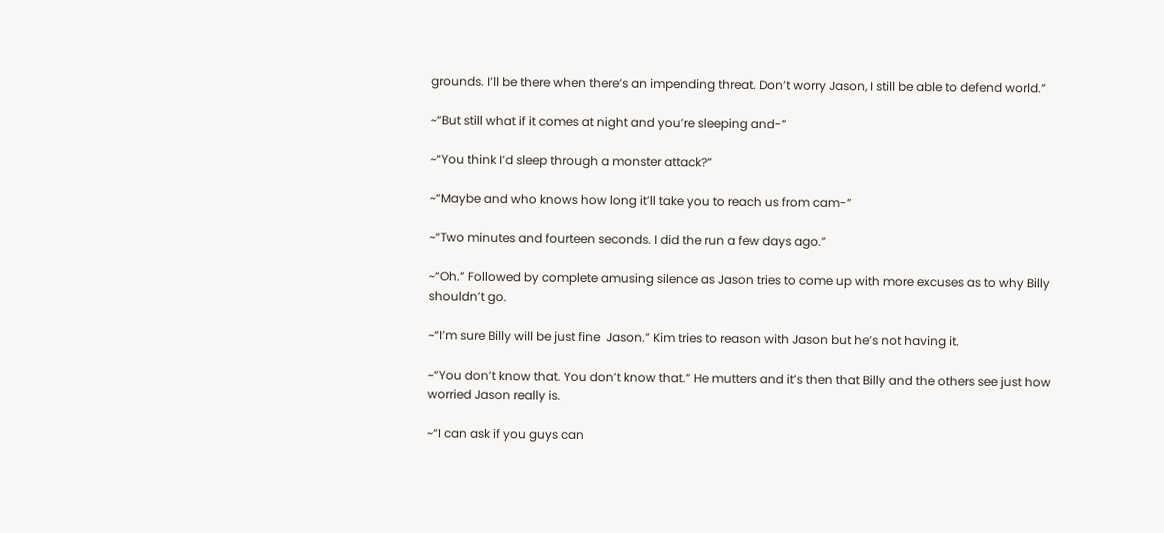grounds. I’ll be there when there’s an impending threat. Don’t worry Jason, I still be able to defend world.”

~“But still what if it comes at night and you’re sleeping and-”

~“You think I’d sleep through a monster attack?”

~“Maybe and who knows how long it’ll take you to reach us from cam-”

~“Two minutes and fourteen seconds. I did the run a few days ago.”

~“Oh.” Followed by complete amusing silence as Jason tries to come up with more excuses as to why Billy shouldn’t go.

~“I’m sure Billy will be just fine  Jason.” Kim tries to reason with Jason but he’s not having it.

~“You don’t know that. You don’t know that.” He mutters and it’s then that Billy and the others see just how worried Jason really is.

~“I can ask if you guys can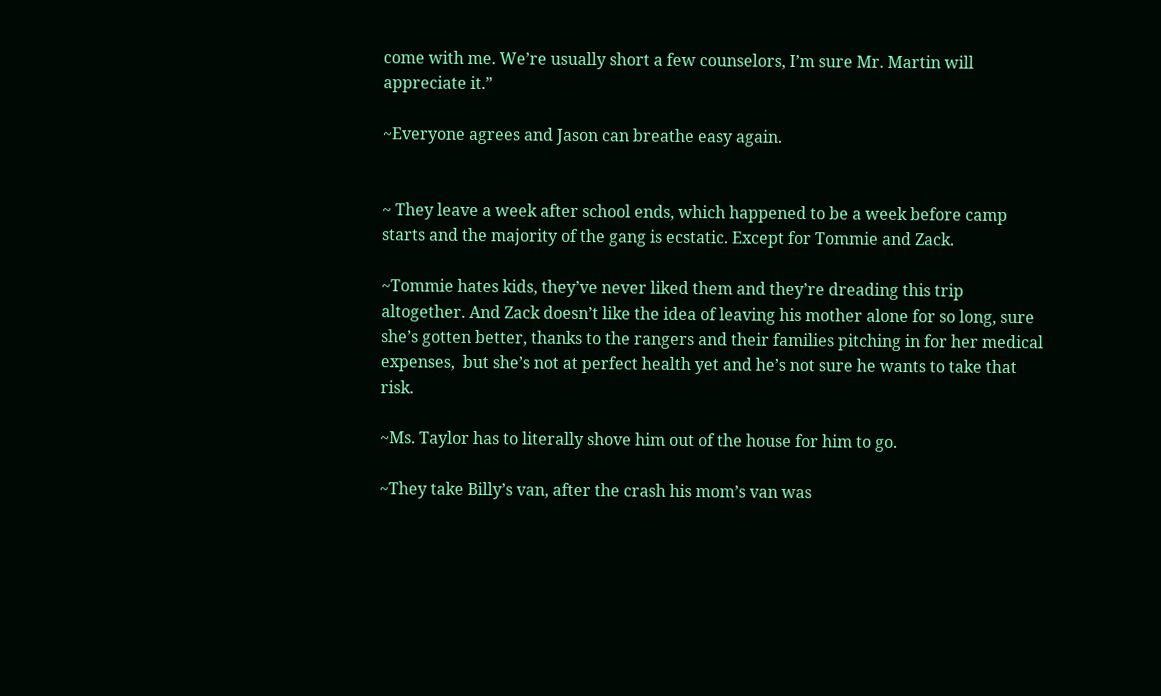come with me. We’re usually short a few counselors, I’m sure Mr. Martin will appreciate it.”

~Everyone agrees and Jason can breathe easy again.


~ They leave a week after school ends, which happened to be a week before camp starts and the majority of the gang is ecstatic. Except for Tommie and Zack.

~Tommie hates kids, they’ve never liked them and they’re dreading this trip altogether. And Zack doesn’t like the idea of leaving his mother alone for so long, sure she’s gotten better, thanks to the rangers and their families pitching in for her medical expenses,  but she’s not at perfect health yet and he’s not sure he wants to take that risk.

~Ms. Taylor has to literally shove him out of the house for him to go.

~They take Billy’s van, after the crash his mom’s van was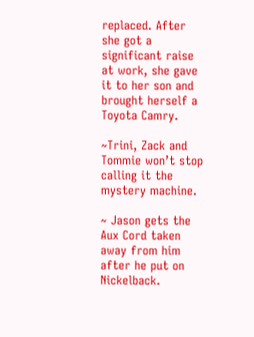replaced. After she got a significant raise at work, she gave it to her son and brought herself a Toyota Camry.

~Trini, Zack and Tommie won’t stop calling it the mystery machine.

~ Jason gets the Aux Cord taken away from him after he put on Nickelback.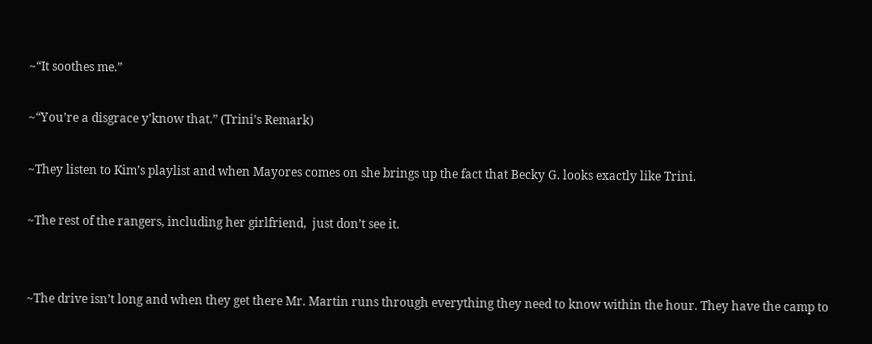~“It soothes me.”

~“You’re a disgrace y'know that.” (Trini’s Remark)

~They listen to Kim’s playlist and when Mayores comes on she brings up the fact that Becky G. looks exactly like Trini.

~The rest of the rangers, including her girlfriend,  just don’t see it.


~The drive isn’t long and when they get there Mr. Martin runs through everything they need to know within the hour. They have the camp to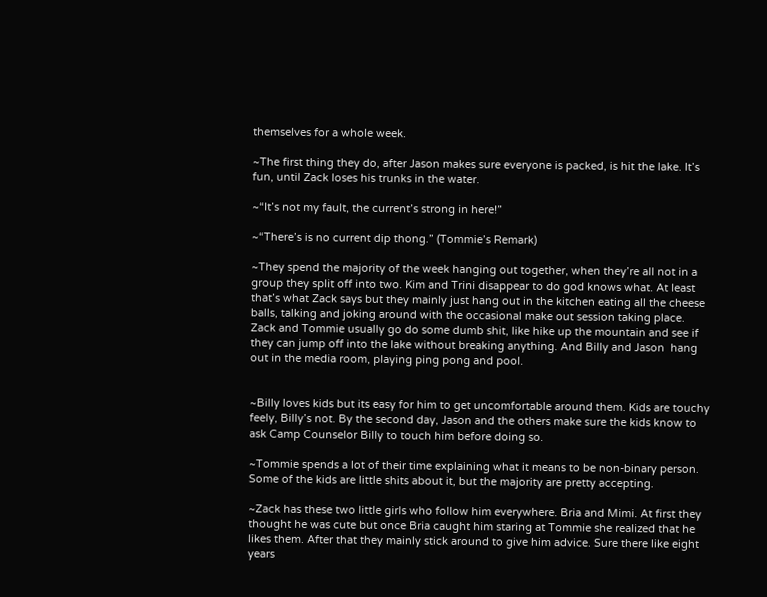themselves for a whole week.

~The first thing they do, after Jason makes sure everyone is packed, is hit the lake. It’s fun, until Zack loses his trunks in the water.

~“It’s not my fault, the current’s strong in here!”

~“There’s is no current dip thong.” (Tommie’s Remark)

~They spend the majority of the week hanging out together, when they’re all not in a group they split off into two. Kim and Trini disappear to do god knows what. At least that’s what Zack says but they mainly just hang out in the kitchen eating all the cheese balls, talking and joking around with the occasional make out session taking place. Zack and Tommie usually go do some dumb shit, like hike up the mountain and see if they can jump off into the lake without breaking anything. And Billy and Jason  hang out in the media room, playing ping pong and pool.


~Billy loves kids but its easy for him to get uncomfortable around them. Kids are touchy feely, Billy’s not. By the second day, Jason and the others make sure the kids know to ask Camp Counselor Billy to touch him before doing so.

~Tommie spends a lot of their time explaining what it means to be non-binary person. Some of the kids are little shits about it, but the majority are pretty accepting.

~Zack has these two little girls who follow him everywhere. Bria and Mimi. At first they thought he was cute but once Bria caught him staring at Tommie she realized that he likes them. After that they mainly stick around to give him advice. Sure there like eight years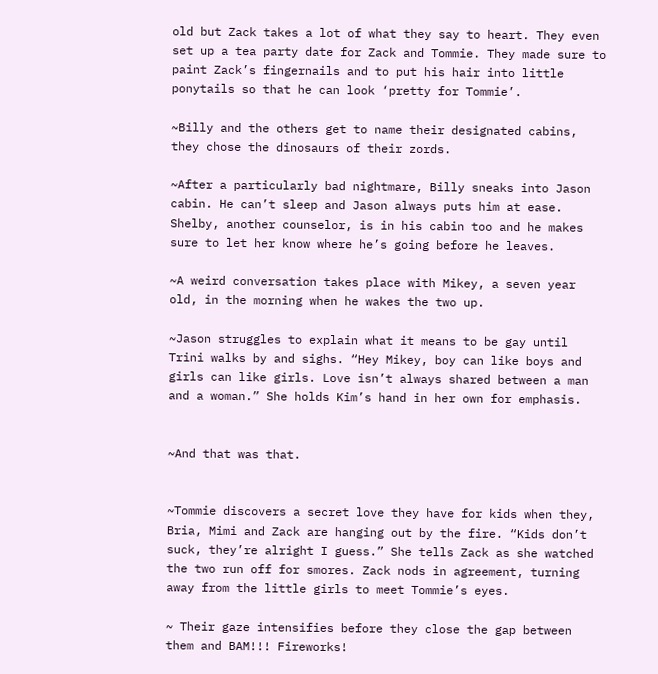old but Zack takes a lot of what they say to heart. They even set up a tea party date for Zack and Tommie. They made sure to paint Zack’s fingernails and to put his hair into little ponytails so that he can look ‘pretty for Tommie’.

~Billy and the others get to name their designated cabins, they chose the dinosaurs of their zords.

~After a particularly bad nightmare, Billy sneaks into Jason cabin. He can’t sleep and Jason always puts him at ease. Shelby, another counselor, is in his cabin too and he makes sure to let her know where he’s going before he leaves.

~A weird conversation takes place with Mikey, a seven year old, in the morning when he wakes the two up.

~Jason struggles to explain what it means to be gay until Trini walks by and sighs. “Hey Mikey, boy can like boys and girls can like girls. Love isn’t always shared between a man and a woman.” She holds Kim’s hand in her own for emphasis.


~And that was that.


~Tommie discovers a secret love they have for kids when they, Bria, Mimi and Zack are hanging out by the fire. “Kids don’t suck, they’re alright I guess.” She tells Zack as she watched the two run off for smores. Zack nods in agreement, turning away from the little girls to meet Tommie’s eyes.

~ Their gaze intensifies before they close the gap between them and BAM!!! Fireworks!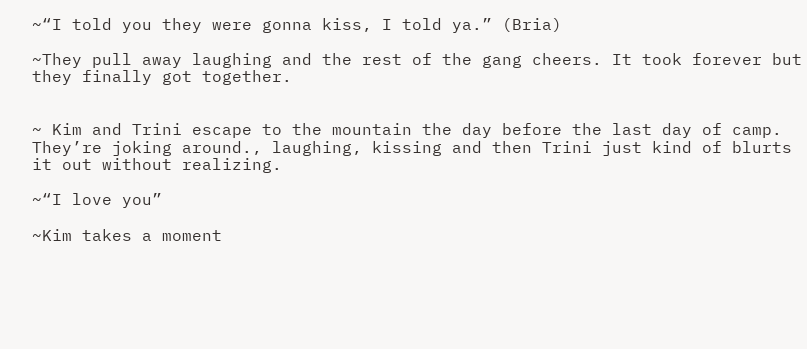~“I told you they were gonna kiss, I told ya.” (Bria)

~They pull away laughing and the rest of the gang cheers. It took forever but they finally got together.


~ Kim and Trini escape to the mountain the day before the last day of camp. They’re joking around., laughing, kissing and then Trini just kind of blurts it out without realizing.

~“I love you”

~Kim takes a moment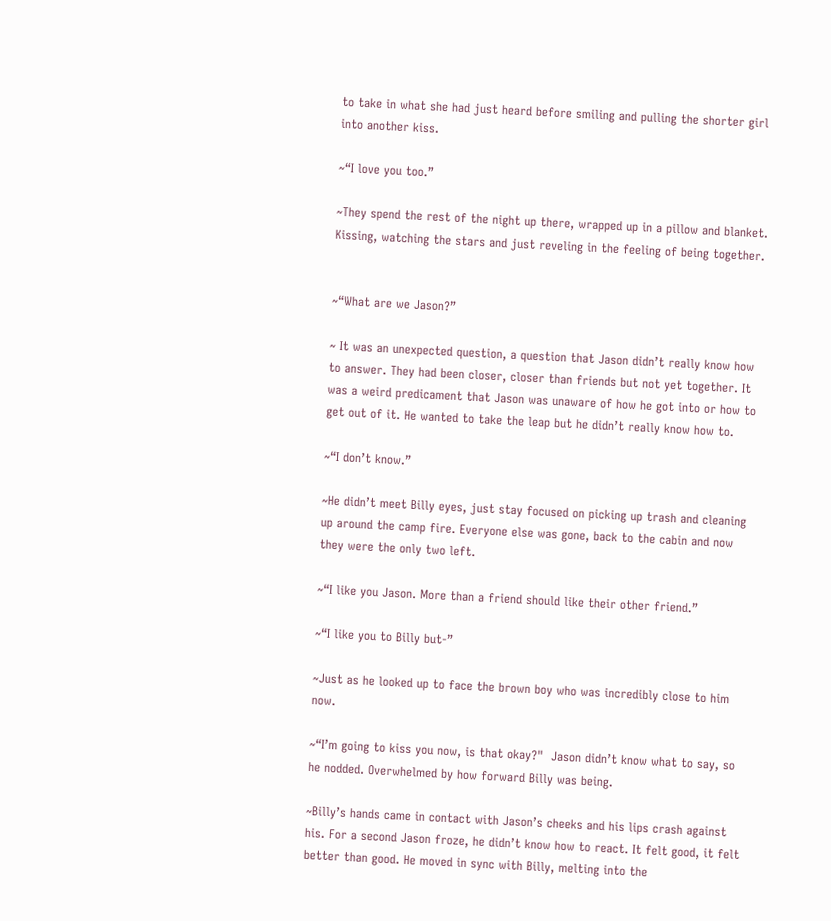to take in what she had just heard before smiling and pulling the shorter girl into another kiss.

~“I love you too.”

~They spend the rest of the night up there, wrapped up in a pillow and blanket. Kissing, watching the stars and just reveling in the feeling of being together.


~“What are we Jason?”

~ It was an unexpected question, a question that Jason didn’t really know how to answer. They had been closer, closer than friends but not yet together. It was a weird predicament that Jason was unaware of how he got into or how to get out of it. He wanted to take the leap but he didn’t really know how to.

~“I don’t know.”

~He didn’t meet Billy eyes, just stay focused on picking up trash and cleaning up around the camp fire. Everyone else was gone, back to the cabin and now they were the only two left.

~“I like you Jason. More than a friend should like their other friend.”

~“I like you to Billy but-”

~Just as he looked up to face the brown boy who was incredibly close to him now.

~“I’m going to kiss you now, is that okay?"  Jason didn’t know what to say, so he nodded. Overwhelmed by how forward Billy was being.

~Billy’s hands came in contact with Jason’s cheeks and his lips crash against his. For a second Jason froze, he didn’t know how to react. It felt good, it felt better than good. He moved in sync with Billy, melting into the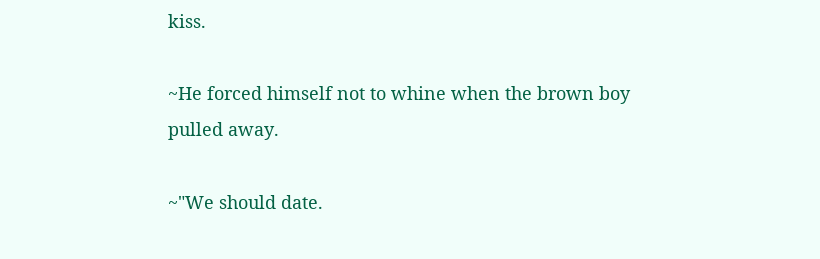kiss.

~He forced himself not to whine when the brown boy pulled away.

~"We should date.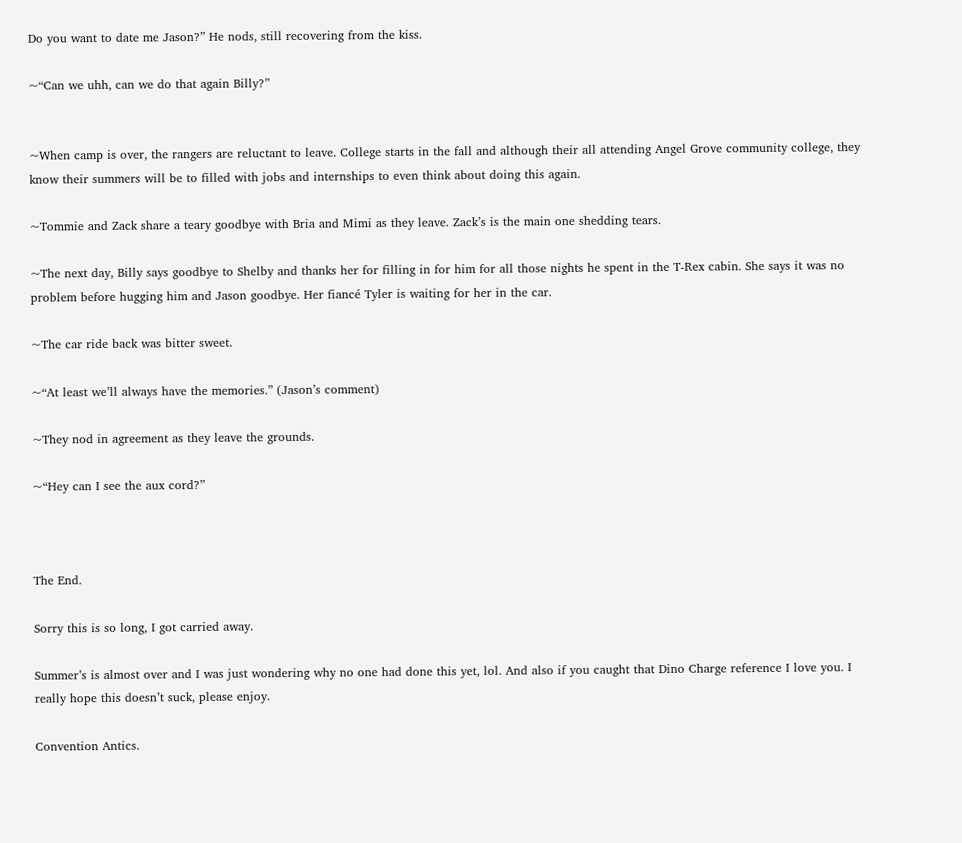Do you want to date me Jason?” He nods, still recovering from the kiss.

~“Can we uhh, can we do that again Billy?”


~When camp is over, the rangers are reluctant to leave. College starts in the fall and although their all attending Angel Grove community college, they know their summers will be to filled with jobs and internships to even think about doing this again.

~Tommie and Zack share a teary goodbye with Bria and Mimi as they leave. Zack’s is the main one shedding tears.

~The next day, Billy says goodbye to Shelby and thanks her for filling in for him for all those nights he spent in the T-Rex cabin. She says it was no problem before hugging him and Jason goodbye. Her fiancé Tyler is waiting for her in the car.

~The car ride back was bitter sweet.

~“At least we’ll always have the memories.” (Jason’s comment)

~They nod in agreement as they leave the grounds.

~“Hey can I see the aux cord?”



The End.

Sorry this is so long, I got carried away.

Summer’s is almost over and I was just wondering why no one had done this yet, lol. And also if you caught that Dino Charge reference I love you. I really hope this doesn’t suck, please enjoy.

Convention Antics.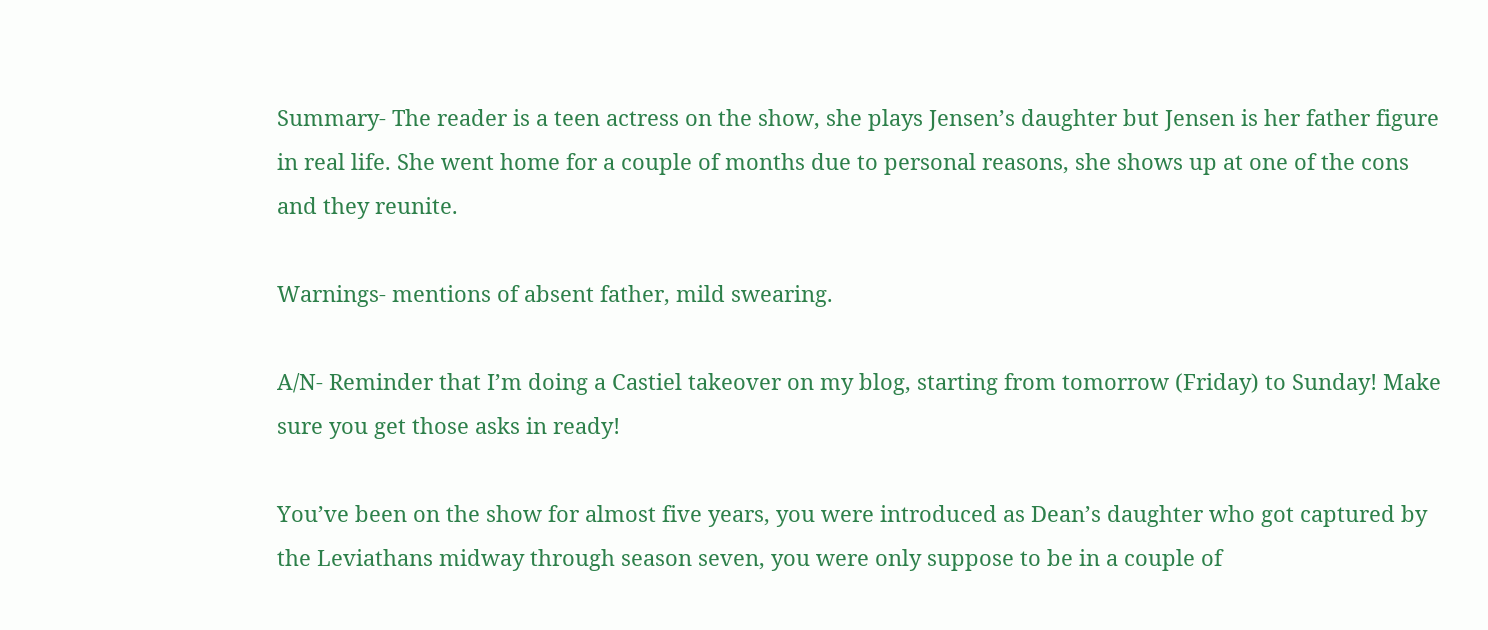Summary- The reader is a teen actress on the show, she plays Jensen’s daughter but Jensen is her father figure in real life. She went home for a couple of months due to personal reasons, she shows up at one of the cons and they reunite.

Warnings- mentions of absent father, mild swearing.

A/N- Reminder that I’m doing a Castiel takeover on my blog, starting from tomorrow (Friday) to Sunday! Make sure you get those asks in ready!

You’ve been on the show for almost five years, you were introduced as Dean’s daughter who got captured by the Leviathans midway through season seven, you were only suppose to be in a couple of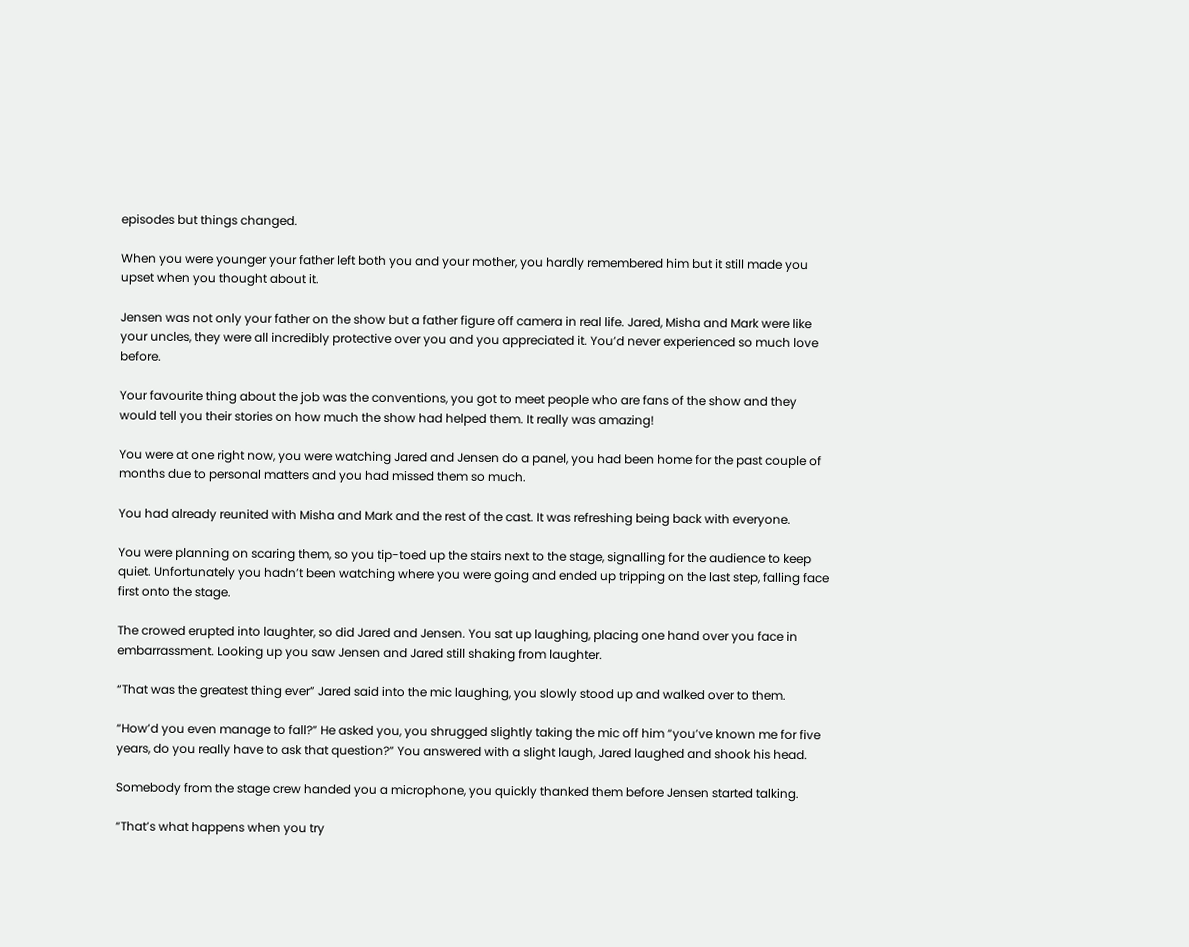episodes but things changed.

When you were younger your father left both you and your mother, you hardly remembered him but it still made you upset when you thought about it.

Jensen was not only your father on the show but a father figure off camera in real life. Jared, Misha and Mark were like your uncles, they were all incredibly protective over you and you appreciated it. You’d never experienced so much love before.

Your favourite thing about the job was the conventions, you got to meet people who are fans of the show and they would tell you their stories on how much the show had helped them. It really was amazing!

You were at one right now, you were watching Jared and Jensen do a panel, you had been home for the past couple of months due to personal matters and you had missed them so much.

You had already reunited with Misha and Mark and the rest of the cast. It was refreshing being back with everyone.

You were planning on scaring them, so you tip-toed up the stairs next to the stage, signalling for the audience to keep quiet. Unfortunately you hadn’t been watching where you were going and ended up tripping on the last step, falling face first onto the stage.

The crowed erupted into laughter, so did Jared and Jensen. You sat up laughing, placing one hand over you face in embarrassment. Looking up you saw Jensen and Jared still shaking from laughter.

“That was the greatest thing ever” Jared said into the mic laughing, you slowly stood up and walked over to them.

“How’d you even manage to fall?” He asked you, you shrugged slightly taking the mic off him “you’ve known me for five years, do you really have to ask that question?” You answered with a slight laugh, Jared laughed and shook his head.

Somebody from the stage crew handed you a microphone, you quickly thanked them before Jensen started talking.

“That’s what happens when you try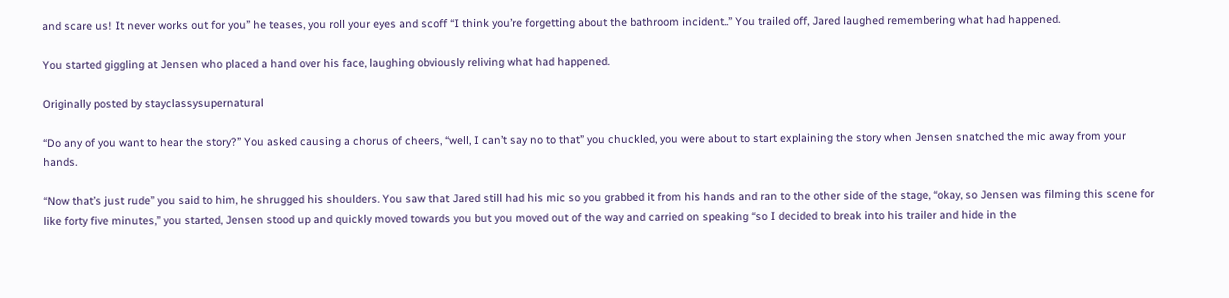and scare us! It never works out for you” he teases, you roll your eyes and scoff “I think you’re forgetting about the bathroom incident..” You trailed off, Jared laughed remembering what had happened.

You started giggling at Jensen who placed a hand over his face, laughing obviously reliving what had happened.

Originally posted by stayclassysupernatural

“Do any of you want to hear the story?” You asked causing a chorus of cheers, “well, I can’t say no to that” you chuckled, you were about to start explaining the story when Jensen snatched the mic away from your hands.

“Now that’s just rude” you said to him, he shrugged his shoulders. You saw that Jared still had his mic so you grabbed it from his hands and ran to the other side of the stage, “okay, so Jensen was filming this scene for like forty five minutes,” you started, Jensen stood up and quickly moved towards you but you moved out of the way and carried on speaking “so I decided to break into his trailer and hide in the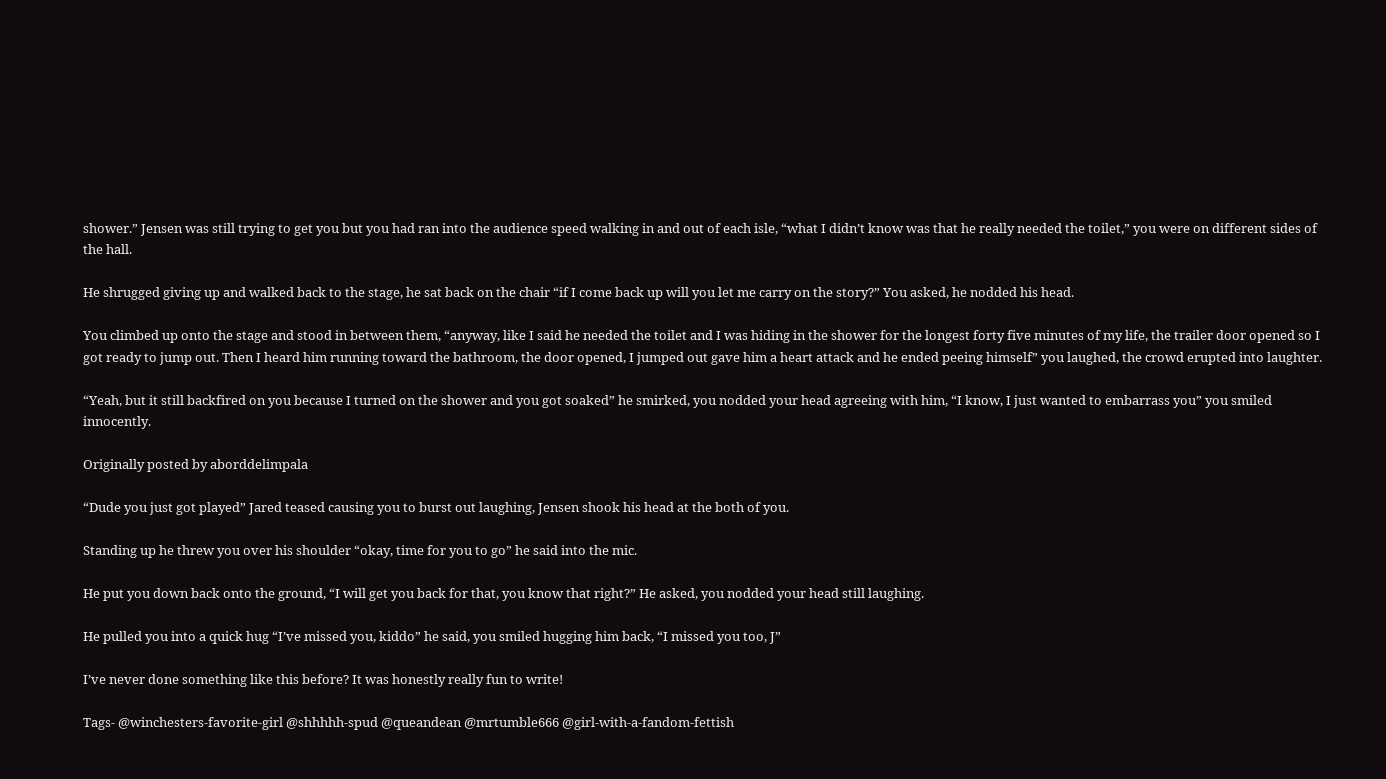shower.” Jensen was still trying to get you but you had ran into the audience speed walking in and out of each isle, “what I didn’t know was that he really needed the toilet,” you were on different sides of the hall.

He shrugged giving up and walked back to the stage, he sat back on the chair “if I come back up will you let me carry on the story?” You asked, he nodded his head.

You climbed up onto the stage and stood in between them, “anyway, like I said he needed the toilet and I was hiding in the shower for the longest forty five minutes of my life, the trailer door opened so I got ready to jump out. Then I heard him running toward the bathroom, the door opened, I jumped out gave him a heart attack and he ended peeing himself” you laughed, the crowd erupted into laughter.

“Yeah, but it still backfired on you because I turned on the shower and you got soaked” he smirked, you nodded your head agreeing with him, “I know, I just wanted to embarrass you” you smiled innocently.

Originally posted by aborddelimpala

“Dude you just got played” Jared teased causing you to burst out laughing, Jensen shook his head at the both of you.

Standing up he threw you over his shoulder “okay, time for you to go” he said into the mic.

He put you down back onto the ground, “I will get you back for that, you know that right?” He asked, you nodded your head still laughing.

He pulled you into a quick hug “I’ve missed you, kiddo” he said, you smiled hugging him back, “I missed you too, J”

I’ve never done something like this before? It was honestly really fun to write!

Tags- @winchesters-favorite-girl @shhhhh-spud @queandean @mrtumble666 @girl-with-a-fandom-fettish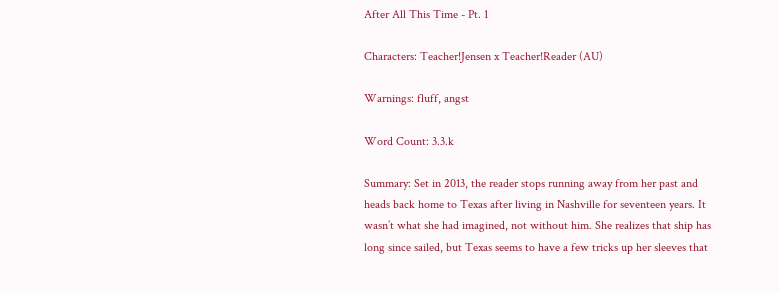After All This Time - Pt. 1

Characters: Teacher!Jensen x Teacher!Reader (AU)

Warnings: fluff, angst

Word Count: 3.3.k

Summary: Set in 2013, the reader stops running away from her past and heads back home to Texas after living in Nashville for seventeen years. It wasn’t what she had imagined, not without him. She realizes that ship has long since sailed, but Texas seems to have a few tricks up her sleeves that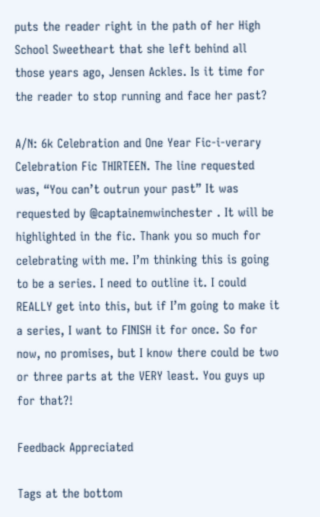puts the reader right in the path of her High School Sweetheart that she left behind all those years ago, Jensen Ackles. Is it time for the reader to stop running and face her past?

A/N: 6k Celebration and One Year Fic-i-verary Celebration Fic THIRTEEN. The line requested was, “You can’t outrun your past” It was requested by @captainemwinchester . It will be highlighted in the fic. Thank you so much for celebrating with me. I’m thinking this is going to be a series. I need to outline it. I could REALLY get into this, but if I’m going to make it a series, I want to FINISH it for once. So for now, no promises, but I know there could be two or three parts at the VERY least. You guys up for that?!

Feedback Appreciated

Tags at the bottom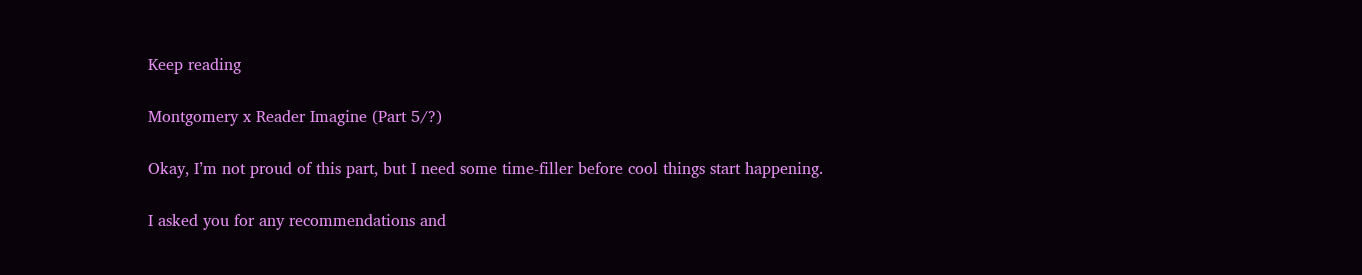Keep reading

Montgomery x Reader Imagine (Part 5/?)

Okay, I’m not proud of this part, but I need some time-filler before cool things start happening.

I asked you for any recommendations and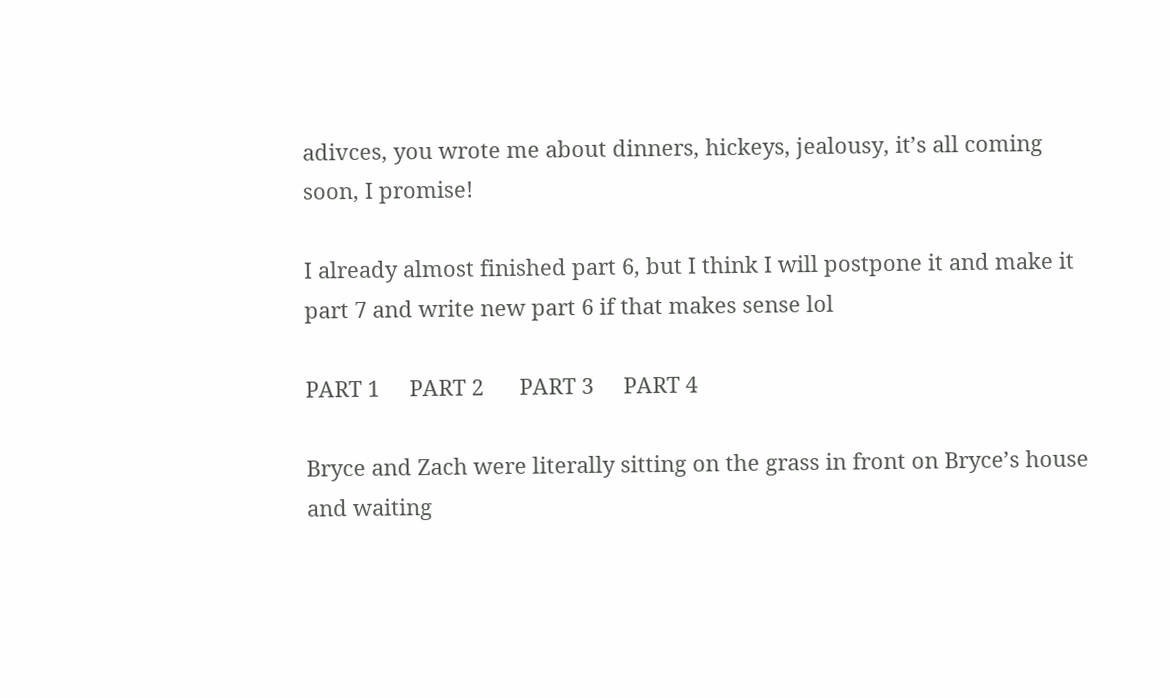adivces, you wrote me about dinners, hickeys, jealousy, it’s all coming soon, I promise!

I already almost finished part 6, but I think I will postpone it and make it part 7 and write new part 6 if that makes sense lol

PART 1     PART 2      PART 3     PART 4

Bryce and Zach were literally sitting on the grass in front on Bryce’s house and waiting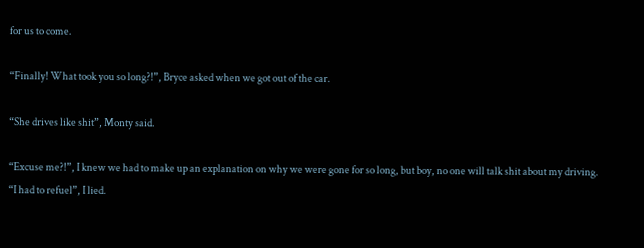for us to come.

“Finally! What took you so long?!”, Bryce asked when we got out of the car.

“She drives like shit”, Monty said.

“Excuse me?!”, I knew we had to make up an explanation on why we were gone for so long, but boy, no one will talk shit about my driving. “I had to refuel”, I lied.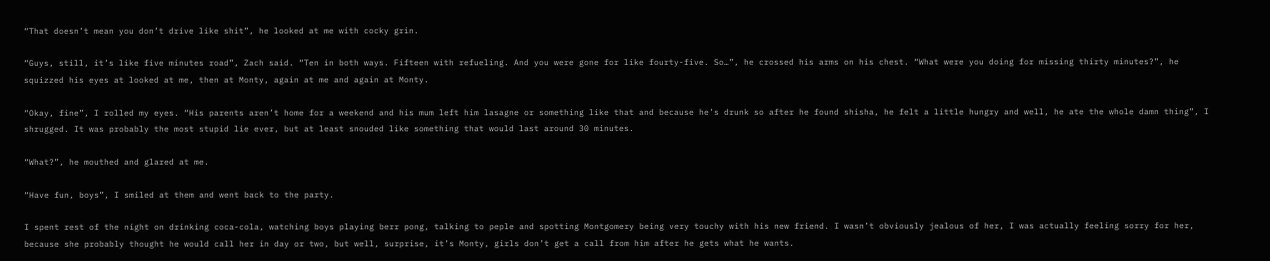“That doesn’t mean you don’t drive like shit”, he looked at me with cocky grin.

“Guys, still, it’s like five minutes road”, Zach said. “Ten in both ways. Fifteen with refueling. And you were gone for like fourty-five. So…”, he crossed his arms on his chest. “What were you doing for missing thirty minutes?”, he squizzed his eyes at looked at me, then at Monty, again at me and again at Monty.

“Okay, fine”, I rolled my eyes. “His parents aren’t home for a weekend and his mum left him lasagne or something like that and because he’s drunk so after he found shisha, he felt a little hungry and well, he ate the whole damn thing”, I shrugged. It was probably the most stupid lie ever, but at least snouded like something that would last around 30 minutes.

“What?”, he mouthed and glared at me.

“Have fun, boys”, I smiled at them and went back to the party.

I spent rest of the night on drinking coca-cola, watching boys playing berr pong, talking to peple and spotting Montgomery being very touchy with his new friend. I wasn’t obviously jealous of her, I was actually feeling sorry for her, because she probably thought he would call her in day or two, but well, surprise, it’s Monty, girls don’t get a call from him after he gets what he wants.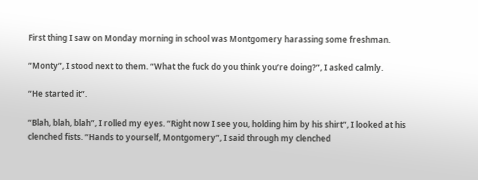First thing I saw on Monday morning in school was Montgomery harassing some freshman.

“Monty”, I stood next to them. “What the fuck do you think you’re doing?”, I asked calmly.

“He started it”.

“Blah, blah, blah”, I rolled my eyes. “Right now I see you, holding him by his shirt”, I looked at his clenched fists. “Hands to yourself, Montgomery”, I said through my clenched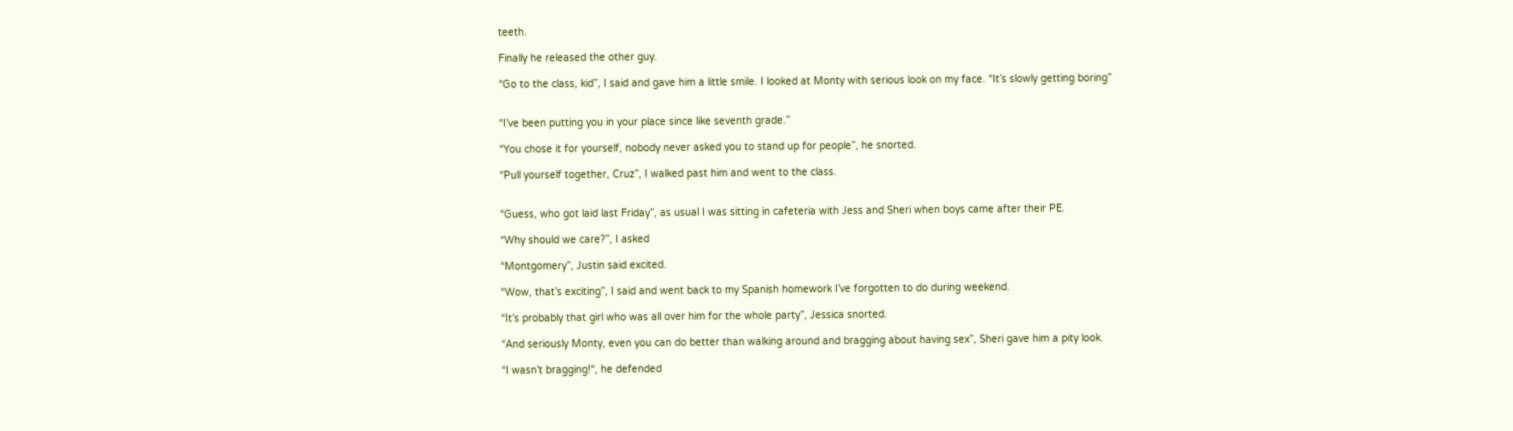teeth.

Finally he released the other guy.

“Go to the class, kid”, I said and gave him a little smile. I looked at Monty with serious look on my face. “It’s slowly getting boring”


“I’ve been putting you in your place since like seventh grade.”

“You chose it for yourself, nobody never asked you to stand up for people”, he snorted.

“Pull yourself together, Cruz”, I walked past him and went to the class.


“Guess, who got laid last Friday”, as usual I was sitting in cafeteria with Jess and Sheri when boys came after their PE.

“Why should we care?”, I asked

“Montgomery”, Justin said excited.

“Wow, that’s exciting”, I said and went back to my Spanish homework I’ve forgotten to do during weekend.

“It’s probably that girl who was all over him for the whole party”, Jessica snorted.

“And seriously Monty, even you can do better than walking around and bragging about having sex”, Sheri gave him a pity look.

“I wasn’t bragging!“, he defended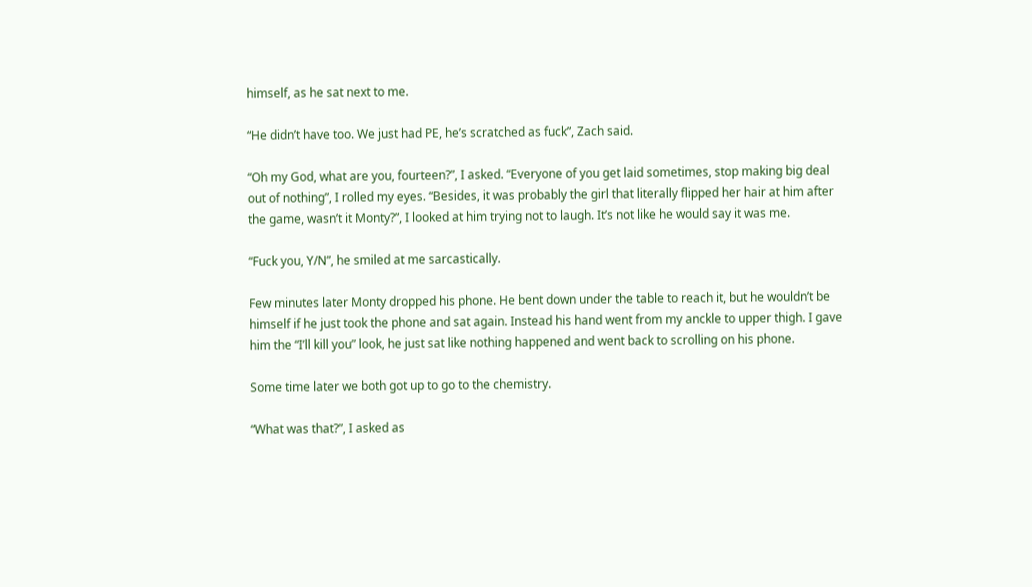himself, as he sat next to me.

“He didn’t have too. We just had PE, he’s scratched as fuck”, Zach said.

“Oh my God, what are you, fourteen?”, I asked. “Everyone of you get laid sometimes, stop making big deal out of nothing”, I rolled my eyes. “Besides, it was probably the girl that literally flipped her hair at him after the game, wasn’t it Monty?”, I looked at him trying not to laugh. It’s not like he would say it was me.

“Fuck you, Y/N”, he smiled at me sarcastically.

Few minutes later Monty dropped his phone. He bent down under the table to reach it, but he wouldn’t be himself if he just took the phone and sat again. Instead his hand went from my anckle to upper thigh. I gave him the “I’ll kill you” look, he just sat like nothing happened and went back to scrolling on his phone.

Some time later we both got up to go to the chemistry.

“What was that?”, I asked as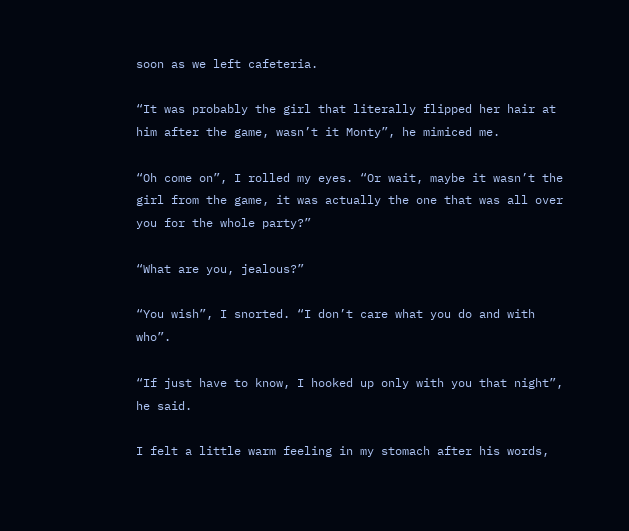soon as we left cafeteria.

“It was probably the girl that literally flipped her hair at him after the game, wasn’t it Monty”, he mimiced me.

“Oh come on”, I rolled my eyes. “Or wait, maybe it wasn’t the girl from the game, it was actually the one that was all over you for the whole party?”

“What are you, jealous?”

“You wish”, I snorted. “I don’t care what you do and with who”.

“If just have to know, I hooked up only with you that night”, he said.

I felt a little warm feeling in my stomach after his words,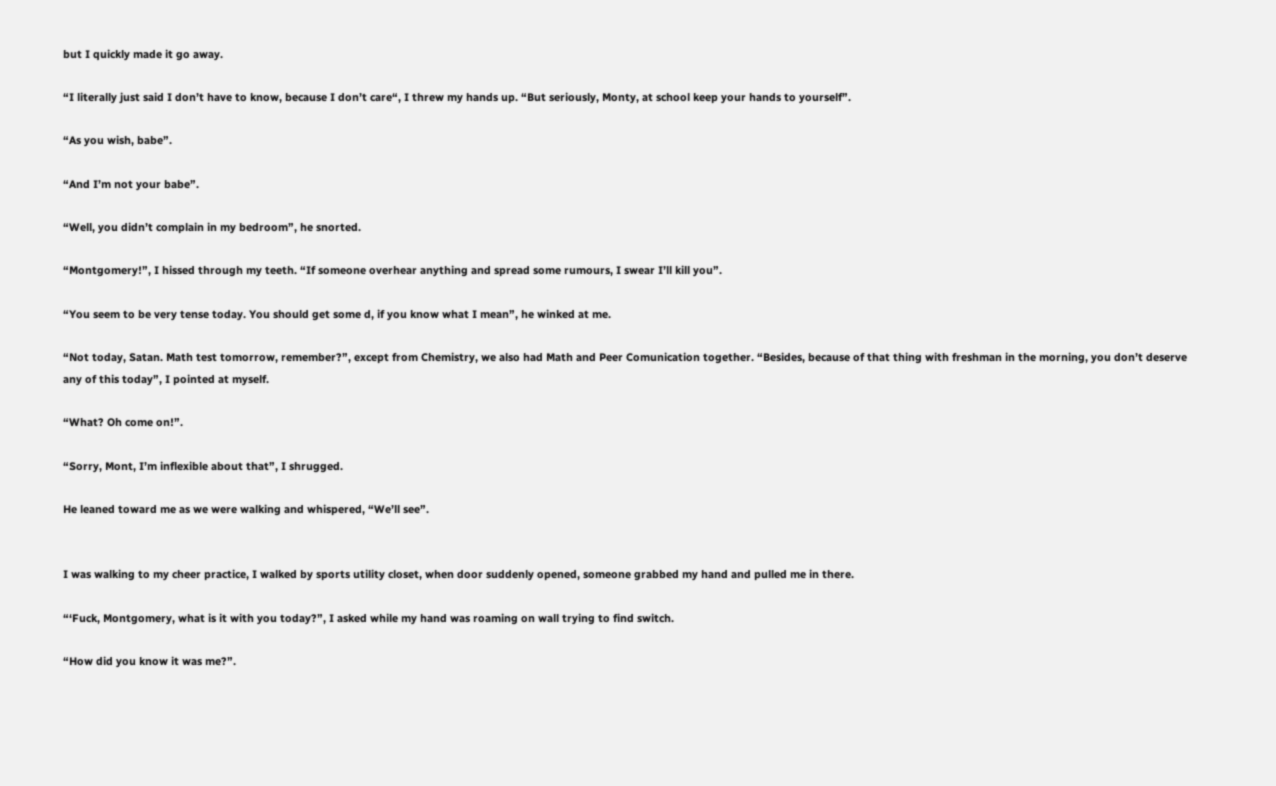but I quickly made it go away.

“I literally just said I don’t have to know, because I don’t care“, I threw my hands up. “But seriously, Monty, at school keep your hands to yourself”.

“As you wish, babe”.

“And I’m not your babe”.

“Well, you didn’t complain in my bedroom”, he snorted.

“Montgomery!”, I hissed through my teeth. “If someone overhear anything and spread some rumours, I swear I’ll kill you”.

“You seem to be very tense today. You should get some d, if you know what I mean”, he winked at me.

“Not today, Satan. Math test tomorrow, remember?”, except from Chemistry, we also had Math and Peer Comunication together. “Besides, because of that thing with freshman in the morning, you don’t deserve any of this today”, I pointed at myself.

“What? Oh come on!”.

“Sorry, Mont, I’m inflexible about that”, I shrugged.

He leaned toward me as we were walking and whispered, “We’ll see”.


I was walking to my cheer practice, I walked by sports utility closet, when door suddenly opened, someone grabbed my hand and pulled me in there.

“‘Fuck, Montgomery, what is it with you today?”, I asked while my hand was roaming on wall trying to find switch.

“How did you know it was me?”.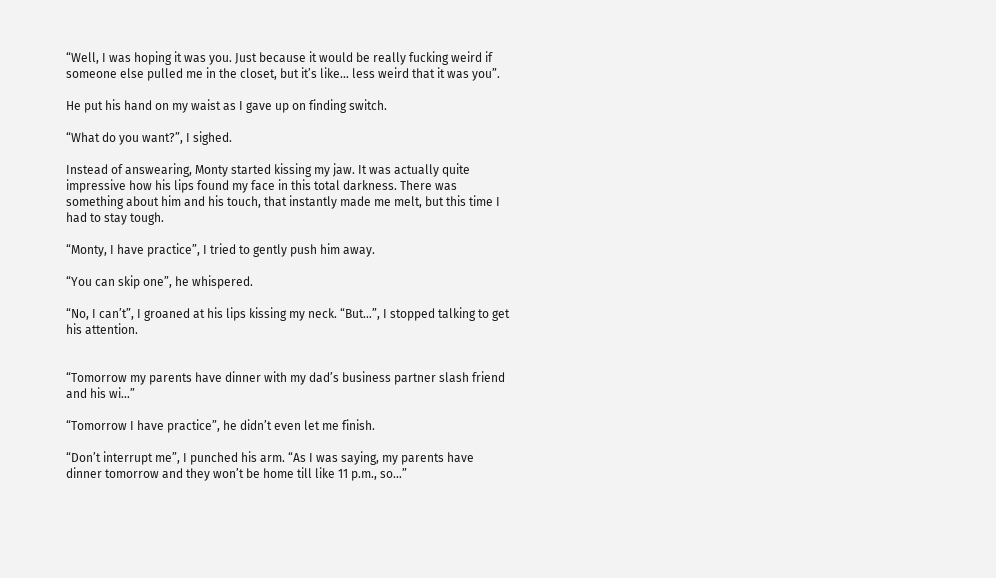“Well, I was hoping it was you. Just because it would be really fucking weird if someone else pulled me in the closet, but it’s like… less weird that it was you”.

He put his hand on my waist as I gave up on finding switch.

“What do you want?”, I sighed.

Instead of answearing, Monty started kissing my jaw. It was actually quite impressive how his lips found my face in this total darkness. There was something about him and his touch, that instantly made me melt, but this time I had to stay tough.

“Monty, I have practice”, I tried to gently push him away.

“You can skip one”, he whispered.

“No, I can’t”, I groaned at his lips kissing my neck. “But…”, I stopped talking to get his attention.


“Tomorrow my parents have dinner with my dad’s business partner slash friend and his wi…”

“Tomorrow I have practice”, he didn’t even let me finish.

“Don’t interrupt me”, I punched his arm. “As I was saying, my parents have dinner tomorrow and they won’t be home till like 11 p.m., so…”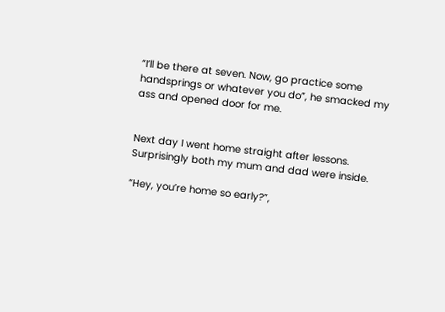“I’ll be there at seven. Now, go practice some handsprings or whatever you do”, he smacked my ass and opened door for me.


Next day I went home straight after lessons. Surprisingly both my mum and dad were inside.

“Hey, you’re home so early?”,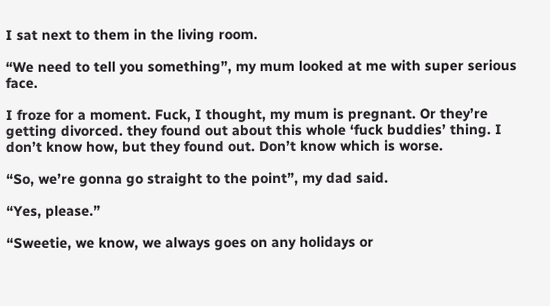I sat next to them in the living room.

“We need to tell you something”, my mum looked at me with super serious face.

I froze for a moment. Fuck, I thought, my mum is pregnant. Or they’re getting divorced. they found out about this whole ‘fuck buddies’ thing. I don’t know how, but they found out. Don’t know which is worse.

“So, we’re gonna go straight to the point”, my dad said.

“Yes, please.”

“Sweetie, we know, we always goes on any holidays or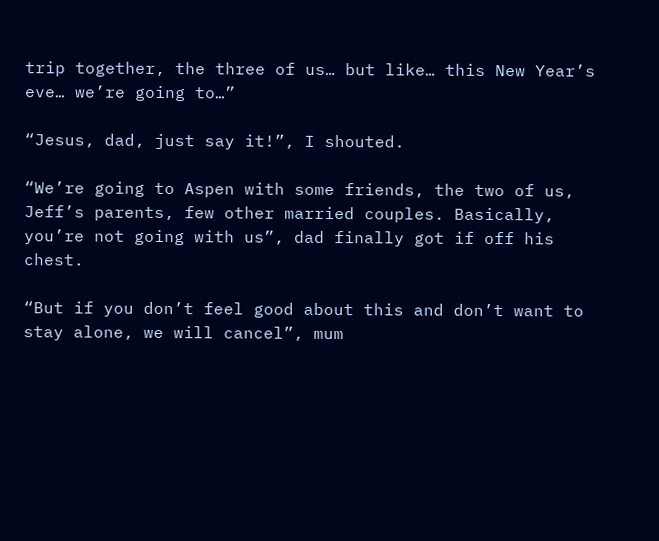trip together, the three of us… but like… this New Year’s eve… we’re going to…”

“Jesus, dad, just say it!”, I shouted.

“We’re going to Aspen with some friends, the two of us, Jeff’s parents, few other married couples. Basically, you’re not going with us”, dad finally got if off his chest.

“But if you don’t feel good about this and don’t want to stay alone, we will cancel”, mum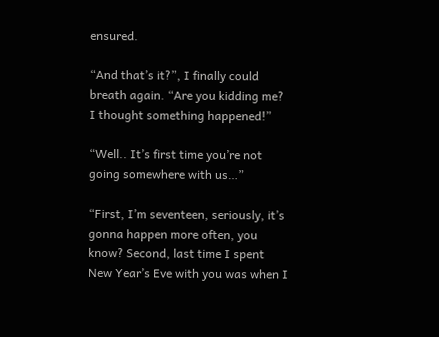ensured.

“And that’s it?”, I finally could breath again. “Are you kidding me? I thought something happened!”

“Well.. It’s first time you’re not going somewhere with us…”

“First, I’m seventeen, seriously, it’s gonna happen more often, you know? Second, last time I spent New Year’s Eve with you was when I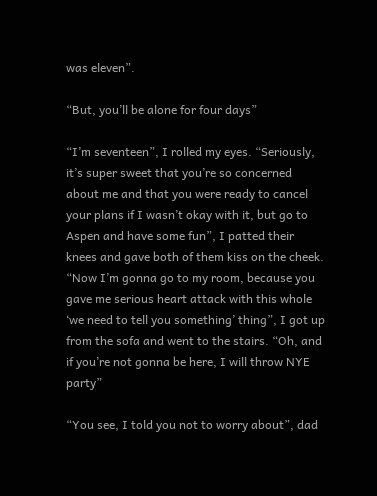was eleven”.

“But, you’ll be alone for four days”

“I’m seventeen”, I rolled my eyes. “Seriously, it’s super sweet that you’re so concerned about me and that you were ready to cancel your plans if I wasn’t okay with it, but go to Aspen and have some fun”, I patted their knees and gave both of them kiss on the cheek. “Now I’m gonna go to my room, because you gave me serious heart attack with this whole ‘we need to tell you something’ thing”, I got up from the sofa and went to the stairs. “Oh, and if you’re not gonna be here, I will throw NYE party”

“You see, I told you not to worry about”, dad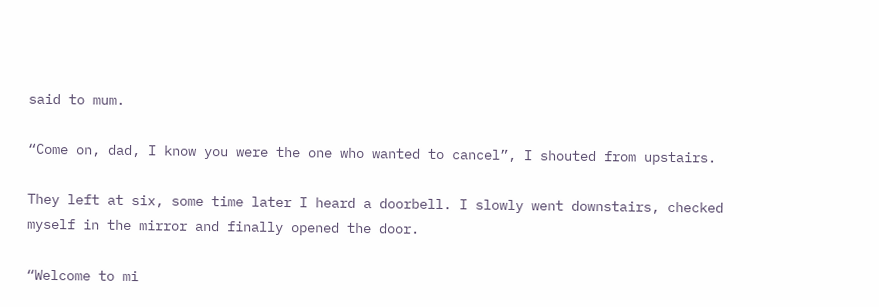said to mum.

“Come on, dad, I know you were the one who wanted to cancel”, I shouted from upstairs.

They left at six, some time later I heard a doorbell. I slowly went downstairs, checked myself in the mirror and finally opened the door.

“Welcome to mi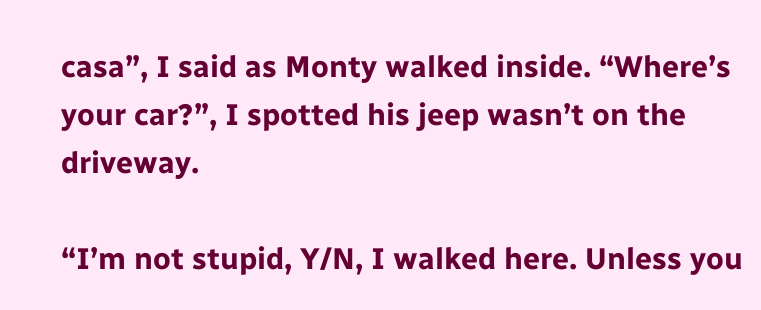casa”, I said as Monty walked inside. “Where’s your car?”, I spotted his jeep wasn’t on the driveway.

“I’m not stupid, Y/N, I walked here. Unless you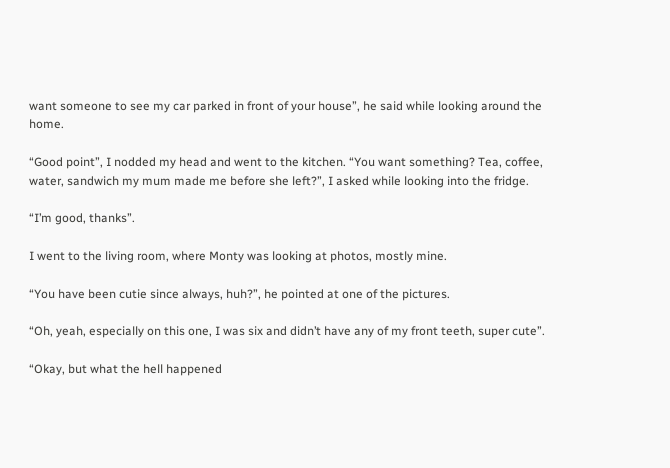want someone to see my car parked in front of your house”, he said while looking around the home.

“Good point”, I nodded my head and went to the kitchen. “You want something? Tea, coffee, water, sandwich my mum made me before she left?”, I asked while looking into the fridge.

“I’m good, thanks”.

I went to the living room, where Monty was looking at photos, mostly mine.

“You have been cutie since always, huh?”, he pointed at one of the pictures.

“Oh, yeah, especially on this one, I was six and didn’t have any of my front teeth, super cute”.

“Okay, but what the hell happened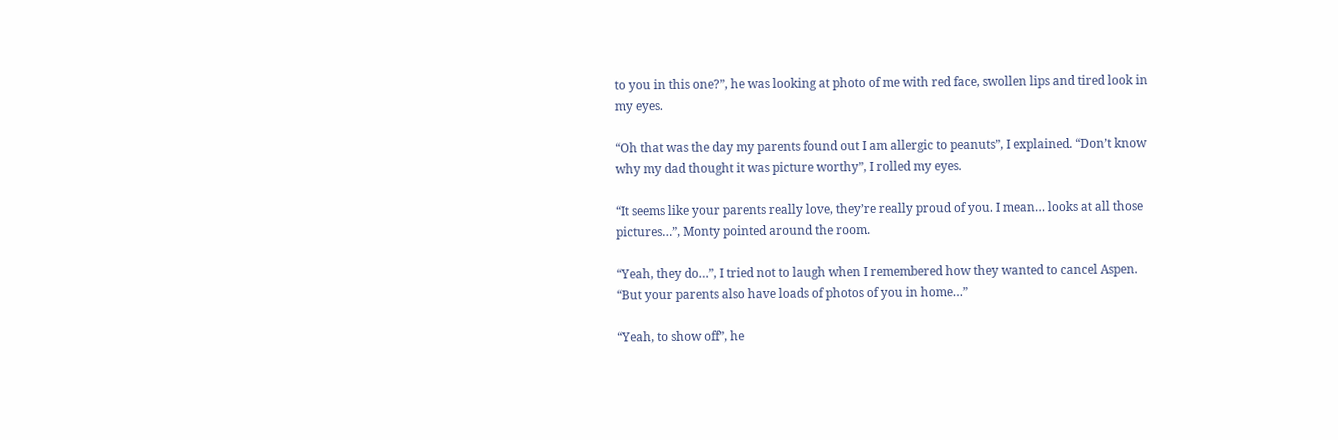to you in this one?”, he was looking at photo of me with red face, swollen lips and tired look in my eyes.

“Oh that was the day my parents found out I am allergic to peanuts”, I explained. “Don’t know why my dad thought it was picture worthy”, I rolled my eyes.

“It seems like your parents really love, they’re really proud of you. I mean… looks at all those pictures…”, Monty pointed around the room.

“Yeah, they do…”, I tried not to laugh when I remembered how they wanted to cancel Aspen. “But your parents also have loads of photos of you in home…”

“Yeah, to show off”, he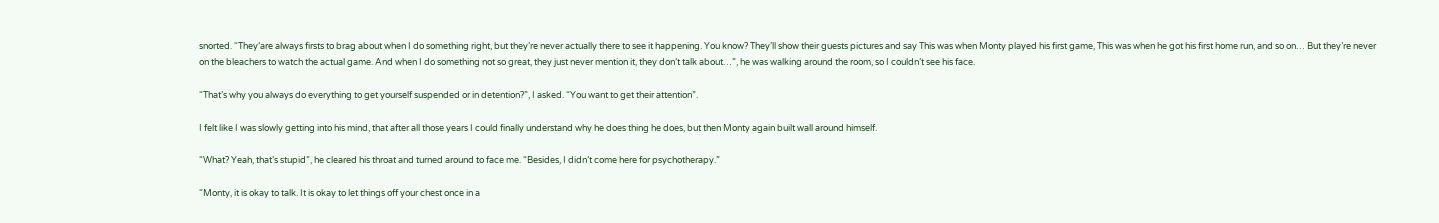snorted. “They’are always firsts to brag about when I do something right, but they’re never actually there to see it happening. You know? They’ll show their guests pictures and say This was when Monty played his first game, This was when he got his first home run, and so on… But they’re never on the bleachers to watch the actual game. And when I do something not so great, they just never mention it, they don’t talk about…”, he was walking around the room, so I couldn’t see his face.

“That’s why you always do everything to get yourself suspended or in detention?”, I asked. “You want to get their attention”.

I felt like I was slowly getting into his mind, that after all those years I could finally understand why he does thing he does, but then Monty again built wall around himself.

“What? Yeah, that’s stupid”, he cleared his throat and turned around to face me. “Besides, I didn’t come here for psychotherapy.”

“Monty, it is okay to talk. It is okay to let things off your chest once in a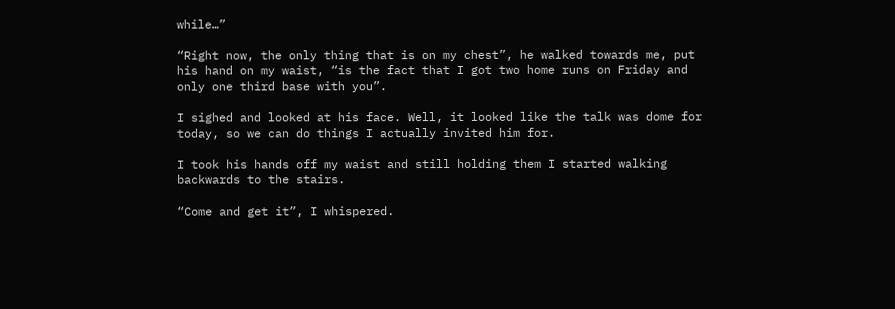while…”

“Right now, the only thing that is on my chest”, he walked towards me, put his hand on my waist, “is the fact that I got two home runs on Friday and only one third base with you”.

I sighed and looked at his face. Well, it looked like the talk was dome for today, so we can do things I actually invited him for.

I took his hands off my waist and still holding them I started walking backwards to the stairs.

“Come and get it”, I whispered.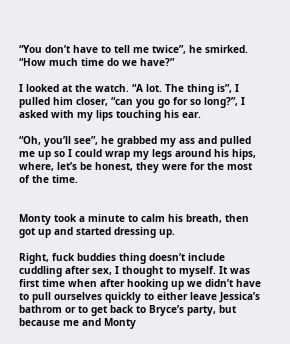“You don’t have to tell me twice”, he smirked. “How much time do we have?”

I looked at the watch. “A lot. The thing is”, I pulled him closer, “can you go for so long?”, I asked with my lips touching his ear.

“Oh, you’ll see”, he grabbed my ass and pulled me up so I could wrap my legs around his hips, where, let’s be honest, they were for the most of the time.


Monty took a minute to calm his breath, then got up and started dressing up.

Right, fuck buddies thing doesn’t include cuddling after sex, I thought to myself. It was first time when after hooking up we didn’t have to pull ourselves quickly to either leave Jessica’s bathrom or to get back to Bryce’s party, but because me and Monty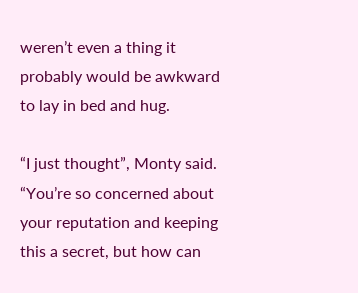weren’t even a thing it probably would be awkward to lay in bed and hug.

“I just thought”, Monty said. “You’re so concerned about your reputation and keeping this a secret, but how can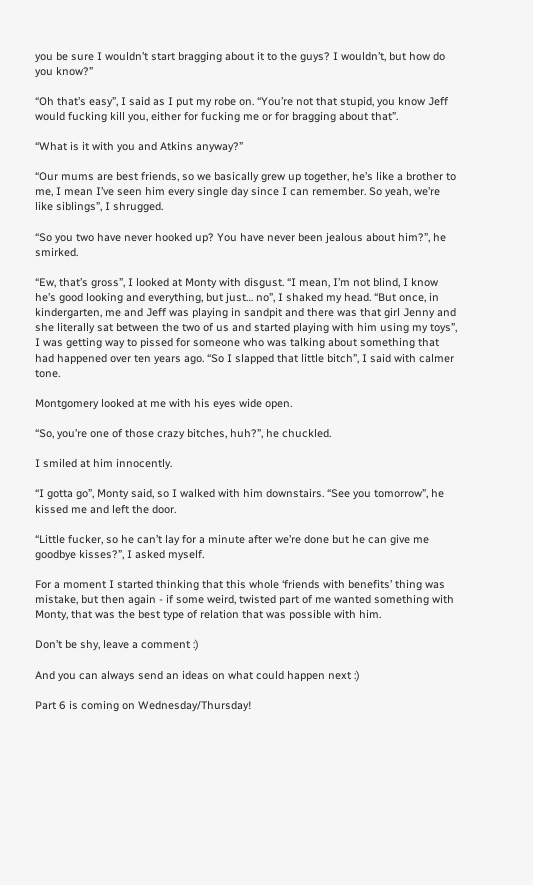you be sure I wouldn’t start bragging about it to the guys? I wouldn’t, but how do you know?”

“Oh that’s easy”, I said as I put my robe on. “You’re not that stupid, you know Jeff would fucking kill you, either for fucking me or for bragging about that”.

“What is it with you and Atkins anyway?”

“Our mums are best friends, so we basically grew up together, he’s like a brother to me, I mean I’ve seen him every single day since I can remember. So yeah, we’re like siblings”, I shrugged.

“So you two have never hooked up? You have never been jealous about him?”, he smirked.

“Ew, that’s gross”, I looked at Monty with disgust. “I mean, I’m not blind, I know he’s good looking and everything, but just… no”, I shaked my head. “But once, in kindergarten, me and Jeff was playing in sandpit and there was that girl Jenny and she literally sat between the two of us and started playing with him using my toys”, I was getting way to pissed for someone who was talking about something that had happened over ten years ago. “So I slapped that little bitch”, I said with calmer tone.

Montgomery looked at me with his eyes wide open.

“So, you’re one of those crazy bitches, huh?”, he chuckled.

I smiled at him innocently.

“I gotta go”, Monty said, so I walked with him downstairs. “See you tomorrow”, he kissed me and left the door.

“Little fucker, so he can’t lay for a minute after we’re done but he can give me goodbye kisses?”, I asked myself.

For a moment I started thinking that this whole ‘friends with benefits’ thing was mistake, but then again - if some weird, twisted part of me wanted something with Monty, that was the best type of relation that was possible with him.

Don’t be shy, leave a comment :)

And you can always send an ideas on what could happen next :)

Part 6 is coming on Wednesday/Thursday!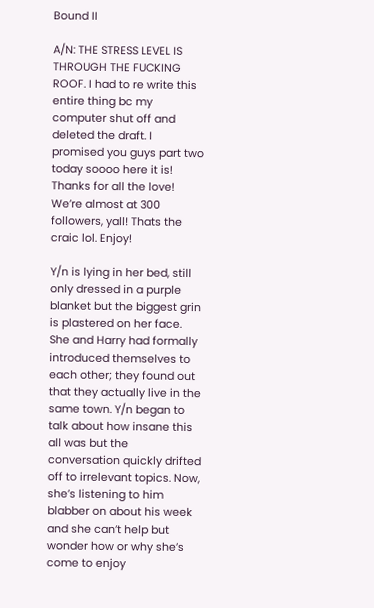Bound II

A/N: THE STRESS LEVEL IS THROUGH THE FUCKING ROOF. I had to re write this entire thing bc my computer shut off and deleted the draft. I promised you guys part two today soooo here it is! Thanks for all the love! We’re almost at 300 followers, yall! Thats the craic lol. Enjoy!

Y/n is lying in her bed, still only dressed in a purple blanket but the biggest grin is plastered on her face. She and Harry had formally introduced themselves to each other; they found out that they actually live in the same town. Y/n began to talk about how insane this all was but the conversation quickly drifted off to irrelevant topics. Now, she’s listening to him blabber on about his week and she can’t help but wonder how or why she’s come to enjoy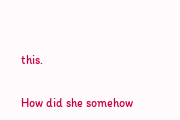this.

How did she somehow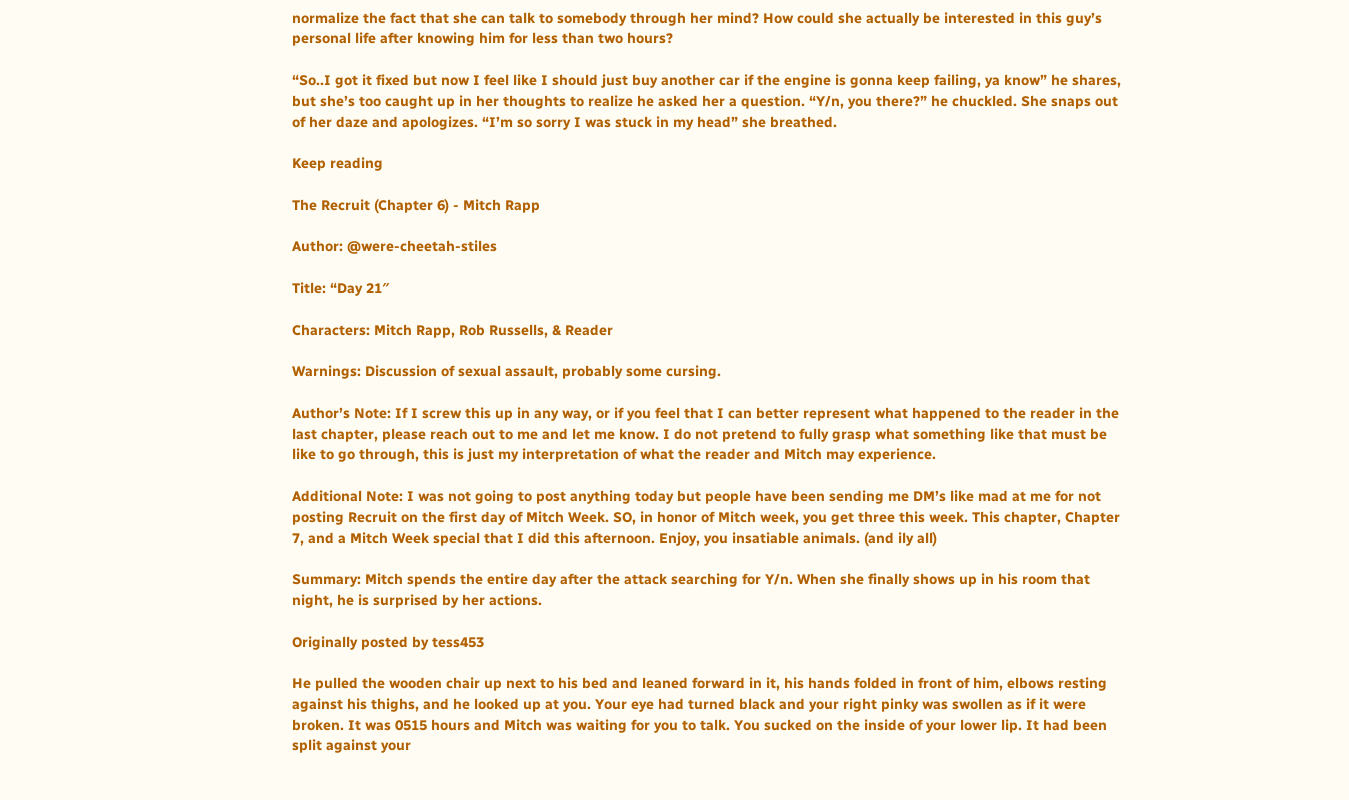normalize the fact that she can talk to somebody through her mind? How could she actually be interested in this guy’s personal life after knowing him for less than two hours?

“So..I got it fixed but now I feel like I should just buy another car if the engine is gonna keep failing, ya know” he shares, but she’s too caught up in her thoughts to realize he asked her a question. “Y/n, you there?” he chuckled. She snaps out of her daze and apologizes. “I’m so sorry I was stuck in my head” she breathed.

Keep reading

The Recruit (Chapter 6) - Mitch Rapp

Author: @were-cheetah-stiles

Title: “Day 21″

Characters: Mitch Rapp, Rob Russells, & Reader

Warnings: Discussion of sexual assault, probably some cursing.

Author’s Note: If I screw this up in any way, or if you feel that I can better represent what happened to the reader in the last chapter, please reach out to me and let me know. I do not pretend to fully grasp what something like that must be like to go through, this is just my interpretation of what the reader and Mitch may experience.

Additional Note: I was not going to post anything today but people have been sending me DM’s like mad at me for not posting Recruit on the first day of Mitch Week. SO, in honor of Mitch week, you get three this week. This chapter, Chapter 7, and a Mitch Week special that I did this afternoon. Enjoy, you insatiable animals. (and ily all)

Summary: Mitch spends the entire day after the attack searching for Y/n. When she finally shows up in his room that night, he is surprised by her actions.

Originally posted by tess453

He pulled the wooden chair up next to his bed and leaned forward in it, his hands folded in front of him, elbows resting against his thighs, and he looked up at you. Your eye had turned black and your right pinky was swollen as if it were broken. It was 0515 hours and Mitch was waiting for you to talk. You sucked on the inside of your lower lip. It had been split against your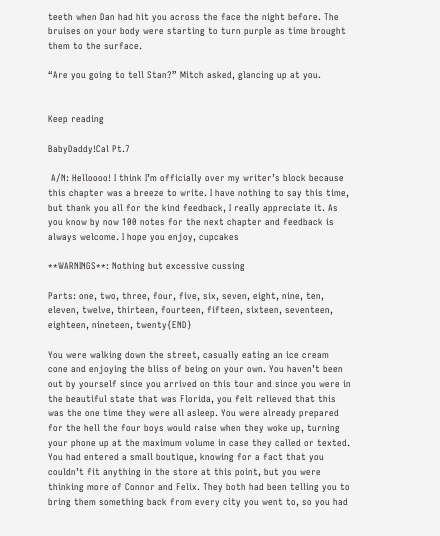teeth when Dan had hit you across the face the night before. The bruises on your body were starting to turn purple as time brought them to the surface.

“Are you going to tell Stan?” Mitch asked, glancing up at you.


Keep reading

BabyDaddy!Cal Pt.7

 A/N: Helloooo! I think I’m officially over my writer’s block because this chapter was a breeze to write. I have nothing to say this time, but thank you all for the kind feedback, I really appreciate it. As you know by now 100 notes for the next chapter and feedback is always welcome. I hope you enjoy, cupcakes

**WARNINGS**: Nothing but excessive cussing

Parts: one, two, three, four, five, six, seven, eight, nine, ten, eleven, twelve, thirteen, fourteen, fifteen, sixteen, seventeen, eighteen, nineteen, twenty{END}

You were walking down the street, casually eating an ice cream cone and enjoying the bliss of being on your own. You haven’t been out by yourself since you arrived on this tour and since you were in the beautiful state that was Florida, you felt relieved that this was the one time they were all asleep. You were already prepared for the hell the four boys would raise when they woke up, turning your phone up at the maximum volume in case they called or texted. You had entered a small boutique, knowing for a fact that you couldn’t fit anything in the store at this point, but you were thinking more of Connor and Felix. They both had been telling you to bring them something back from every city you went to, so you had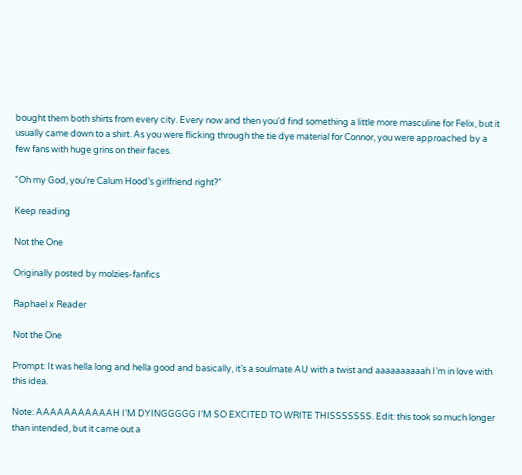bought them both shirts from every city. Every now and then you’d find something a little more masculine for Felix, but it usually came down to a shirt. As you were flicking through the tie dye material for Connor, you were approached by a few fans with huge grins on their faces.

“Oh my God, you’re Calum Hood’s girlfriend right?”

Keep reading

Not the One

Originally posted by molzies-fanfics

Raphael x Reader

Not the One

Prompt: It was hella long and hella good and basically, it’s a soulmate AU with a twist and aaaaaaaaaah I’m in love with this idea.

Note: AAAAAAAAAAAH I’M DYINGGGGG I’M SO EXCITED TO WRITE THISSSSSSS. Edit: this took so much longer than intended, but it came out a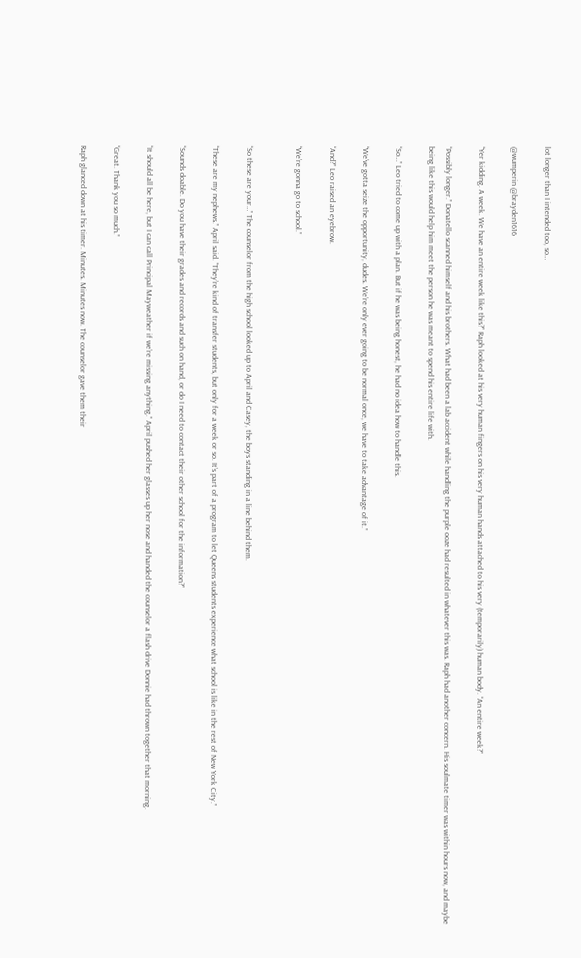lot longer than I intended too, so…

@wumperin @brayden1616

“Yer kidding. A week. We have an entire week like this?” Raph looked at his very human fingers on his very human hands attached to his very (temporarily) human body. “An entire week?”

“Possibly longer.” Donatello scanned himself and his brothers. What had been a lab accident while handling the purple ooze had resulted in whatever this was. Raph had another concern. His soulmate timer was within hours now, and maybe being like this would help him meet the person he was meant to spend his entire life with.

“So…” Leo tried to come up with a plan. But if he was being honest, he had no idea how to handle this.

“We’ve gotta seize the opportunity, dudes. We’re only ever going to be normal once, we have to take advantage of it.”

“And?” Leo raised an eyebrow.

“We’re gonna go to school.”


“So these are your…” The counselor from the high school looked up to April and Casey, the boys standing in a line behind them.

“These are my nephews.” April said. “They’re kind of transfer students, but only for a week or so. It’s part of a program to let Queens students experience what school is like in the rest of New York City.”

“Sounds doable. Do you have their grades and records and such on hand, or do I need to contact their other school for the information?”

“It should all be here, but I can call Principal Mayweather if we’re missing anything.” April pushed her glasses up her nose and handed the counselor a flash drive Donnie had thrown together that morning.

“Great. Thank you so much.”

Raph glanced down at his timer. Minutes. Minutes now. The counselor gave them their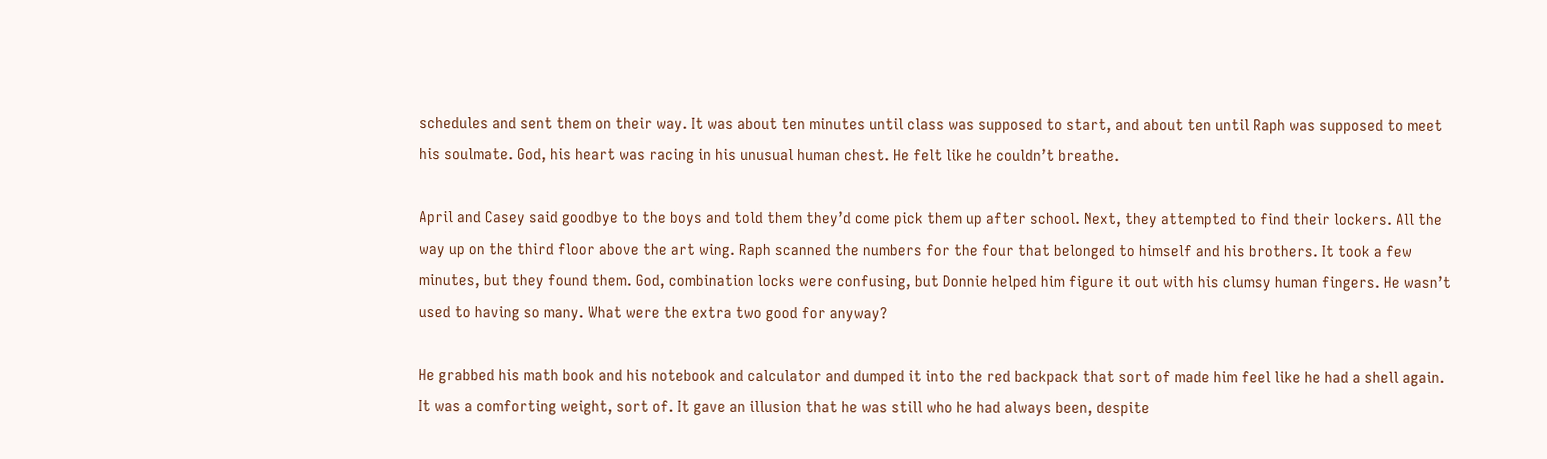schedules and sent them on their way. It was about ten minutes until class was supposed to start, and about ten until Raph was supposed to meet his soulmate. God, his heart was racing in his unusual human chest. He felt like he couldn’t breathe.

April and Casey said goodbye to the boys and told them they’d come pick them up after school. Next, they attempted to find their lockers. All the way up on the third floor above the art wing. Raph scanned the numbers for the four that belonged to himself and his brothers. It took a few minutes, but they found them. God, combination locks were confusing, but Donnie helped him figure it out with his clumsy human fingers. He wasn’t used to having so many. What were the extra two good for anyway?

He grabbed his math book and his notebook and calculator and dumped it into the red backpack that sort of made him feel like he had a shell again. It was a comforting weight, sort of. It gave an illusion that he was still who he had always been, despite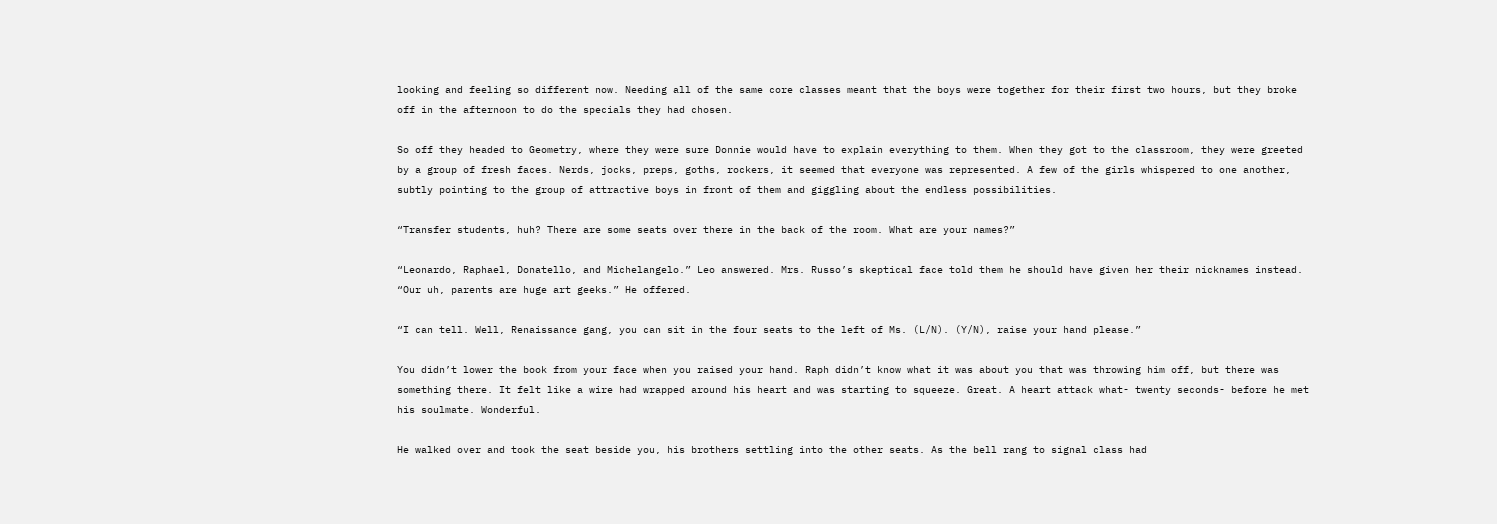looking and feeling so different now. Needing all of the same core classes meant that the boys were together for their first two hours, but they broke off in the afternoon to do the specials they had chosen.

So off they headed to Geometry, where they were sure Donnie would have to explain everything to them. When they got to the classroom, they were greeted by a group of fresh faces. Nerds, jocks, preps, goths, rockers, it seemed that everyone was represented. A few of the girls whispered to one another, subtly pointing to the group of attractive boys in front of them and giggling about the endless possibilities.

“Transfer students, huh? There are some seats over there in the back of the room. What are your names?”

“Leonardo, Raphael, Donatello, and Michelangelo.” Leo answered. Mrs. Russo’s skeptical face told them he should have given her their nicknames instead. “Our uh, parents are huge art geeks.” He offered.

“I can tell. Well, Renaissance gang, you can sit in the four seats to the left of Ms. (L/N). (Y/N), raise your hand please.”

You didn’t lower the book from your face when you raised your hand. Raph didn’t know what it was about you that was throwing him off, but there was something there. It felt like a wire had wrapped around his heart and was starting to squeeze. Great. A heart attack what- twenty seconds- before he met his soulmate. Wonderful.

He walked over and took the seat beside you, his brothers settling into the other seats. As the bell rang to signal class had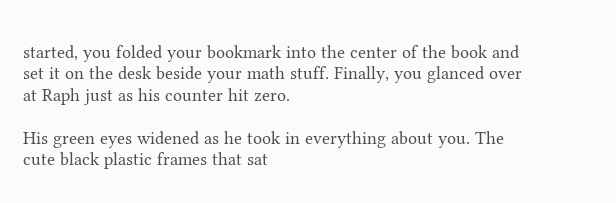started, you folded your bookmark into the center of the book and set it on the desk beside your math stuff. Finally, you glanced over at Raph just as his counter hit zero.

His green eyes widened as he took in everything about you. The cute black plastic frames that sat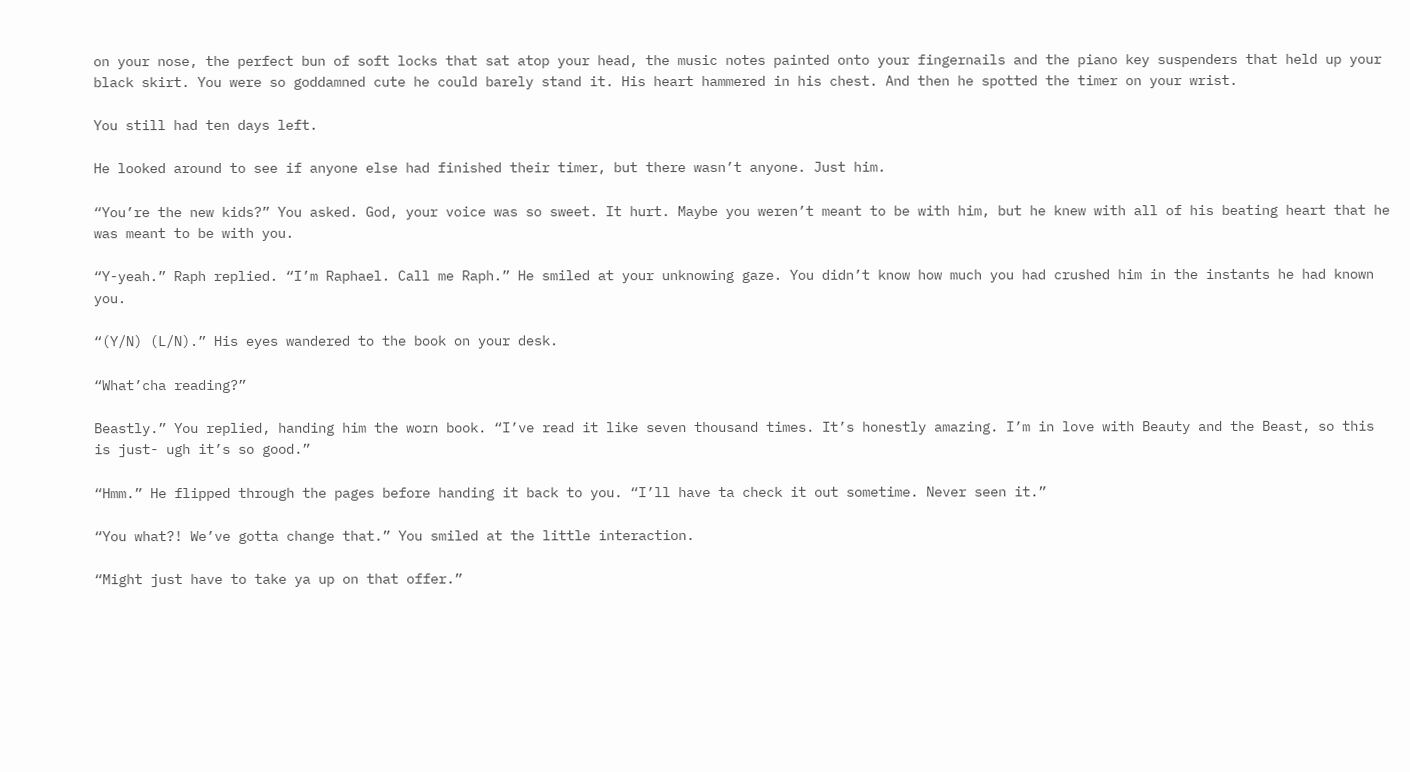on your nose, the perfect bun of soft locks that sat atop your head, the music notes painted onto your fingernails and the piano key suspenders that held up your black skirt. You were so goddamned cute he could barely stand it. His heart hammered in his chest. And then he spotted the timer on your wrist.

You still had ten days left.

He looked around to see if anyone else had finished their timer, but there wasn’t anyone. Just him.

“You’re the new kids?” You asked. God, your voice was so sweet. It hurt. Maybe you weren’t meant to be with him, but he knew with all of his beating heart that he was meant to be with you.

“Y-yeah.” Raph replied. “I’m Raphael. Call me Raph.” He smiled at your unknowing gaze. You didn’t know how much you had crushed him in the instants he had known you.

“(Y/N) (L/N).” His eyes wandered to the book on your desk.

“What’cha reading?”

Beastly.” You replied, handing him the worn book. “I’ve read it like seven thousand times. It’s honestly amazing. I’m in love with Beauty and the Beast, so this is just- ugh it’s so good.”

“Hmm.” He flipped through the pages before handing it back to you. “I’ll have ta check it out sometime. Never seen it.”

“You what?! We’ve gotta change that.” You smiled at the little interaction.

“Might just have to take ya up on that offer.”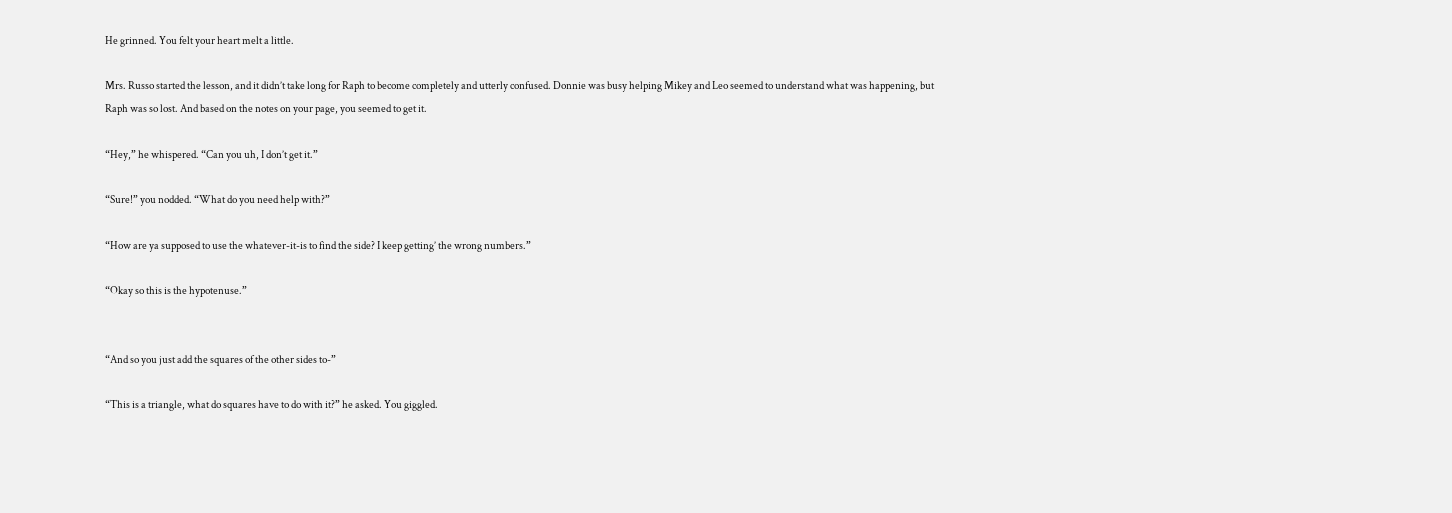He grinned. You felt your heart melt a little.

Mrs. Russo started the lesson, and it didn’t take long for Raph to become completely and utterly confused. Donnie was busy helping Mikey and Leo seemed to understand what was happening, but Raph was so lost. And based on the notes on your page, you seemed to get it.

“Hey,” he whispered. “Can you uh, I don’t get it.”

“Sure!” you nodded. “What do you need help with?”

“How are ya supposed to use the whatever-it-is to find the side? I keep getting’ the wrong numbers.”

“Okay so this is the hypotenuse.”


“And so you just add the squares of the other sides to-”

“This is a triangle, what do squares have to do with it?” he asked. You giggled.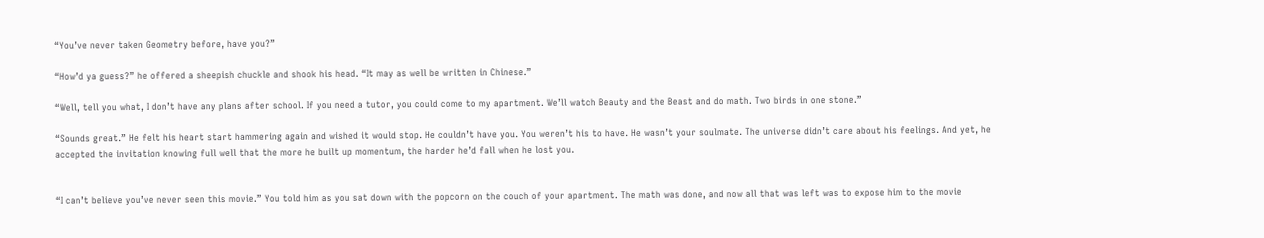“You’ve never taken Geometry before, have you?”

“How’d ya guess?” he offered a sheepish chuckle and shook his head. “It may as well be written in Chinese.”

“Well, tell you what, I don’t have any plans after school. If you need a tutor, you could come to my apartment. We’ll watch Beauty and the Beast and do math. Two birds in one stone.”

“Sounds great.” He felt his heart start hammering again and wished it would stop. He couldn’t have you. You weren’t his to have. He wasn’t your soulmate. The universe didn’t care about his feelings. And yet, he accepted the invitation knowing full well that the more he built up momentum, the harder he’d fall when he lost you.


“I can’t believe you’ve never seen this movie.” You told him as you sat down with the popcorn on the couch of your apartment. The math was done, and now all that was left was to expose him to the movie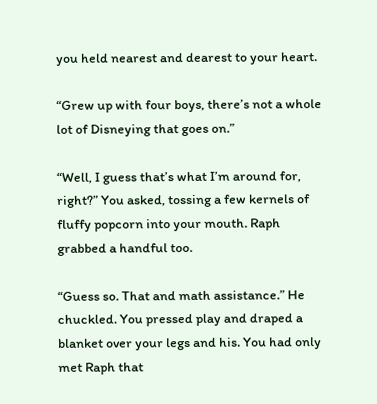you held nearest and dearest to your heart.

“Grew up with four boys, there’s not a whole lot of Disneying that goes on.”

“Well, I guess that’s what I’m around for, right?” You asked, tossing a few kernels of fluffy popcorn into your mouth. Raph grabbed a handful too.

“Guess so. That and math assistance.” He chuckled. You pressed play and draped a blanket over your legs and his. You had only met Raph that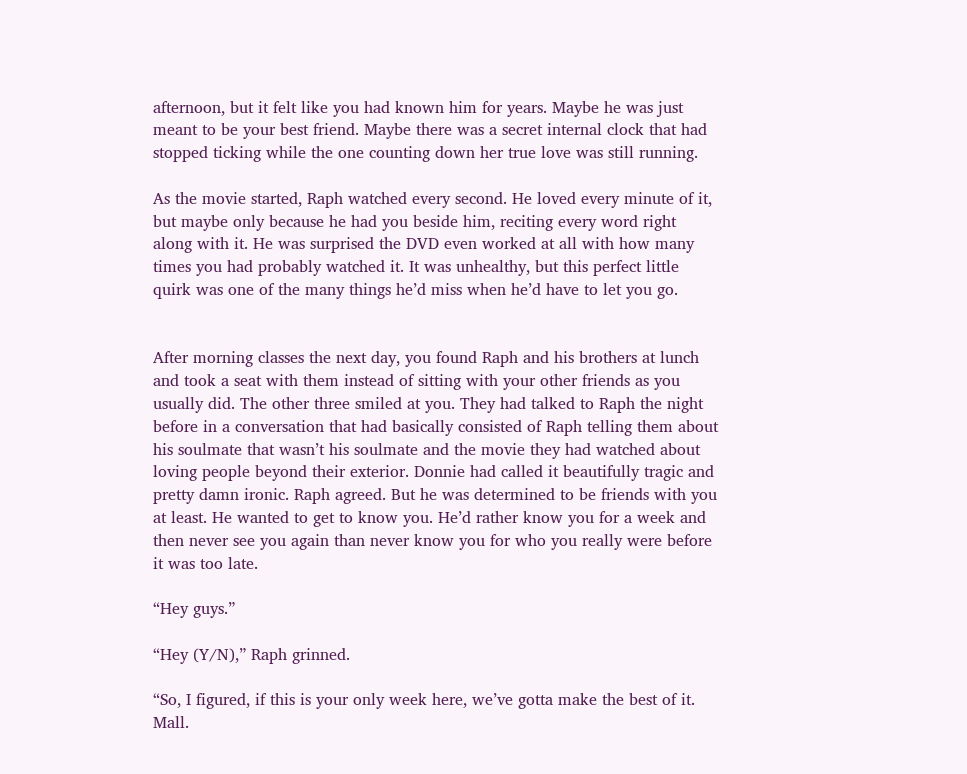afternoon, but it felt like you had known him for years. Maybe he was just meant to be your best friend. Maybe there was a secret internal clock that had stopped ticking while the one counting down her true love was still running.

As the movie started, Raph watched every second. He loved every minute of it, but maybe only because he had you beside him, reciting every word right along with it. He was surprised the DVD even worked at all with how many times you had probably watched it. It was unhealthy, but this perfect little quirk was one of the many things he’d miss when he’d have to let you go.


After morning classes the next day, you found Raph and his brothers at lunch and took a seat with them instead of sitting with your other friends as you usually did. The other three smiled at you. They had talked to Raph the night before in a conversation that had basically consisted of Raph telling them about his soulmate that wasn’t his soulmate and the movie they had watched about loving people beyond their exterior. Donnie had called it beautifully tragic and pretty damn ironic. Raph agreed. But he was determined to be friends with you at least. He wanted to get to know you. He’d rather know you for a week and then never see you again than never know you for who you really were before it was too late.

“Hey guys.”

“Hey (Y/N),” Raph grinned.

“So, I figured, if this is your only week here, we’ve gotta make the best of it. Mall.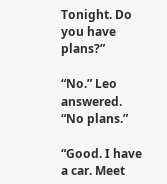Tonight. Do you have plans?”

“No.” Leo answered. “No plans.”

“Good. I have a car. Meet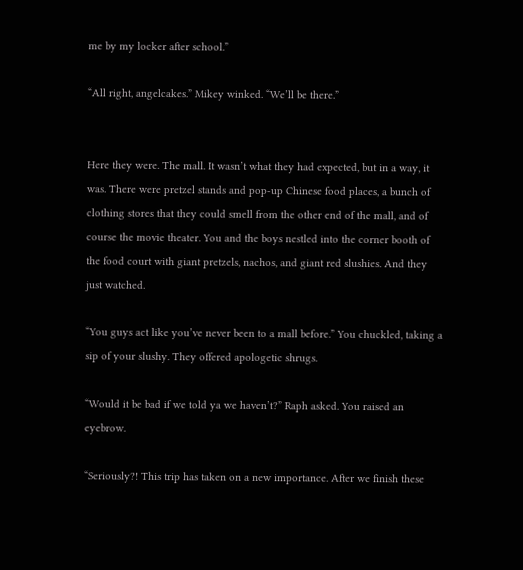me by my locker after school.”

“All right, angelcakes.” Mikey winked. “We’ll be there.”


Here they were. The mall. It wasn’t what they had expected, but in a way, it was. There were pretzel stands and pop-up Chinese food places, a bunch of clothing stores that they could smell from the other end of the mall, and of course the movie theater. You and the boys nestled into the corner booth of the food court with giant pretzels, nachos, and giant red slushies. And they just watched.

“You guys act like you’ve never been to a mall before.” You chuckled, taking a sip of your slushy. They offered apologetic shrugs.

“Would it be bad if we told ya we haven’t?” Raph asked. You raised an eyebrow.

“Seriously?! This trip has taken on a new importance. After we finish these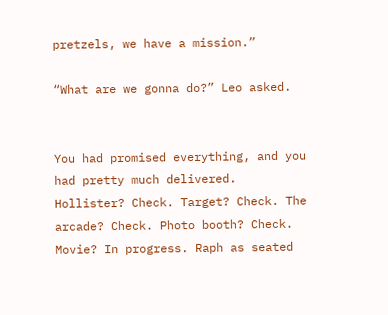pretzels, we have a mission.”

“What are we gonna do?” Leo asked.


You had promised everything, and you had pretty much delivered. Hollister? Check. Target? Check. The arcade? Check. Photo booth? Check. Movie? In progress. Raph as seated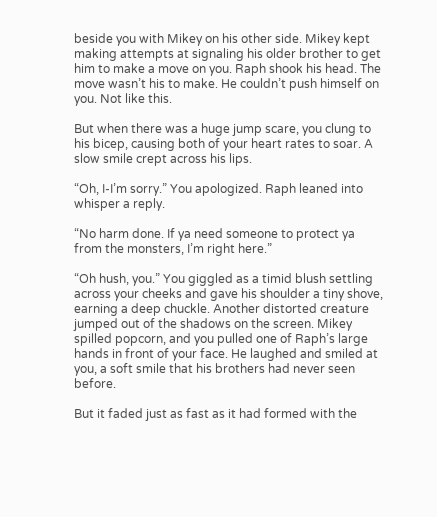beside you with Mikey on his other side. Mikey kept making attempts at signaling his older brother to get him to make a move on you. Raph shook his head. The move wasn’t his to make. He couldn’t push himself on you. Not like this.

But when there was a huge jump scare, you clung to his bicep, causing both of your heart rates to soar. A slow smile crept across his lips.

“Oh, I-I’m sorry.” You apologized. Raph leaned into whisper a reply.

“No harm done. If ya need someone to protect ya from the monsters, I’m right here.”

“Oh hush, you.” You giggled as a timid blush settling across your cheeks and gave his shoulder a tiny shove, earning a deep chuckle. Another distorted creature jumped out of the shadows on the screen. Mikey spilled popcorn, and you pulled one of Raph’s large hands in front of your face. He laughed and smiled at you, a soft smile that his brothers had never seen before.

But it faded just as fast as it had formed with the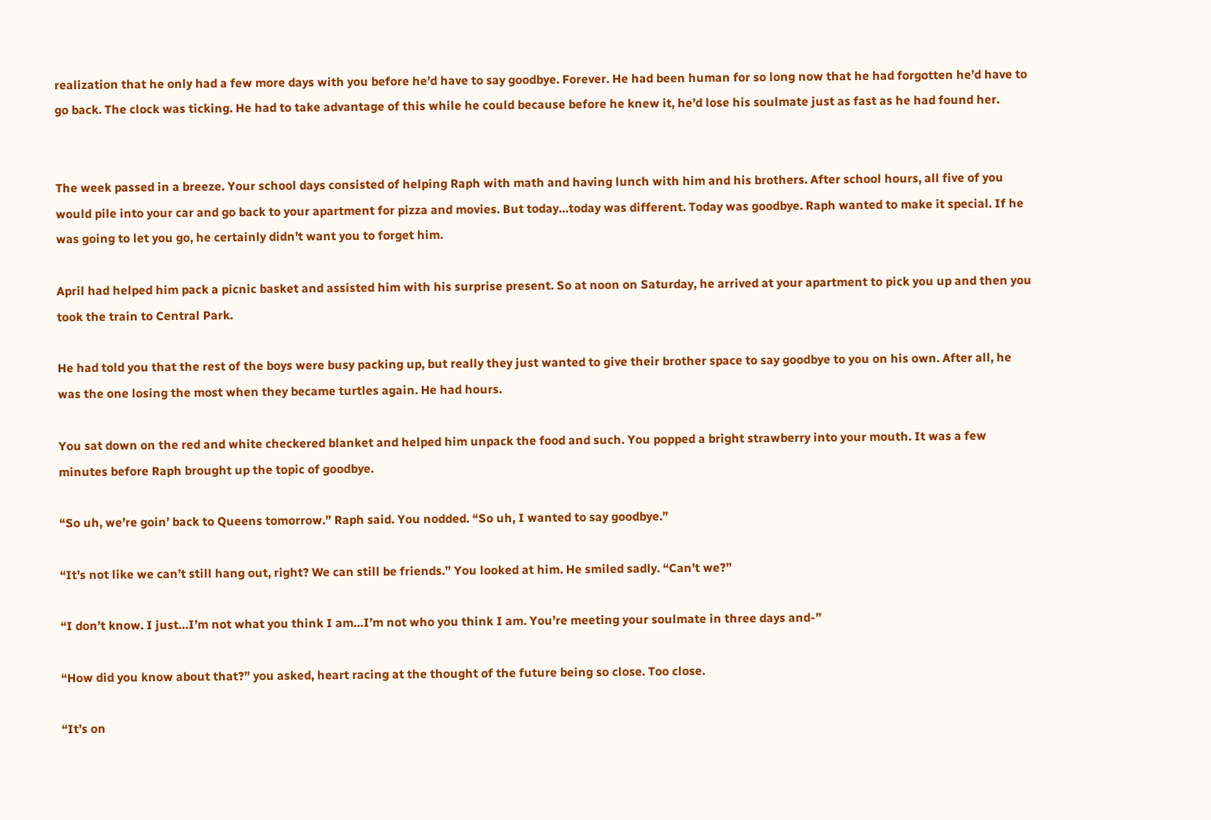realization that he only had a few more days with you before he’d have to say goodbye. Forever. He had been human for so long now that he had forgotten he’d have to go back. The clock was ticking. He had to take advantage of this while he could because before he knew it, he’d lose his soulmate just as fast as he had found her.


The week passed in a breeze. Your school days consisted of helping Raph with math and having lunch with him and his brothers. After school hours, all five of you would pile into your car and go back to your apartment for pizza and movies. But today…today was different. Today was goodbye. Raph wanted to make it special. If he was going to let you go, he certainly didn’t want you to forget him.

April had helped him pack a picnic basket and assisted him with his surprise present. So at noon on Saturday, he arrived at your apartment to pick you up and then you took the train to Central Park.

He had told you that the rest of the boys were busy packing up, but really they just wanted to give their brother space to say goodbye to you on his own. After all, he was the one losing the most when they became turtles again. He had hours.

You sat down on the red and white checkered blanket and helped him unpack the food and such. You popped a bright strawberry into your mouth. It was a few minutes before Raph brought up the topic of goodbye.

“So uh, we’re goin’ back to Queens tomorrow.” Raph said. You nodded. “So uh, I wanted to say goodbye.”

“It’s not like we can’t still hang out, right? We can still be friends.” You looked at him. He smiled sadly. “Can’t we?”

“I don’t know. I just…I’m not what you think I am…I’m not who you think I am. You’re meeting your soulmate in three days and-”

“How did you know about that?” you asked, heart racing at the thought of the future being so close. Too close.

“It’s on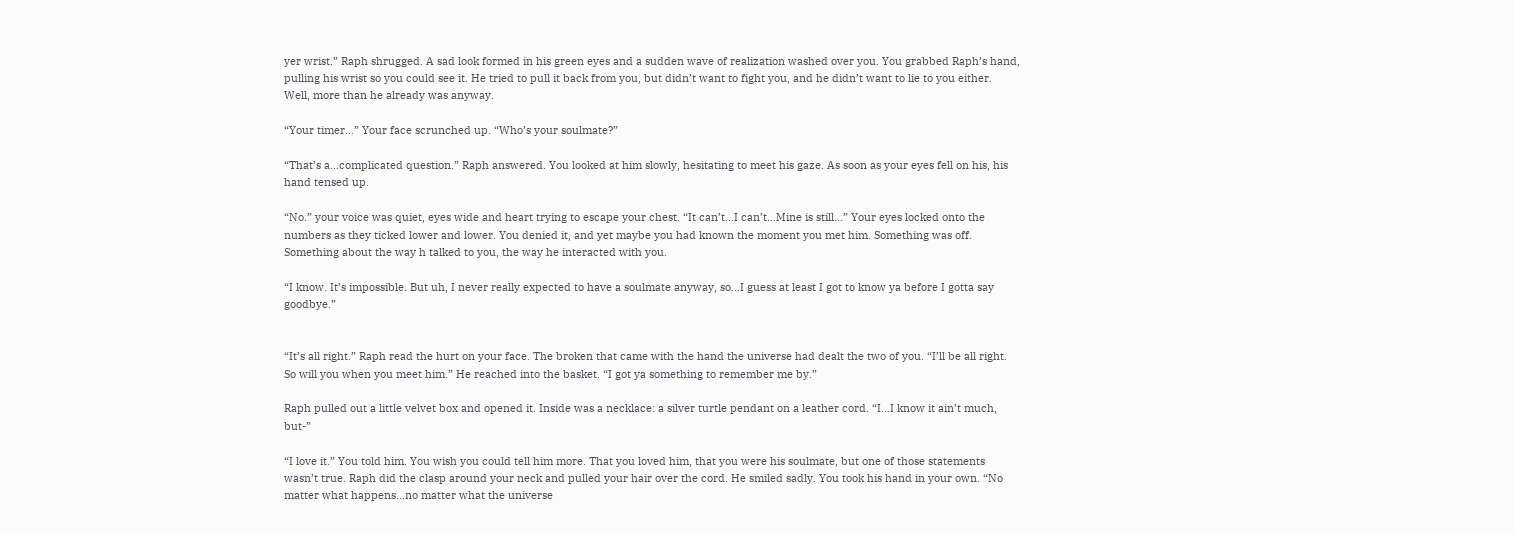yer wrist.” Raph shrugged. A sad look formed in his green eyes and a sudden wave of realization washed over you. You grabbed Raph’s hand, pulling his wrist so you could see it. He tried to pull it back from you, but didn’t want to fight you, and he didn’t want to lie to you either. Well, more than he already was anyway.

“Your timer…” Your face scrunched up. “Who’s your soulmate?”

“That’s a…complicated question.” Raph answered. You looked at him slowly, hesitating to meet his gaze. As soon as your eyes fell on his, his hand tensed up.

“No.” your voice was quiet, eyes wide and heart trying to escape your chest. “It can’t…I can’t…Mine is still…” Your eyes locked onto the numbers as they ticked lower and lower. You denied it, and yet maybe you had known the moment you met him. Something was off. Something about the way h talked to you, the way he interacted with you.

“I know. It’s impossible. But uh, I never really expected to have a soulmate anyway, so…I guess at least I got to know ya before I gotta say goodbye.”


“It’s all right.” Raph read the hurt on your face. The broken that came with the hand the universe had dealt the two of you. “I’ll be all right. So will you when you meet him.” He reached into the basket. “I got ya something to remember me by.”

Raph pulled out a little velvet box and opened it. Inside was a necklace: a silver turtle pendant on a leather cord. “I…I know it ain’t much, but-”

“I love it.” You told him. You wish you could tell him more. That you loved him, that you were his soulmate, but one of those statements wasn’t true. Raph did the clasp around your neck and pulled your hair over the cord. He smiled sadly. You took his hand in your own. “No matter what happens…no matter what the universe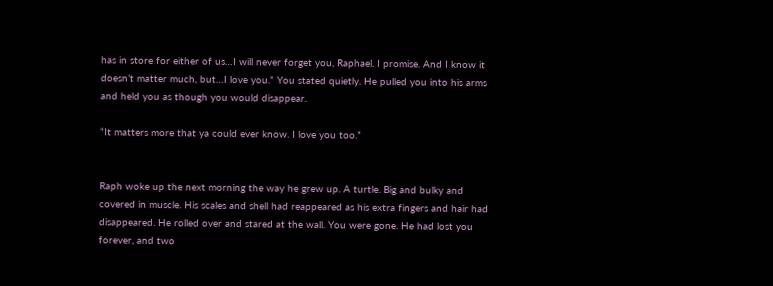has in store for either of us…I will never forget you, Raphael. I promise. And I know it doesn’t matter much, but…I love you.” You stated quietly. He pulled you into his arms and held you as though you would disappear.

“It matters more that ya could ever know. I love you too.”


Raph woke up the next morning the way he grew up. A turtle. Big and bulky and covered in muscle. His scales and shell had reappeared as his extra fingers and hair had disappeared. He rolled over and stared at the wall. You were gone. He had lost you forever, and two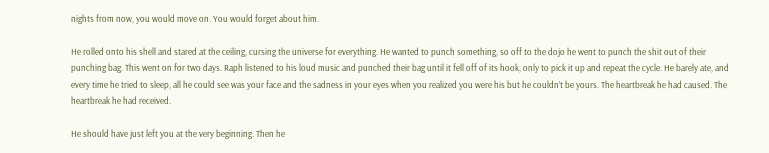nights from now, you would move on. You would forget about him.

He rolled onto his shell and stared at the ceiling, cursing the universe for everything. He wanted to punch something, so off to the dojo he went to punch the shit out of their punching bag. This went on for two days. Raph listened to his loud music and punched their bag until it fell off of its hook, only to pick it up and repeat the cycle. He barely ate, and every time he tried to sleep, all he could see was your face and the sadness in your eyes when you realized you were his but he couldn’t be yours. The heartbreak he had caused. The heartbreak he had received.

He should have just left you at the very beginning. Then he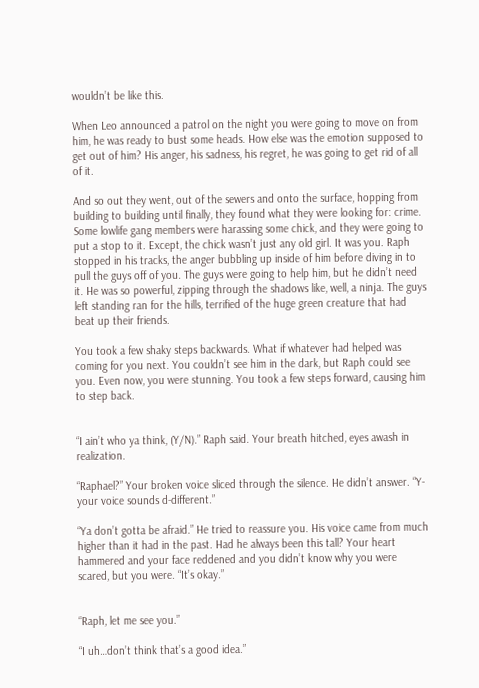wouldn’t be like this.

When Leo announced a patrol on the night you were going to move on from him, he was ready to bust some heads. How else was the emotion supposed to get out of him? His anger, his sadness, his regret, he was going to get rid of all of it.

And so out they went, out of the sewers and onto the surface, hopping from building to building until finally, they found what they were looking for: crime. Some lowlife gang members were harassing some chick, and they were going to put a stop to it. Except, the chick wasn’t just any old girl. It was you. Raph stopped in his tracks, the anger bubbling up inside of him before diving in to pull the guys off of you. The guys were going to help him, but he didn’t need it. He was so powerful, zipping through the shadows like, well, a ninja. The guys left standing ran for the hills, terrified of the huge green creature that had beat up their friends.

You took a few shaky steps backwards. What if whatever had helped was coming for you next. You couldn’t see him in the dark, but Raph could see you. Even now, you were stunning. You took a few steps forward, causing him to step back.


“I ain’t who ya think, (Y/N).” Raph said. Your breath hitched, eyes awash in realization.

“Raphael?” Your broken voice sliced through the silence. He didn’t answer. “Y-your voice sounds d-different.”

“Ya don’t gotta be afraid.” He tried to reassure you. His voice came from much higher than it had in the past. Had he always been this tall? Your heart hammered and your face reddened and you didn’t know why you were scared, but you were. “It’s okay.”


“Raph, let me see you.”

“I uh…don’t think that’s a good idea.”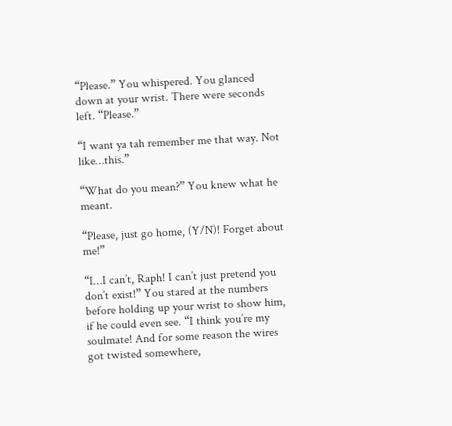“Please.” You whispered. You glanced down at your wrist. There were seconds left. “Please.”

“I want ya tah remember me that way. Not like…this.”

“What do you mean?” You knew what he meant.

“Please, just go home, (Y/N)! Forget about me!”

“I…I can’t, Raph! I can’t just pretend you don’t exist!” You stared at the numbers before holding up your wrist to show him, if he could even see. “I think you’re my soulmate! And for some reason the wires got twisted somewhere,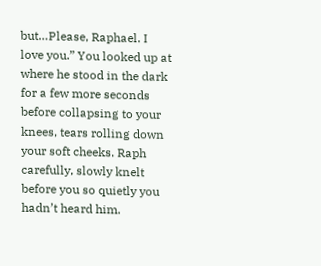but…Please, Raphael. I love you.” You looked up at where he stood in the dark for a few more seconds before collapsing to your knees, tears rolling down your soft cheeks. Raph carefully, slowly knelt before you so quietly you hadn’t heard him.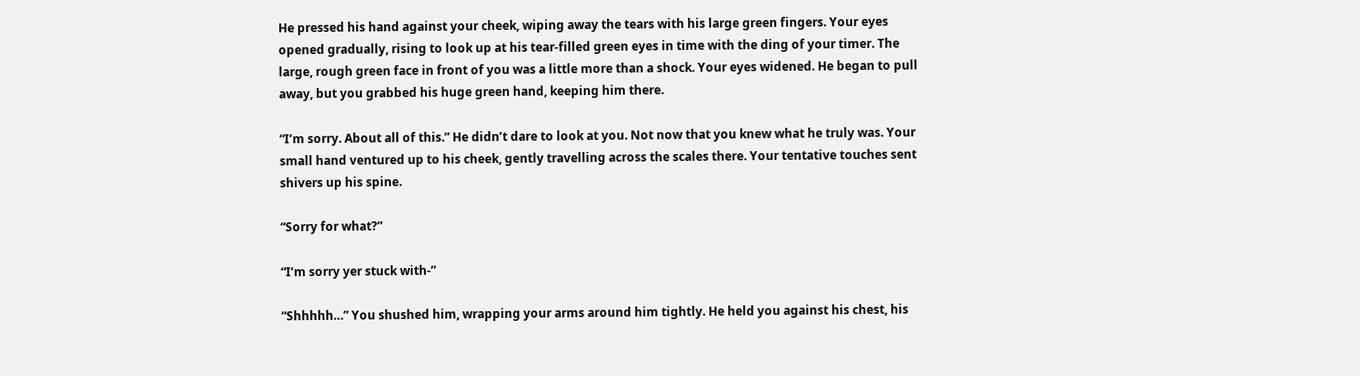He pressed his hand against your cheek, wiping away the tears with his large green fingers. Your eyes opened gradually, rising to look up at his tear-filled green eyes in time with the ding of your timer. The large, rough green face in front of you was a little more than a shock. Your eyes widened. He began to pull away, but you grabbed his huge green hand, keeping him there.

“I’m sorry. About all of this.” He didn’t dare to look at you. Not now that you knew what he truly was. Your small hand ventured up to his cheek, gently travelling across the scales there. Your tentative touches sent shivers up his spine.

“Sorry for what?”

“I’m sorry yer stuck with-”

“Shhhhh…” You shushed him, wrapping your arms around him tightly. He held you against his chest, his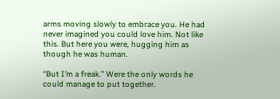arms moving slowly to embrace you. He had never imagined you could love him. Not like this. But here you were, hugging him as though he was human.

“But I’m a freak.” Were the only words he could manage to put together.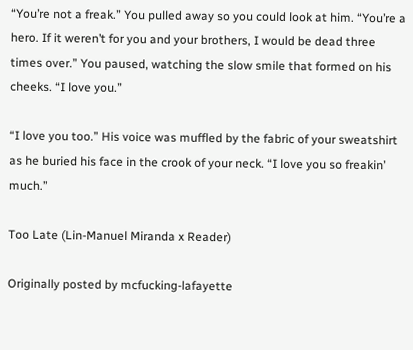“You’re not a freak.” You pulled away so you could look at him. “You’re a hero. If it weren’t for you and your brothers, I would be dead three times over.” You paused, watching the slow smile that formed on his cheeks. “I love you.”

“I love you too.” His voice was muffled by the fabric of your sweatshirt as he buried his face in the crook of your neck. “I love you so freakin’ much.”

Too Late (Lin-Manuel Miranda x Reader)

Originally posted by mcfucking-lafayette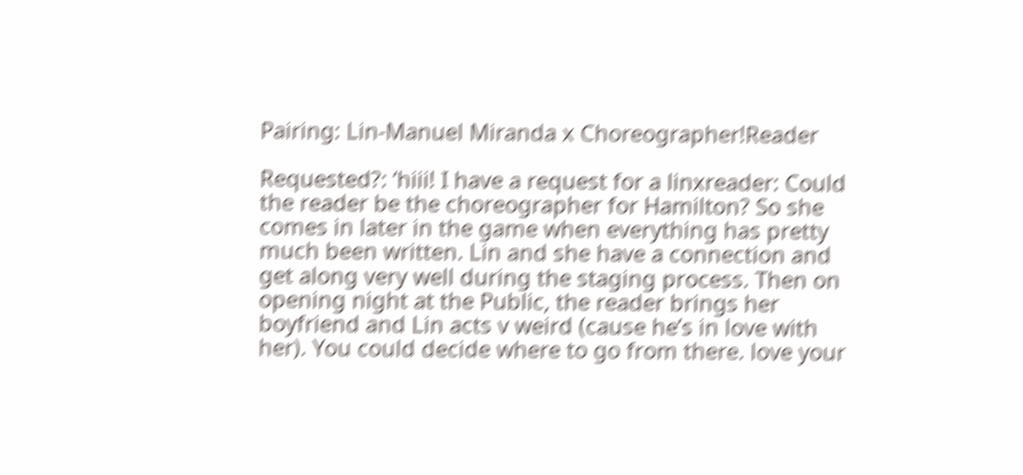Pairing: Lin-Manuel Miranda x Choreographer!Reader

Requested?: ‘hiii! I have a request for a linxreader: Could the reader be the choreographer for Hamilton? So she comes in later in the game when everything has pretty much been written. Lin and she have a connection and get along very well during the staging process. Then on opening night at the Public, the reader brings her boyfriend and Lin acts v weird (cause he’s in love with her). You could decide where to go from there. love your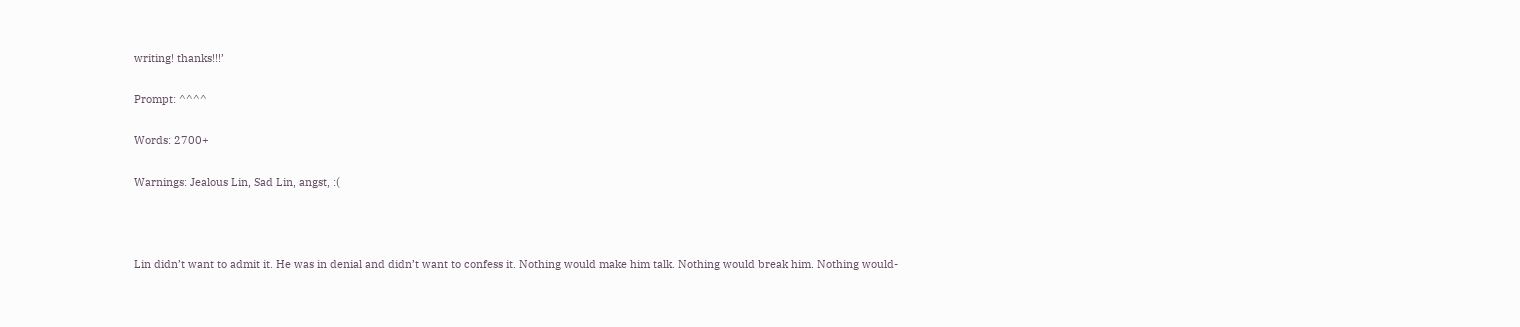writing! thanks!!!’

Prompt: ^^^^

Words: 2700+

Warnings: Jealous Lin, Sad Lin, angst, :(



Lin didn’t want to admit it. He was in denial and didn’t want to confess it. Nothing would make him talk. Nothing would break him. Nothing would-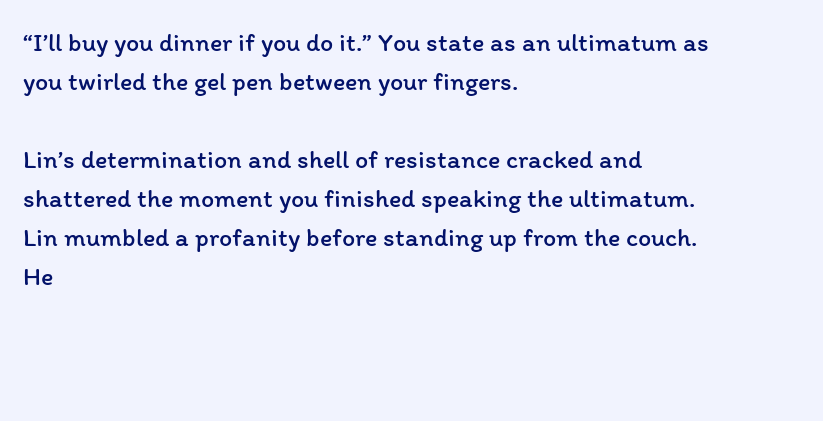“I’ll buy you dinner if you do it.” You state as an ultimatum as you twirled the gel pen between your fingers.

Lin’s determination and shell of resistance cracked and shattered the moment you finished speaking the ultimatum. Lin mumbled a profanity before standing up from the couch. He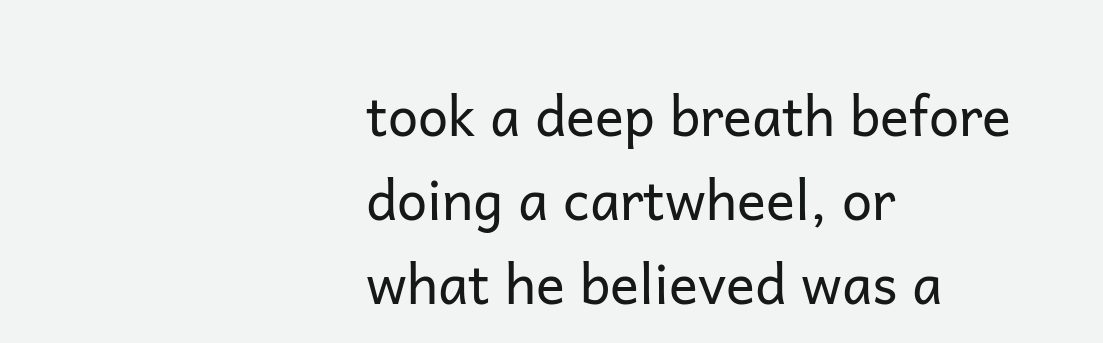took a deep breath before doing a cartwheel, or what he believed was a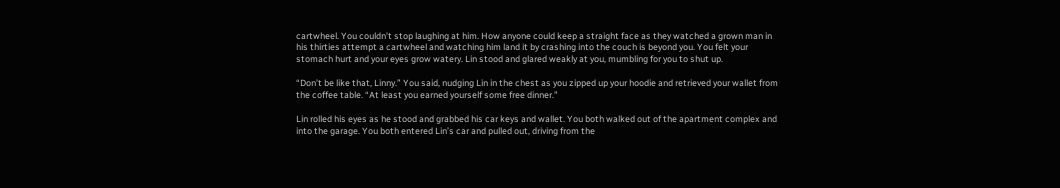cartwheel. You couldn’t stop laughing at him. How anyone could keep a straight face as they watched a grown man in his thirties attempt a cartwheel and watching him land it by crashing into the couch is beyond you. You felt your stomach hurt and your eyes grow watery. Lin stood and glared weakly at you, mumbling for you to shut up.

“Don’t be like that, Linny.” You said, nudging Lin in the chest as you zipped up your hoodie and retrieved your wallet from the coffee table. “At least you earned yourself some free dinner.”

Lin rolled his eyes as he stood and grabbed his car keys and wallet. You both walked out of the apartment complex and into the garage. You both entered Lin’s car and pulled out, driving from the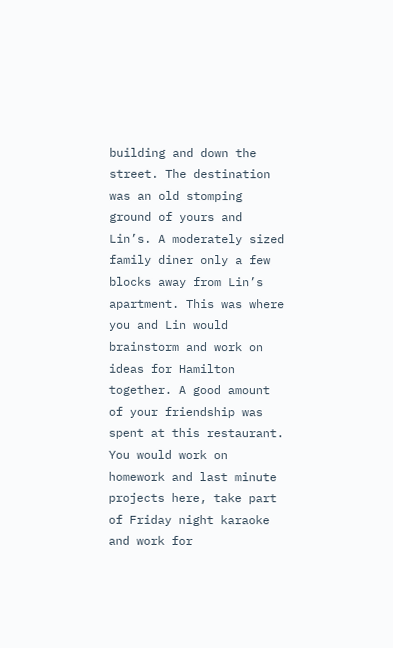building and down the street. The destination was an old stomping ground of yours and Lin’s. A moderately sized family diner only a few blocks away from Lin’s apartment. This was where you and Lin would brainstorm and work on ideas for Hamilton together. A good amount of your friendship was spent at this restaurant. You would work on homework and last minute projects here, take part of Friday night karaoke and work for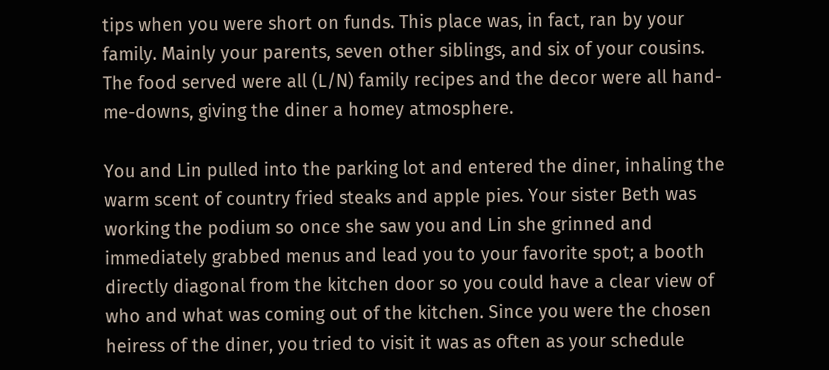tips when you were short on funds. This place was, in fact, ran by your family. Mainly your parents, seven other siblings, and six of your cousins. The food served were all (L/N) family recipes and the decor were all hand-me-downs, giving the diner a homey atmosphere.

You and Lin pulled into the parking lot and entered the diner, inhaling the warm scent of country fried steaks and apple pies. Your sister Beth was working the podium so once she saw you and Lin she grinned and immediately grabbed menus and lead you to your favorite spot; a booth directly diagonal from the kitchen door so you could have a clear view of who and what was coming out of the kitchen. Since you were the chosen heiress of the diner, you tried to visit it was as often as your schedule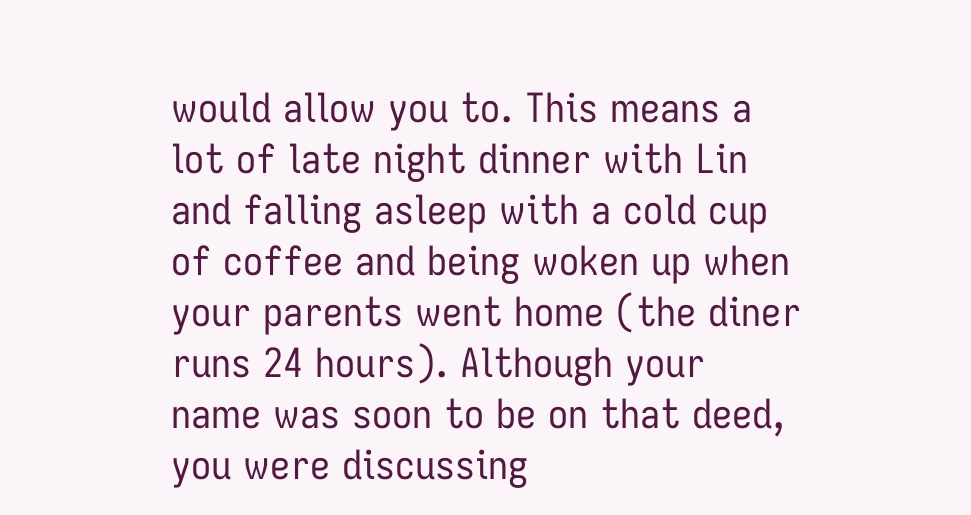would allow you to. This means a lot of late night dinner with Lin and falling asleep with a cold cup of coffee and being woken up when your parents went home (the diner runs 24 hours). Although your name was soon to be on that deed, you were discussing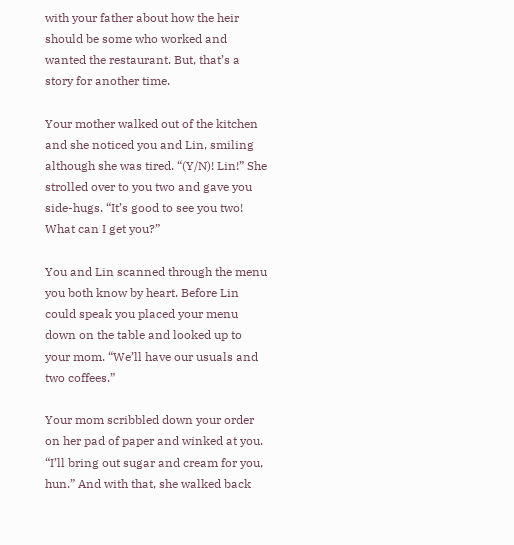with your father about how the heir should be some who worked and wanted the restaurant. But, that’s a story for another time.

Your mother walked out of the kitchen and she noticed you and Lin, smiling although she was tired. “(Y/N)! Lin!” She strolled over to you two and gave you side-hugs. “It’s good to see you two! What can I get you?”

You and Lin scanned through the menu you both know by heart. Before Lin could speak you placed your menu down on the table and looked up to your mom. “We’ll have our usuals and two coffees.”

Your mom scribbled down your order on her pad of paper and winked at you. “I’ll bring out sugar and cream for you, hun.” And with that, she walked back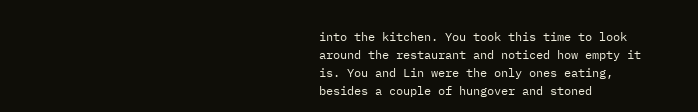into the kitchen. You took this time to look around the restaurant and noticed how empty it is. You and Lin were the only ones eating, besides a couple of hungover and stoned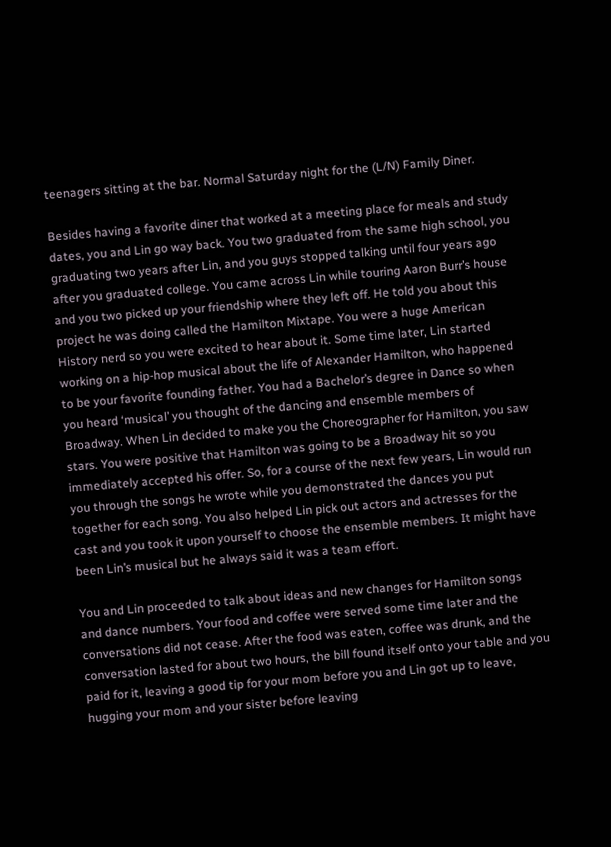teenagers sitting at the bar. Normal Saturday night for the (L/N) Family Diner.

Besides having a favorite diner that worked at a meeting place for meals and study dates, you and Lin go way back. You two graduated from the same high school, you graduating two years after Lin, and you guys stopped talking until four years ago after you graduated college. You came across Lin while touring Aaron Burr’s house and you two picked up your friendship where they left off. He told you about this project he was doing called the Hamilton Mixtape. You were a huge American History nerd so you were excited to hear about it. Some time later, Lin started working on a hip-hop musical about the life of Alexander Hamilton, who happened to be your favorite founding father. You had a Bachelor’s degree in Dance so when you heard ‘musical’ you thought of the dancing and ensemble members of Broadway. When Lin decided to make you the Choreographer for Hamilton, you saw stars. You were positive that Hamilton was going to be a Broadway hit so you immediately accepted his offer. So, for a course of the next few years, Lin would run you through the songs he wrote while you demonstrated the dances you put together for each song. You also helped Lin pick out actors and actresses for the cast and you took it upon yourself to choose the ensemble members. It might have been Lin’s musical but he always said it was a team effort.

You and Lin proceeded to talk about ideas and new changes for Hamilton songs and dance numbers. Your food and coffee were served some time later and the conversations did not cease. After the food was eaten, coffee was drunk, and the conversation lasted for about two hours, the bill found itself onto your table and you paid for it, leaving a good tip for your mom before you and Lin got up to leave, hugging your mom and your sister before leaving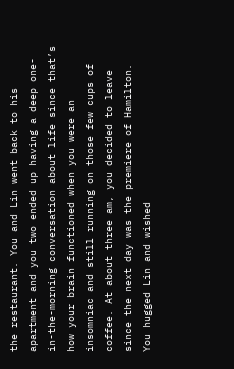the restaurant. You and Lin went back to his apartment and you two ended up having a deep one-in-the-morning conversation about life since that’s how your brain functioned when you were an insomniac and still running on those few cups of coffee. At about three am, you decided to leave since the next day was the premiere of Hamilton. You hugged Lin and wished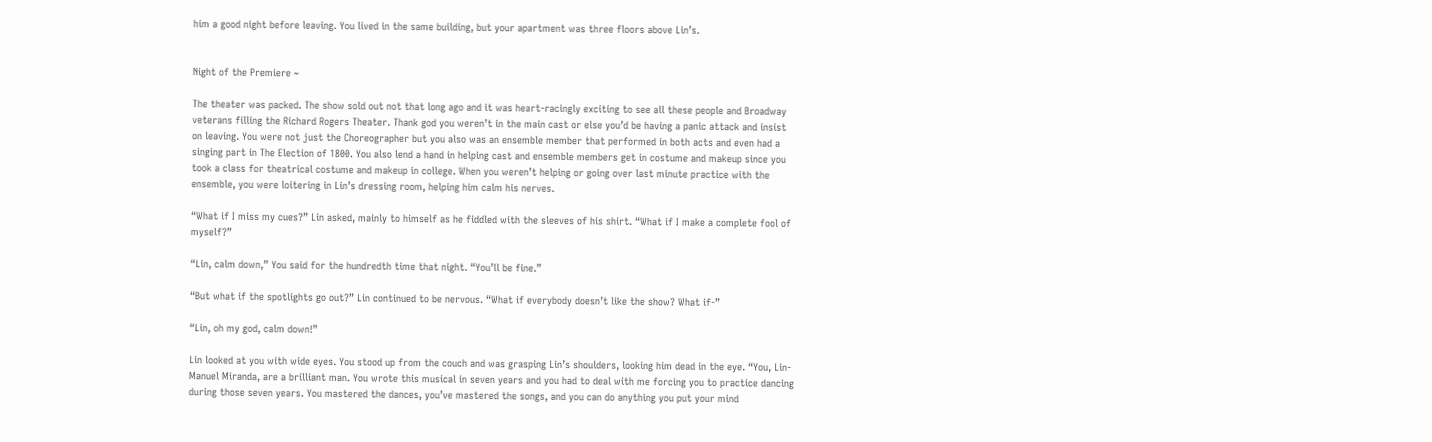him a good night before leaving. You lived in the same building, but your apartment was three floors above Lin’s.


Night of the Premiere ~

The theater was packed. The show sold out not that long ago and it was heart-racingly exciting to see all these people and Broadway veterans filling the Richard Rogers Theater. Thank god you weren’t in the main cast or else you’d be having a panic attack and insist on leaving. You were not just the Choreographer but you also was an ensemble member that performed in both acts and even had a singing part in The Election of 1800. You also lend a hand in helping cast and ensemble members get in costume and makeup since you took a class for theatrical costume and makeup in college. When you weren’t helping or going over last minute practice with the ensemble, you were loitering in Lin’s dressing room, helping him calm his nerves.

“What if I miss my cues?” Lin asked, mainly to himself as he fiddled with the sleeves of his shirt. “What if I make a complete fool of myself?”

“Lin, calm down,” You said for the hundredth time that night. “You’ll be fine.”

“But what if the spotlights go out?” Lin continued to be nervous. “What if everybody doesn’t like the show? What if-”

“Lin, oh my god, calm down!”

Lin looked at you with wide eyes. You stood up from the couch and was grasping Lin’s shoulders, looking him dead in the eye. “You, Lin-Manuel Miranda, are a brilliant man. You wrote this musical in seven years and you had to deal with me forcing you to practice dancing during those seven years. You mastered the dances, you’ve mastered the songs, and you can do anything you put your mind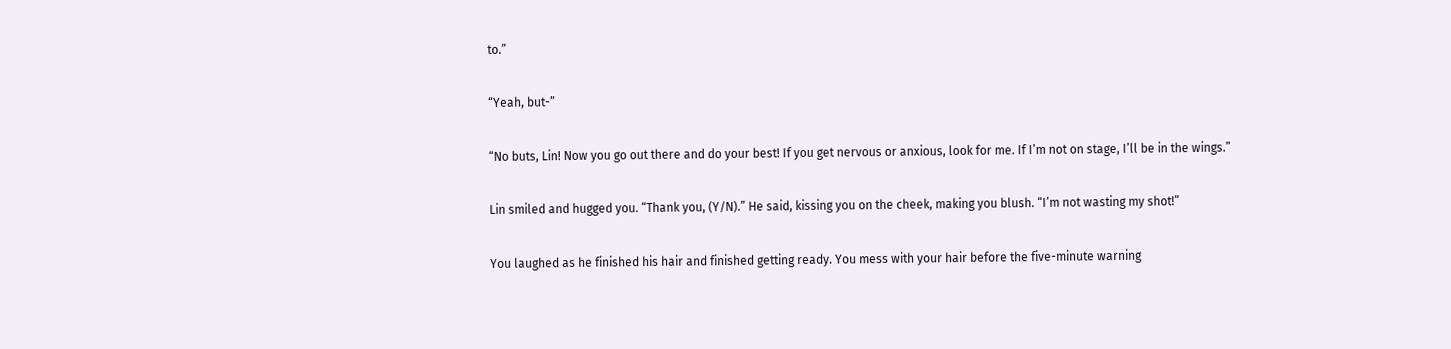to.”

“Yeah, but-”

“No buts, Lin! Now you go out there and do your best! If you get nervous or anxious, look for me. If I’m not on stage, I’ll be in the wings.”

Lin smiled and hugged you. “Thank you, (Y/N).” He said, kissing you on the cheek, making you blush. “I’m not wasting my shot!”

You laughed as he finished his hair and finished getting ready. You mess with your hair before the five-minute warning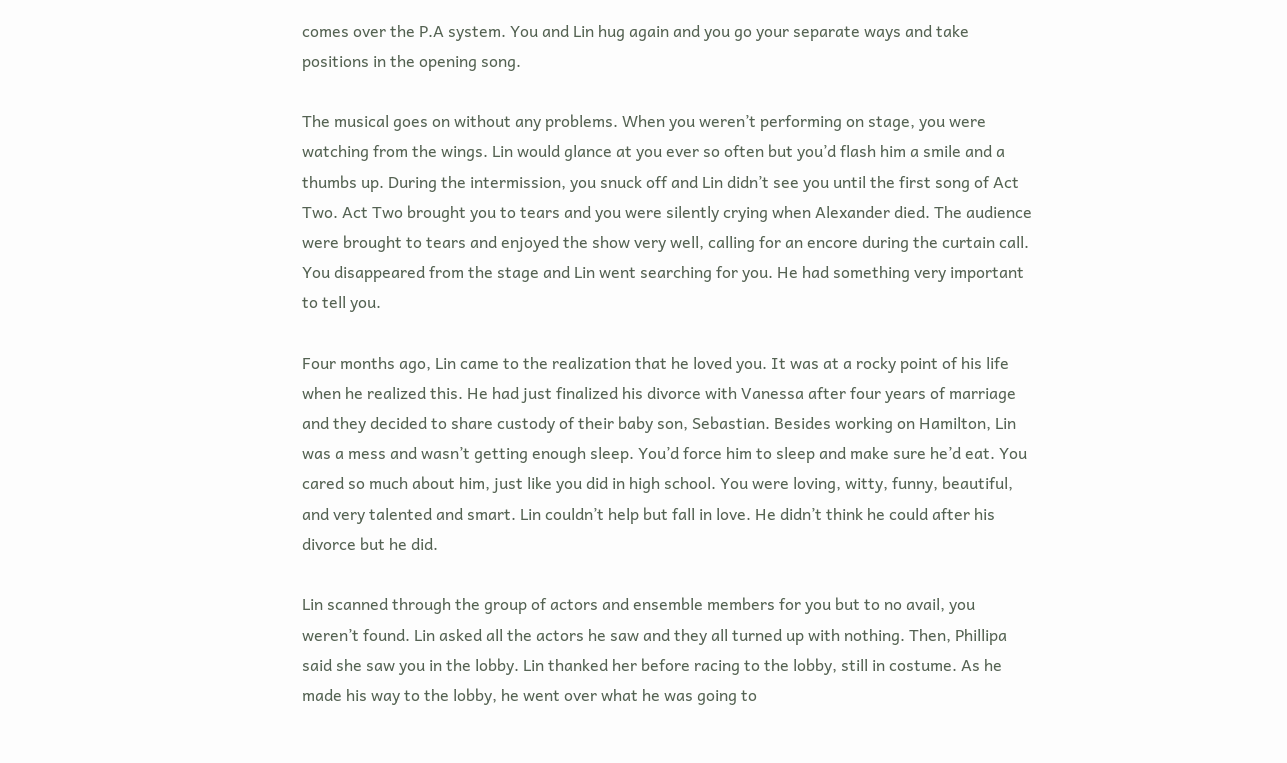comes over the P.A system. You and Lin hug again and you go your separate ways and take positions in the opening song.

The musical goes on without any problems. When you weren’t performing on stage, you were watching from the wings. Lin would glance at you ever so often but you’d flash him a smile and a thumbs up. During the intermission, you snuck off and Lin didn’t see you until the first song of Act Two. Act Two brought you to tears and you were silently crying when Alexander died. The audience were brought to tears and enjoyed the show very well, calling for an encore during the curtain call. You disappeared from the stage and Lin went searching for you. He had something very important to tell you.

Four months ago, Lin came to the realization that he loved you. It was at a rocky point of his life when he realized this. He had just finalized his divorce with Vanessa after four years of marriage and they decided to share custody of their baby son, Sebastian. Besides working on Hamilton, Lin was a mess and wasn’t getting enough sleep. You’d force him to sleep and make sure he’d eat. You cared so much about him, just like you did in high school. You were loving, witty, funny, beautiful, and very talented and smart. Lin couldn’t help but fall in love. He didn’t think he could after his divorce but he did.

Lin scanned through the group of actors and ensemble members for you but to no avail, you weren’t found. Lin asked all the actors he saw and they all turned up with nothing. Then, Phillipa said she saw you in the lobby. Lin thanked her before racing to the lobby, still in costume. As he made his way to the lobby, he went over what he was going to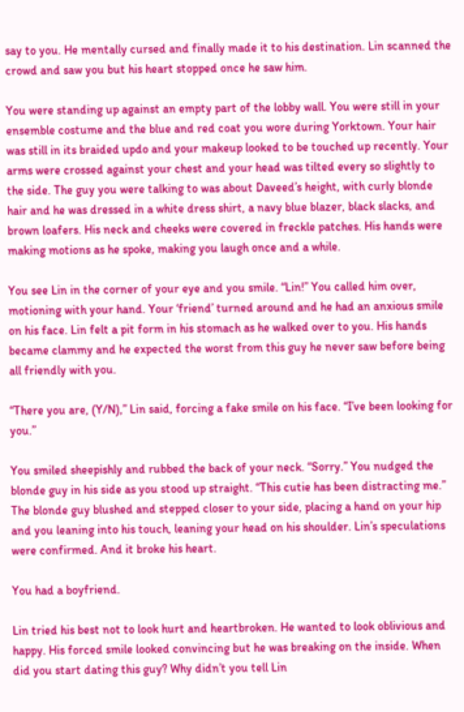say to you. He mentally cursed and finally made it to his destination. Lin scanned the crowd and saw you but his heart stopped once he saw him.

You were standing up against an empty part of the lobby wall. You were still in your ensemble costume and the blue and red coat you wore during Yorktown. Your hair was still in its braided updo and your makeup looked to be touched up recently. Your arms were crossed against your chest and your head was tilted every so slightly to the side. The guy you were talking to was about Daveed’s height, with curly blonde hair and he was dressed in a white dress shirt, a navy blue blazer, black slacks, and brown loafers. His neck and cheeks were covered in freckle patches. His hands were making motions as he spoke, making you laugh once and a while.

You see Lin in the corner of your eye and you smile. “Lin!” You called him over, motioning with your hand. Your ‘friend’ turned around and he had an anxious smile on his face. Lin felt a pit form in his stomach as he walked over to you. His hands became clammy and he expected the worst from this guy he never saw before being all friendly with you.

“There you are, (Y/N),” Lin said, forcing a fake smile on his face. “I’ve been looking for you.”

You smiled sheepishly and rubbed the back of your neck. “Sorry.” You nudged the blonde guy in his side as you stood up straight. “This cutie has been distracting me.” The blonde guy blushed and stepped closer to your side, placing a hand on your hip and you leaning into his touch, leaning your head on his shoulder. Lin’s speculations were confirmed. And it broke his heart.

You had a boyfriend.

Lin tried his best not to look hurt and heartbroken. He wanted to look oblivious and happy. His forced smile looked convincing but he was breaking on the inside. When did you start dating this guy? Why didn’t you tell Lin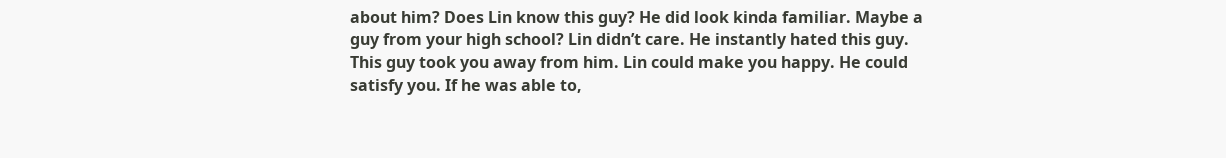about him? Does Lin know this guy? He did look kinda familiar. Maybe a guy from your high school? Lin didn’t care. He instantly hated this guy. This guy took you away from him. Lin could make you happy. He could satisfy you. If he was able to,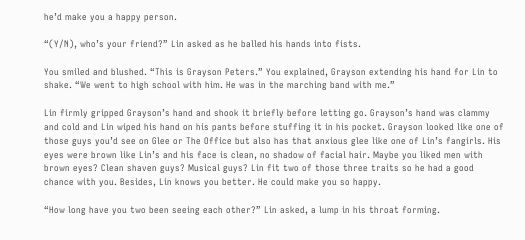he’d make you a happy person.

“(Y/N), who’s your friend?” Lin asked as he balled his hands into fists.

You smiled and blushed. “This is Grayson Peters.” You explained, Grayson extending his hand for Lin to shake. “We went to high school with him. He was in the marching band with me.”

Lin firmly gripped Grayson’s hand and shook it briefly before letting go. Grayson’s hand was clammy and cold and Lin wiped his hand on his pants before stuffing it in his pocket. Grayson looked like one of those guys you’d see on Glee or The Office but also has that anxious glee like one of Lin’s fangirls. His eyes were brown like Lin’s and his face is clean, no shadow of facial hair. Maybe you liked men with brown eyes? Clean shaven guys? Musical guys? Lin fit two of those three traits so he had a good chance with you. Besides, Lin knows you better. He could make you so happy.

“How long have you two been seeing each other?” Lin asked, a lump in his throat forming.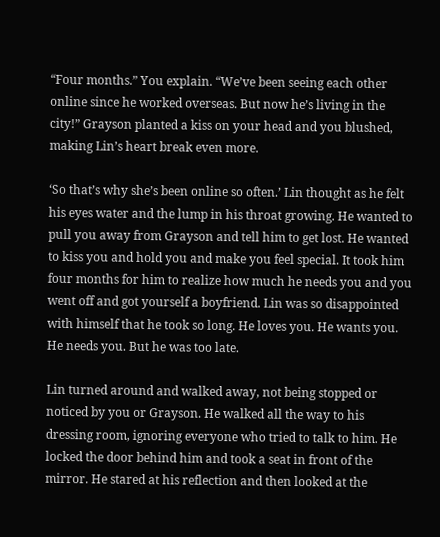“Four months.” You explain. “We’ve been seeing each other online since he worked overseas. But now he’s living in the city!” Grayson planted a kiss on your head and you blushed, making Lin’s heart break even more.

‘So that’s why she’s been online so often.’ Lin thought as he felt his eyes water and the lump in his throat growing. He wanted to pull you away from Grayson and tell him to get lost. He wanted to kiss you and hold you and make you feel special. It took him four months for him to realize how much he needs you and you went off and got yourself a boyfriend. Lin was so disappointed with himself that he took so long. He loves you. He wants you. He needs you. But he was too late.

Lin turned around and walked away, not being stopped or noticed by you or Grayson. He walked all the way to his dressing room, ignoring everyone who tried to talk to him. He locked the door behind him and took a seat in front of the mirror. He stared at his reflection and then looked at the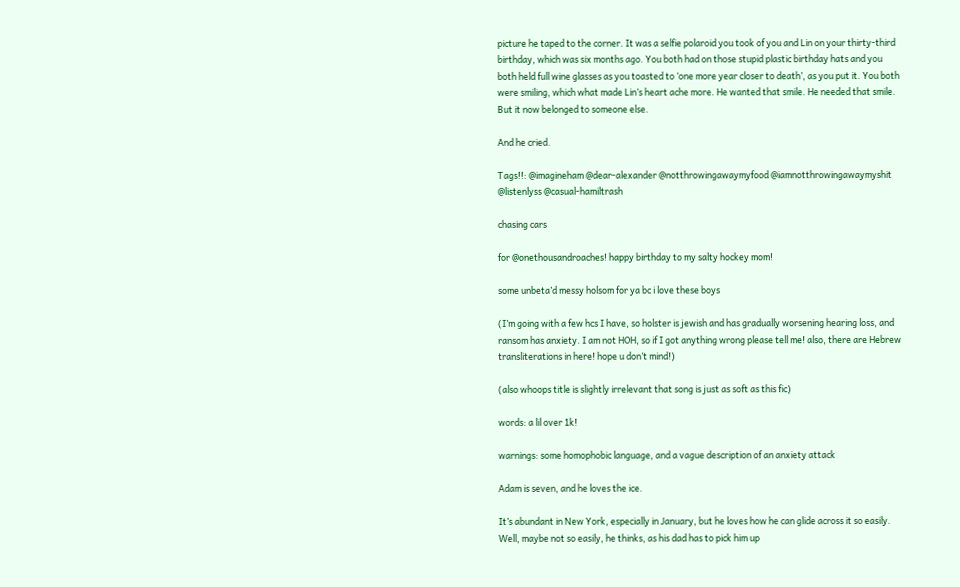picture he taped to the corner. It was a selfie polaroid you took of you and Lin on your thirty-third birthday, which was six months ago. You both had on those stupid plastic birthday hats and you both held full wine glasses as you toasted to ‘one more year closer to death’, as you put it. You both were smiling, which what made Lin’s heart ache more. He wanted that smile. He needed that smile. But it now belonged to someone else.

And he cried.

Tags!!: @imagineham @dear-alexander @notthrowingawaymyfood @iamnotthrowingawaymyshit @listenlyss @casual-hamiltrash

chasing cars

for @onethousandroaches! happy birthday to my salty hockey mom!

some unbeta’d messy holsom for ya bc i love these boys

(I’m going with a few hcs I have, so holster is jewish and has gradually worsening hearing loss, and ransom has anxiety. I am not HOH, so if I got anything wrong please tell me! also, there are Hebrew transliterations in here! hope u don’t mind!)

(also whoops title is slightly irrelevant that song is just as soft as this fic)

words: a lil over 1k!

warnings: some homophobic language, and a vague description of an anxiety attack

Adam is seven, and he loves the ice.

It’s abundant in New York, especially in January, but he loves how he can glide across it so easily. Well, maybe not so easily, he thinks, as his dad has to pick him up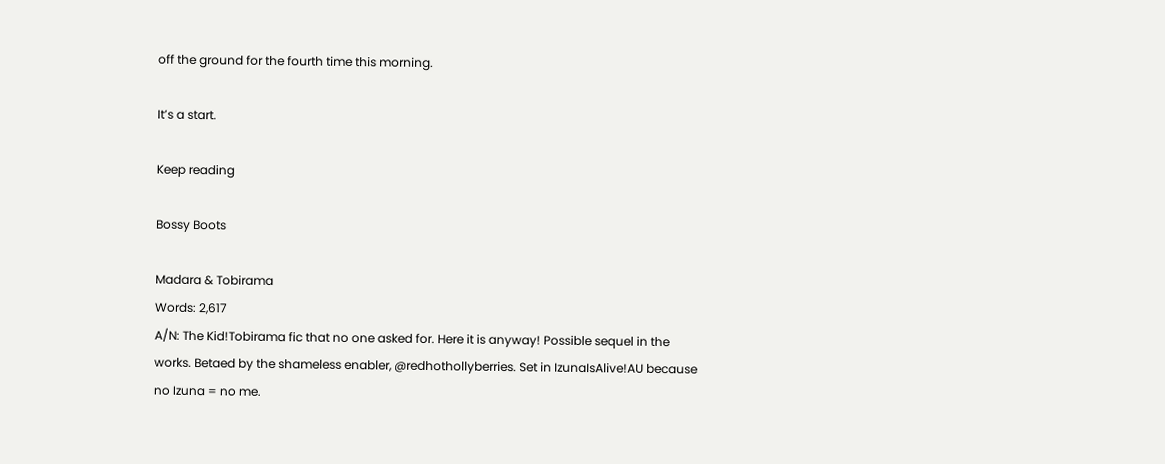off the ground for the fourth time this morning.

It’s a start.

Keep reading

Bossy Boots

Madara & Tobirama
Words: 2,617
A/N: The Kid!Tobirama fic that no one asked for. Here it is anyway! Possible sequel in the works. Betaed by the shameless enabler, @redhothollyberries. Set in IzunaIsAlive!AU because no Izuna = no me.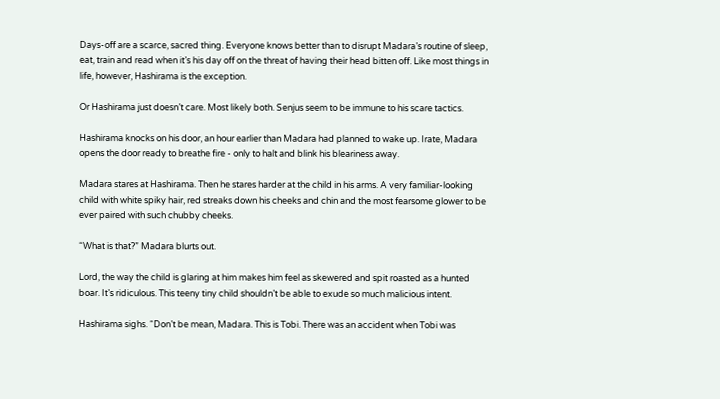Days-off are a scarce, sacred thing. Everyone knows better than to disrupt Madara’s routine of sleep, eat, train and read when it’s his day off on the threat of having their head bitten off. Like most things in life, however, Hashirama is the exception.

Or Hashirama just doesn’t care. Most likely both. Senjus seem to be immune to his scare tactics.

Hashirama knocks on his door, an hour earlier than Madara had planned to wake up. Irate, Madara opens the door ready to breathe fire - only to halt and blink his bleariness away.

Madara stares at Hashirama. Then he stares harder at the child in his arms. A very familiar-looking child with white spiky hair, red streaks down his cheeks and chin and the most fearsome glower to be ever paired with such chubby cheeks.

“What is that?” Madara blurts out.

Lord, the way the child is glaring at him makes him feel as skewered and spit roasted as a hunted boar. It’s ridiculous. This teeny tiny child shouldn’t be able to exude so much malicious intent.

Hashirama sighs. “Don’t be mean, Madara. This is Tobi. There was an accident when Tobi was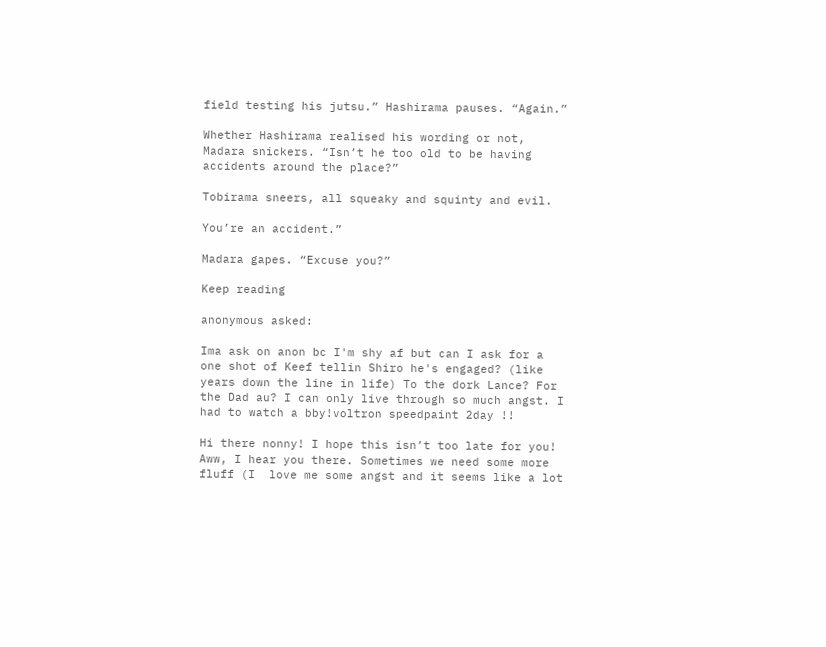field testing his jutsu.” Hashirama pauses. “Again.”

Whether Hashirama realised his wording or not, Madara snickers. “Isn’t he too old to be having accidents around the place?”

Tobirama sneers, all squeaky and squinty and evil.

You’re an accident.”

Madara gapes. “Excuse you?”

Keep reading

anonymous asked:

Ima ask on anon bc I'm shy af but can I ask for a one shot of Keef tellin Shiro he's engaged? (like years down the line in life) To the dork Lance? For the Dad au? I can only live through so much angst. I had to watch a bby!voltron speedpaint 2day !!

Hi there nonny! I hope this isn’t too late for you! Aww, I hear you there. Sometimes we need some more fluff (I  love me some angst and it seems like a lot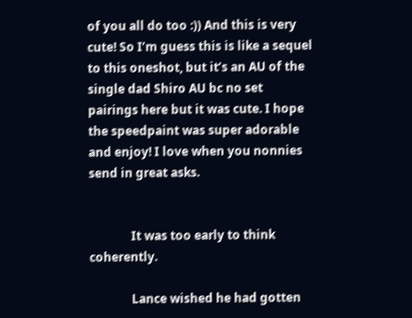of you all do too :)) And this is very cute! So I’m guess this is like a sequel to this oneshot, but it’s an AU of the single dad Shiro AU bc no set pairings here but it was cute. I hope the speedpaint was super adorable and enjoy! I love when you nonnies send in great asks.


              It was too early to think coherently.

              Lance wished he had gotten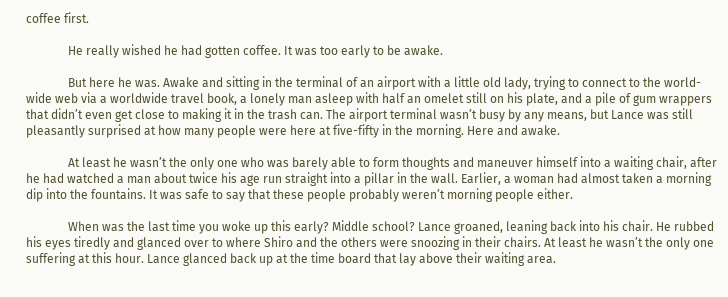coffee first.

              He really wished he had gotten coffee. It was too early to be awake.

              But here he was. Awake and sitting in the terminal of an airport with a little old lady, trying to connect to the world-wide web via a worldwide travel book, a lonely man asleep with half an omelet still on his plate, and a pile of gum wrappers that didn’t even get close to making it in the trash can. The airport terminal wasn’t busy by any means, but Lance was still pleasantly surprised at how many people were here at five-fifty in the morning. Here and awake.

              At least he wasn’t the only one who was barely able to form thoughts and maneuver himself into a waiting chair, after he had watched a man about twice his age run straight into a pillar in the wall. Earlier, a woman had almost taken a morning dip into the fountains. It was safe to say that these people probably weren’t morning people either.

              When was the last time you woke up this early? Middle school? Lance groaned, leaning back into his chair. He rubbed his eyes tiredly and glanced over to where Shiro and the others were snoozing in their chairs. At least he wasn’t the only one suffering at this hour. Lance glanced back up at the time board that lay above their waiting area.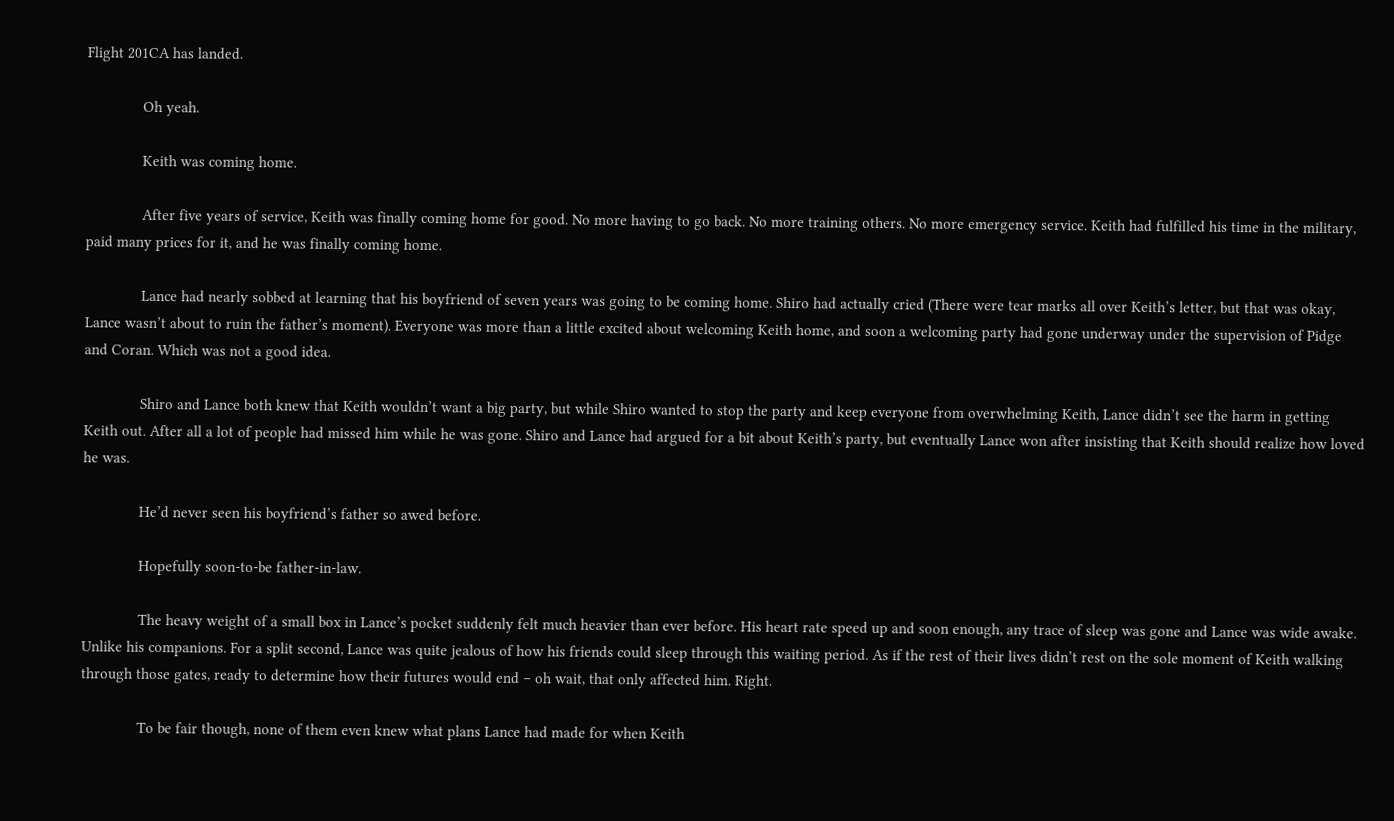Flight 201CA has landed.

              Oh yeah.

              Keith was coming home.

              After five years of service, Keith was finally coming home for good. No more having to go back. No more training others. No more emergency service. Keith had fulfilled his time in the military, paid many prices for it, and he was finally coming home.

              Lance had nearly sobbed at learning that his boyfriend of seven years was going to be coming home. Shiro had actually cried (There were tear marks all over Keith’s letter, but that was okay, Lance wasn’t about to ruin the father’s moment). Everyone was more than a little excited about welcoming Keith home, and soon a welcoming party had gone underway under the supervision of Pidge and Coran. Which was not a good idea.

              Shiro and Lance both knew that Keith wouldn’t want a big party, but while Shiro wanted to stop the party and keep everyone from overwhelming Keith, Lance didn’t see the harm in getting Keith out. After all a lot of people had missed him while he was gone. Shiro and Lance had argued for a bit about Keith’s party, but eventually Lance won after insisting that Keith should realize how loved he was.

              He’d never seen his boyfriend’s father so awed before.

              Hopefully soon-to-be father-in-law.

              The heavy weight of a small box in Lance’s pocket suddenly felt much heavier than ever before. His heart rate speed up and soon enough, any trace of sleep was gone and Lance was wide awake. Unlike his companions. For a split second, Lance was quite jealous of how his friends could sleep through this waiting period. As if the rest of their lives didn’t rest on the sole moment of Keith walking through those gates, ready to determine how their futures would end – oh wait, that only affected him. Right.

              To be fair though, none of them even knew what plans Lance had made for when Keith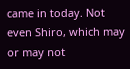came in today. Not even Shiro, which may or may not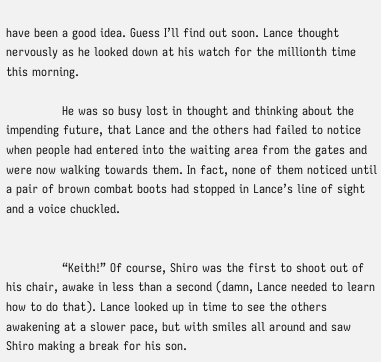have been a good idea. Guess I’ll find out soon. Lance thought nervously as he looked down at his watch for the millionth time this morning.

              He was so busy lost in thought and thinking about the impending future, that Lance and the others had failed to notice when people had entered into the waiting area from the gates and were now walking towards them. In fact, none of them noticed until a pair of brown combat boots had stopped in Lance’s line of sight and a voice chuckled.


              “Keith!” Of course, Shiro was the first to shoot out of his chair, awake in less than a second (damn, Lance needed to learn how to do that). Lance looked up in time to see the others awakening at a slower pace, but with smiles all around and saw Shiro making a break for his son.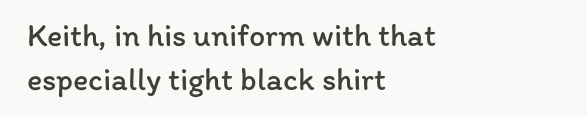Keith, in his uniform with that especially tight black shirt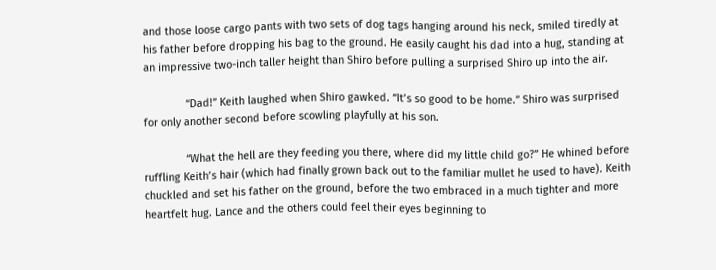and those loose cargo pants with two sets of dog tags hanging around his neck, smiled tiredly at his father before dropping his bag to the ground. He easily caught his dad into a hug, standing at an impressive two-inch taller height than Shiro before pulling a surprised Shiro up into the air.

              “Dad!” Keith laughed when Shiro gawked. “It’s so good to be home.” Shiro was surprised for only another second before scowling playfully at his son.

              “What the hell are they feeding you there, where did my little child go?” He whined before ruffling Keith’s hair (which had finally grown back out to the familiar mullet he used to have). Keith chuckled and set his father on the ground, before the two embraced in a much tighter and more heartfelt hug. Lance and the others could feel their eyes beginning to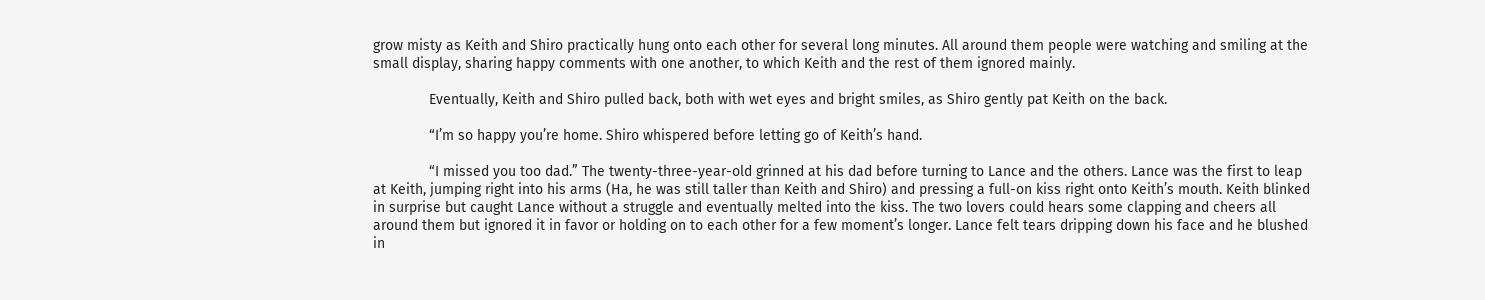grow misty as Keith and Shiro practically hung onto each other for several long minutes. All around them people were watching and smiling at the small display, sharing happy comments with one another, to which Keith and the rest of them ignored mainly.

              Eventually, Keith and Shiro pulled back, both with wet eyes and bright smiles, as Shiro gently pat Keith on the back.

              “I’m so happy you’re home. Shiro whispered before letting go of Keith’s hand.

              “I missed you too dad.” The twenty-three-year-old grinned at his dad before turning to Lance and the others. Lance was the first to leap at Keith, jumping right into his arms (Ha, he was still taller than Keith and Shiro) and pressing a full-on kiss right onto Keith’s mouth. Keith blinked in surprise but caught Lance without a struggle and eventually melted into the kiss. The two lovers could hears some clapping and cheers all around them but ignored it in favor or holding on to each other for a few moment’s longer. Lance felt tears dripping down his face and he blushed in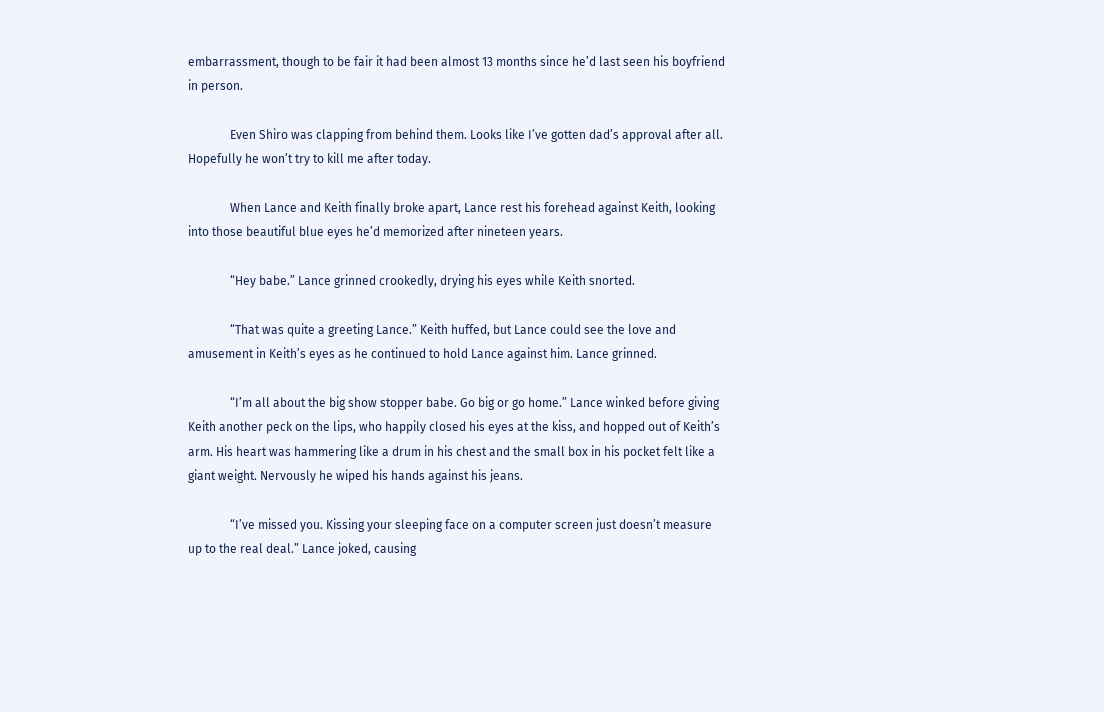embarrassment, though to be fair it had been almost 13 months since he’d last seen his boyfriend in person.

              Even Shiro was clapping from behind them. Looks like I’ve gotten dad’s approval after all. Hopefully he won’t try to kill me after today.

              When Lance and Keith finally broke apart, Lance rest his forehead against Keith, looking into those beautiful blue eyes he’d memorized after nineteen years.

              “Hey babe.” Lance grinned crookedly, drying his eyes while Keith snorted.

              “That was quite a greeting Lance.” Keith huffed, but Lance could see the love and amusement in Keith’s eyes as he continued to hold Lance against him. Lance grinned.

              “I’m all about the big show stopper babe. Go big or go home.” Lance winked before giving Keith another peck on the lips, who happily closed his eyes at the kiss, and hopped out of Keith’s arm. His heart was hammering like a drum in his chest and the small box in his pocket felt like a giant weight. Nervously he wiped his hands against his jeans.

              “I’ve missed you. Kissing your sleeping face on a computer screen just doesn’t measure up to the real deal.” Lance joked, causing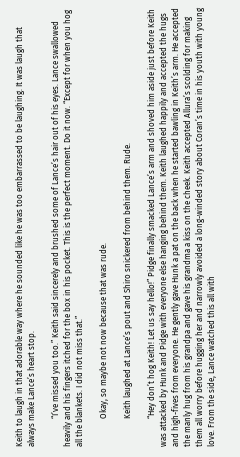Keith to laugh in that adorable way where he sounded like he was too embarrassed to be laughing. It was laugh that always make Lance’s heart stop.

              “I’ve missed you too.” Keith said sincerely and brushed some of Lance’s hair out of his eyes. Lance swallowed heavily and his fingers itched for the box in his pocket. This is the perfect moment. Do it now. “Except for when you hog all the blankets. I did not miss that.”

              Okay, so maybe not now because that was rude.

              Keith laughed at Lance’s pout and Shiro snickered from behind them. Rude.

              “Hey don’t hog Keith! Let us say hello!” Pidge finally smacked Lance’s arm and shoved him aside just before Keith was attacked by Hunk and Pidge with everyone else hanging behind them. Keith laughed happily and accepted the hugs and high-fives from everyone. He gently gave Hunk a pat on the back when he started bawling in Keith’s arm. He accepted the manly hug from his grandpa and gave his grandma a kiss on the cheek. Keith accepted Allura’s scolding for making them all worry before hugging her and narrowly avoided a long-winded story about Coran’s time in his youth with young love. From the side, Lance watched this all with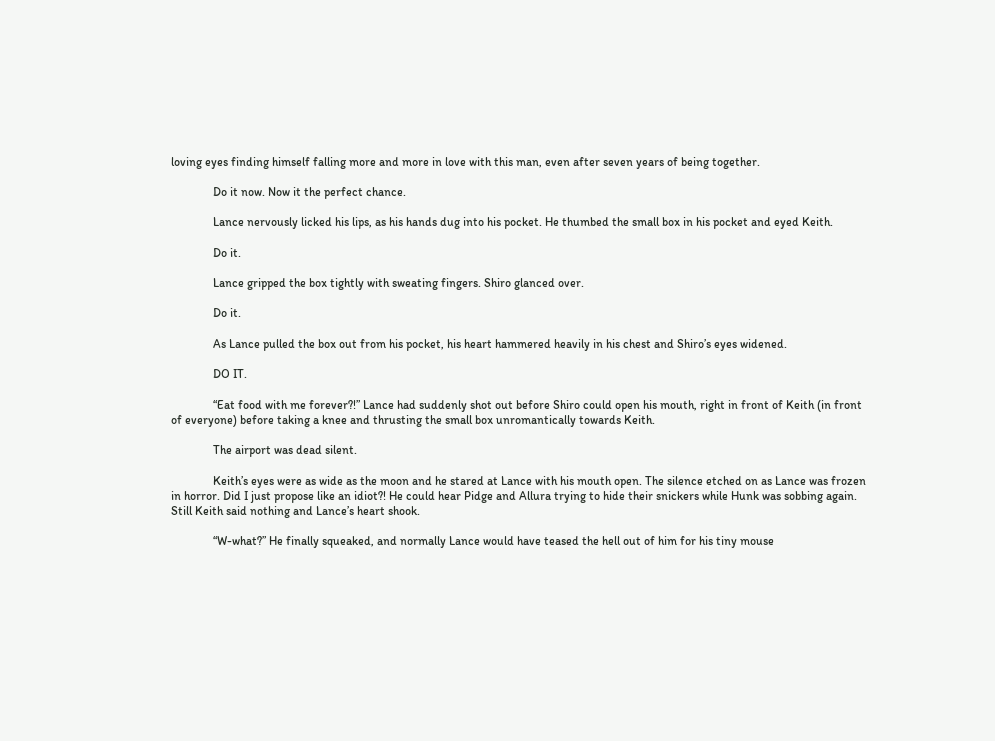loving eyes finding himself falling more and more in love with this man, even after seven years of being together.

              Do it now. Now it the perfect chance.

              Lance nervously licked his lips, as his hands dug into his pocket. He thumbed the small box in his pocket and eyed Keith.

              Do it.

              Lance gripped the box tightly with sweating fingers. Shiro glanced over.

              Do it.

              As Lance pulled the box out from his pocket, his heart hammered heavily in his chest and Shiro’s eyes widened.

              DO IT.

              “Eat food with me forever?!” Lance had suddenly shot out before Shiro could open his mouth, right in front of Keith (in front of everyone) before taking a knee and thrusting the small box unromantically towards Keith.

              The airport was dead silent.

              Keith’s eyes were as wide as the moon and he stared at Lance with his mouth open. The silence etched on as Lance was frozen in horror. Did I just propose like an idiot?! He could hear Pidge and Allura trying to hide their snickers while Hunk was sobbing again. Still Keith said nothing and Lance’s heart shook.

              “W-what?” He finally squeaked, and normally Lance would have teased the hell out of him for his tiny mouse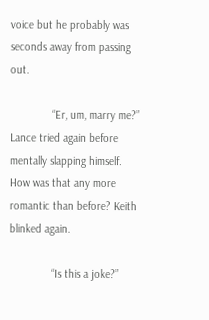voice but he probably was seconds away from passing out.

              “Er, um, marry me?” Lance tried again before mentally slapping himself. How was that any more romantic than before? Keith blinked again.

              “Is this a joke?”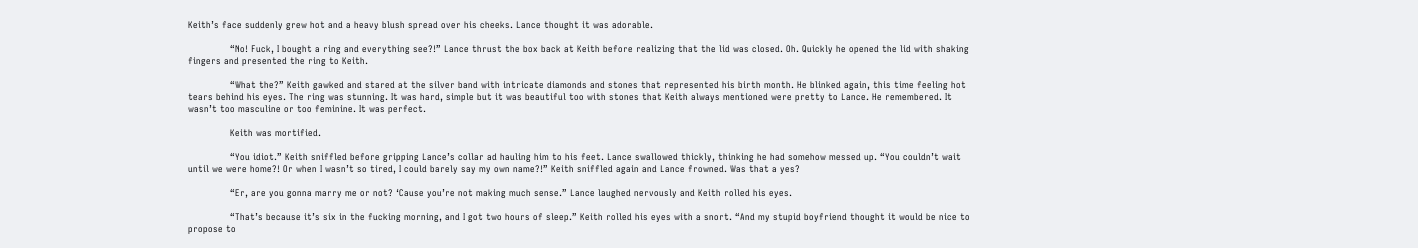Keith’s face suddenly grew hot and a heavy blush spread over his cheeks. Lance thought it was adorable.

              “No! Fuck, I bought a ring and everything see?!” Lance thrust the box back at Keith before realizing that the lid was closed. Oh. Quickly he opened the lid with shaking fingers and presented the ring to Keith.

              “What the?” Keith gawked and stared at the silver band with intricate diamonds and stones that represented his birth month. He blinked again, this time feeling hot tears behind his eyes. The ring was stunning. It was hard, simple but it was beautiful too with stones that Keith always mentioned were pretty to Lance. He remembered. It wasn’t too masculine or too feminine. It was perfect.

              Keith was mortified.

              “You idiot.” Keith sniffled before gripping Lance’s collar ad hauling him to his feet. Lance swallowed thickly, thinking he had somehow messed up. “You couldn’t wait until we were home?! Or when I wasn’t so tired, I could barely say my own name?!” Keith sniffled again and Lance frowned. Was that a yes?

              “Er, are you gonna marry me or not? ‘Cause you’re not making much sense.” Lance laughed nervously and Keith rolled his eyes.

              “That’s because it’s six in the fucking morning, and I got two hours of sleep.” Keith rolled his eyes with a snort. “And my stupid boyfriend thought it would be nice to propose to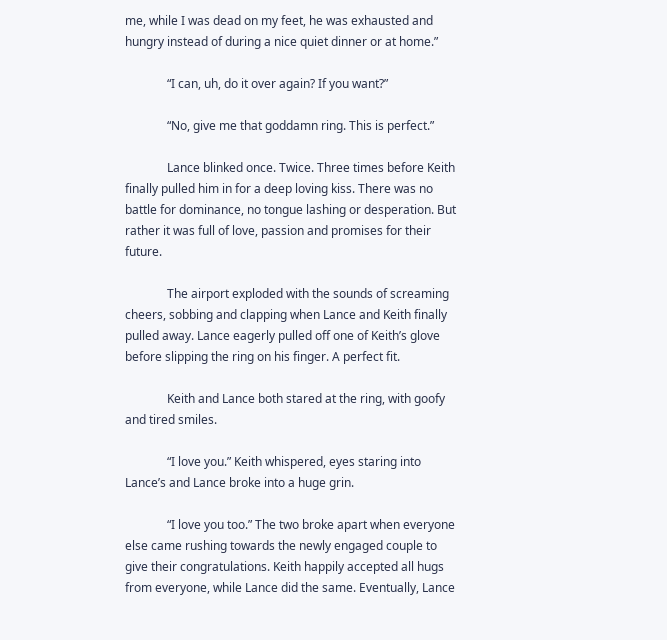me, while I was dead on my feet, he was exhausted and hungry instead of during a nice quiet dinner or at home.”

              “I can, uh, do it over again? If you want?”

              “No, give me that goddamn ring. This is perfect.”

              Lance blinked once. Twice. Three times before Keith finally pulled him in for a deep loving kiss. There was no battle for dominance, no tongue lashing or desperation. But rather it was full of love, passion and promises for their future.

              The airport exploded with the sounds of screaming cheers, sobbing and clapping when Lance and Keith finally pulled away. Lance eagerly pulled off one of Keith’s glove before slipping the ring on his finger. A perfect fit.

              Keith and Lance both stared at the ring, with goofy and tired smiles.

              “I love you.” Keith whispered, eyes staring into Lance’s and Lance broke into a huge grin.

              “I love you too.” The two broke apart when everyone else came rushing towards the newly engaged couple to give their congratulations. Keith happily accepted all hugs from everyone, while Lance did the same. Eventually, Lance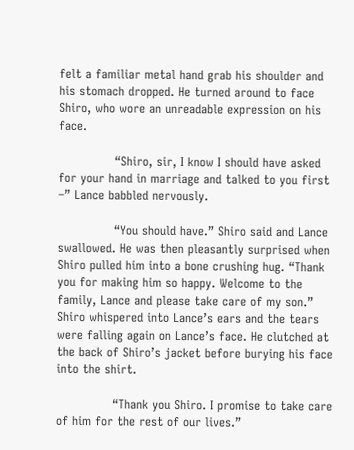felt a familiar metal hand grab his shoulder and his stomach dropped. He turned around to face Shiro, who wore an unreadable expression on his face.

              “Shiro, sir, I know I should have asked for your hand in marriage and talked to you first –” Lance babbled nervously.

              “You should have.” Shiro said and Lance swallowed. He was then pleasantly surprised when Shiro pulled him into a bone crushing hug. “Thank you for making him so happy. Welcome to the family, Lance and please take care of my son.” Shiro whispered into Lance’s ears and the tears were falling again on Lance’s face. He clutched at the back of Shiro’s jacket before burying his face into the shirt.

              “Thank you Shiro. I promise to take care of him for the rest of our lives.”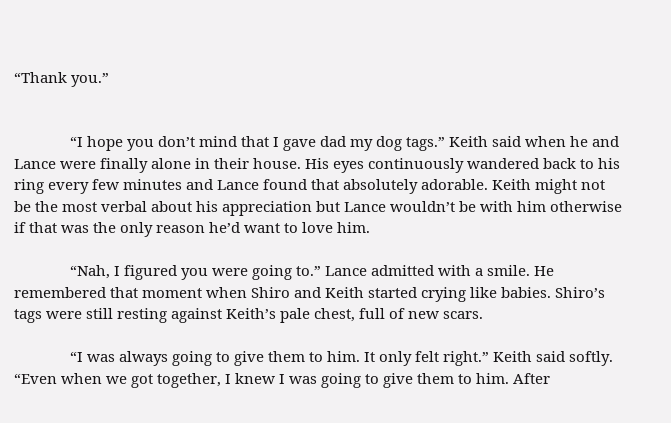“Thank you.”


              “I hope you don’t mind that I gave dad my dog tags.” Keith said when he and Lance were finally alone in their house. His eyes continuously wandered back to his ring every few minutes and Lance found that absolutely adorable. Keith might not be the most verbal about his appreciation but Lance wouldn’t be with him otherwise if that was the only reason he’d want to love him.

              “Nah, I figured you were going to.” Lance admitted with a smile. He remembered that moment when Shiro and Keith started crying like babies. Shiro’s tags were still resting against Keith’s pale chest, full of new scars.

              “I was always going to give them to him. It only felt right.” Keith said softly. “Even when we got together, I knew I was going to give them to him. After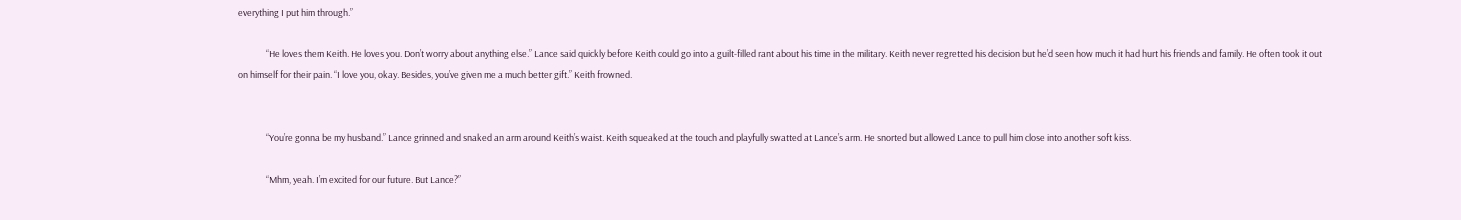everything I put him through.”

              “He loves them Keith. He loves you. Don’t worry about anything else.” Lance said quickly before Keith could go into a guilt-filled rant about his time in the military. Keith never regretted his decision but he’d seen how much it had hurt his friends and family. He often took it out on himself for their pain. “I love you, okay. Besides, you’ve given me a much better gift.” Keith frowned.


              “You’re gonna be my husband.” Lance grinned and snaked an arm around Keith’s waist. Keith squeaked at the touch and playfully swatted at Lance’s arm. He snorted but allowed Lance to pull him close into another soft kiss.

              “Mhm, yeah. I’m excited for our future. But Lance?”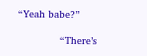“Yeah babe?”

              “There’s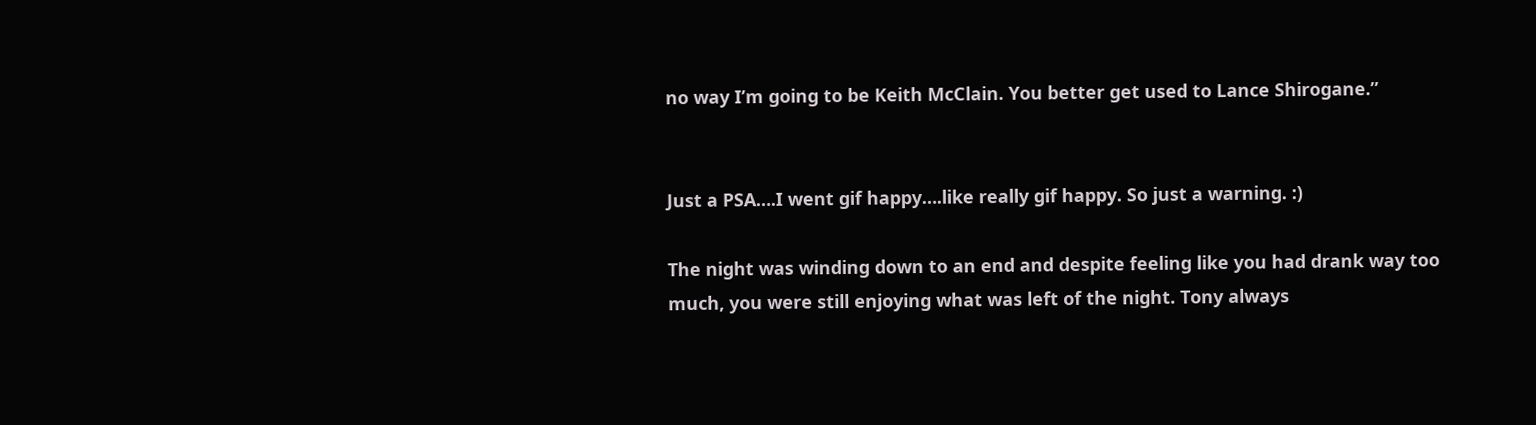no way I’m going to be Keith McClain. You better get used to Lance Shirogane.”


Just a PSA….I went gif happy….like really gif happy. So just a warning. :)

The night was winding down to an end and despite feeling like you had drank way too much, you were still enjoying what was left of the night. Tony always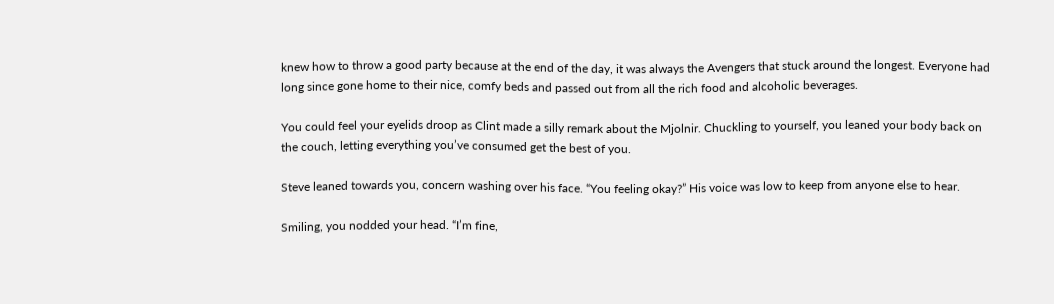knew how to throw a good party because at the end of the day, it was always the Avengers that stuck around the longest. Everyone had long since gone home to their nice, comfy beds and passed out from all the rich food and alcoholic beverages.

You could feel your eyelids droop as Clint made a silly remark about the Mjolnir. Chuckling to yourself, you leaned your body back on the couch, letting everything you’ve consumed get the best of you.

Steve leaned towards you, concern washing over his face. “You feeling okay?” His voice was low to keep from anyone else to hear.

Smiling, you nodded your head. “I’m fine,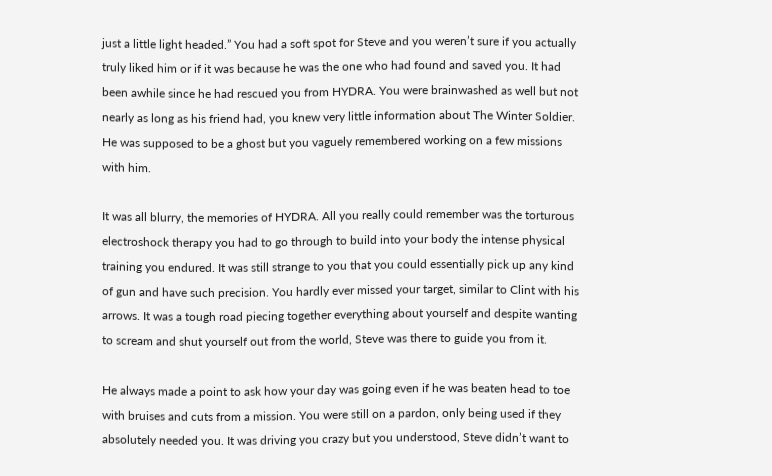just a little light headed.” You had a soft spot for Steve and you weren’t sure if you actually truly liked him or if it was because he was the one who had found and saved you. It had been awhile since he had rescued you from HYDRA. You were brainwashed as well but not nearly as long as his friend had, you knew very little information about The Winter Soldier. He was supposed to be a ghost but you vaguely remembered working on a few missions with him.

It was all blurry, the memories of HYDRA. All you really could remember was the torturous electroshock therapy you had to go through to build into your body the intense physical training you endured. It was still strange to you that you could essentially pick up any kind of gun and have such precision. You hardly ever missed your target, similar to Clint with his arrows. It was a tough road piecing together everything about yourself and despite wanting to scream and shut yourself out from the world, Steve was there to guide you from it.

He always made a point to ask how your day was going even if he was beaten head to toe with bruises and cuts from a mission. You were still on a pardon, only being used if they absolutely needed you. It was driving you crazy but you understood, Steve didn’t want to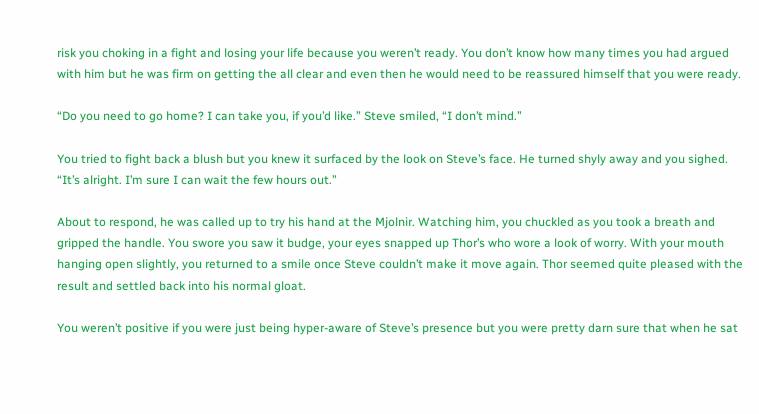risk you choking in a fight and losing your life because you weren’t ready. You don’t know how many times you had argued with him but he was firm on getting the all clear and even then he would need to be reassured himself that you were ready.

“Do you need to go home? I can take you, if you’d like.” Steve smiled, “I don’t mind.”

You tried to fight back a blush but you knew it surfaced by the look on Steve’s face. He turned shyly away and you sighed. “It’s alright. I’m sure I can wait the few hours out.”

About to respond, he was called up to try his hand at the Mjolnir. Watching him, you chuckled as you took a breath and gripped the handle. You swore you saw it budge, your eyes snapped up Thor’s who wore a look of worry. With your mouth hanging open slightly, you returned to a smile once Steve couldn’t make it move again. Thor seemed quite pleased with the result and settled back into his normal gloat.

You weren’t positive if you were just being hyper-aware of Steve’s presence but you were pretty darn sure that when he sat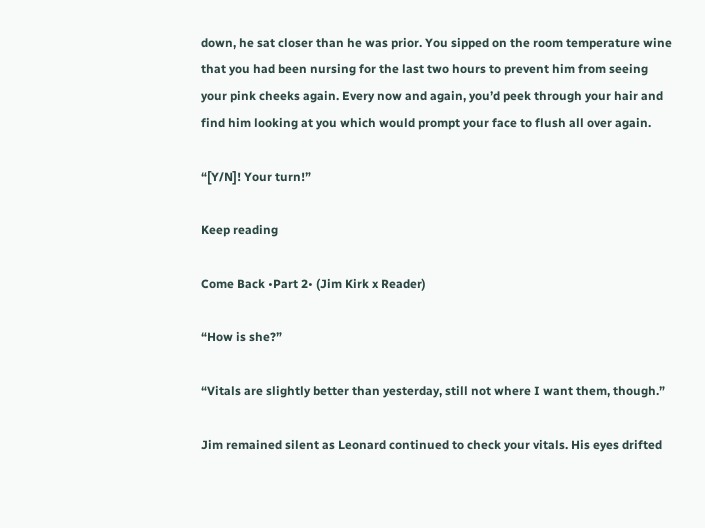down, he sat closer than he was prior. You sipped on the room temperature wine that you had been nursing for the last two hours to prevent him from seeing your pink cheeks again. Every now and again, you’d peek through your hair and find him looking at you which would prompt your face to flush all over again.

“[Y/N]! Your turn!”

Keep reading

Come Back •Part 2• (Jim Kirk x Reader)

“How is she?”

“Vitals are slightly better than yesterday, still not where I want them, though.”

Jim remained silent as Leonard continued to check your vitals. His eyes drifted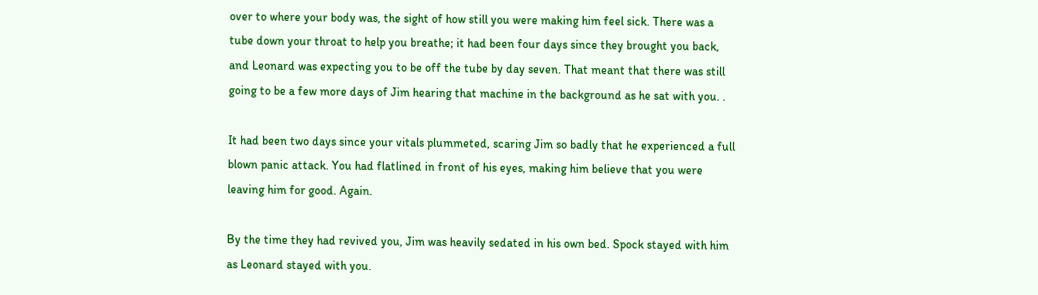over to where your body was, the sight of how still you were making him feel sick. There was a tube down your throat to help you breathe; it had been four days since they brought you back, and Leonard was expecting you to be off the tube by day seven. That meant that there was still going to be a few more days of Jim hearing that machine in the background as he sat with you. .

It had been two days since your vitals plummeted, scaring Jim so badly that he experienced a full blown panic attack. You had flatlined in front of his eyes, making him believe that you were leaving him for good. Again.

By the time they had revived you, Jim was heavily sedated in his own bed. Spock stayed with him as Leonard stayed with you.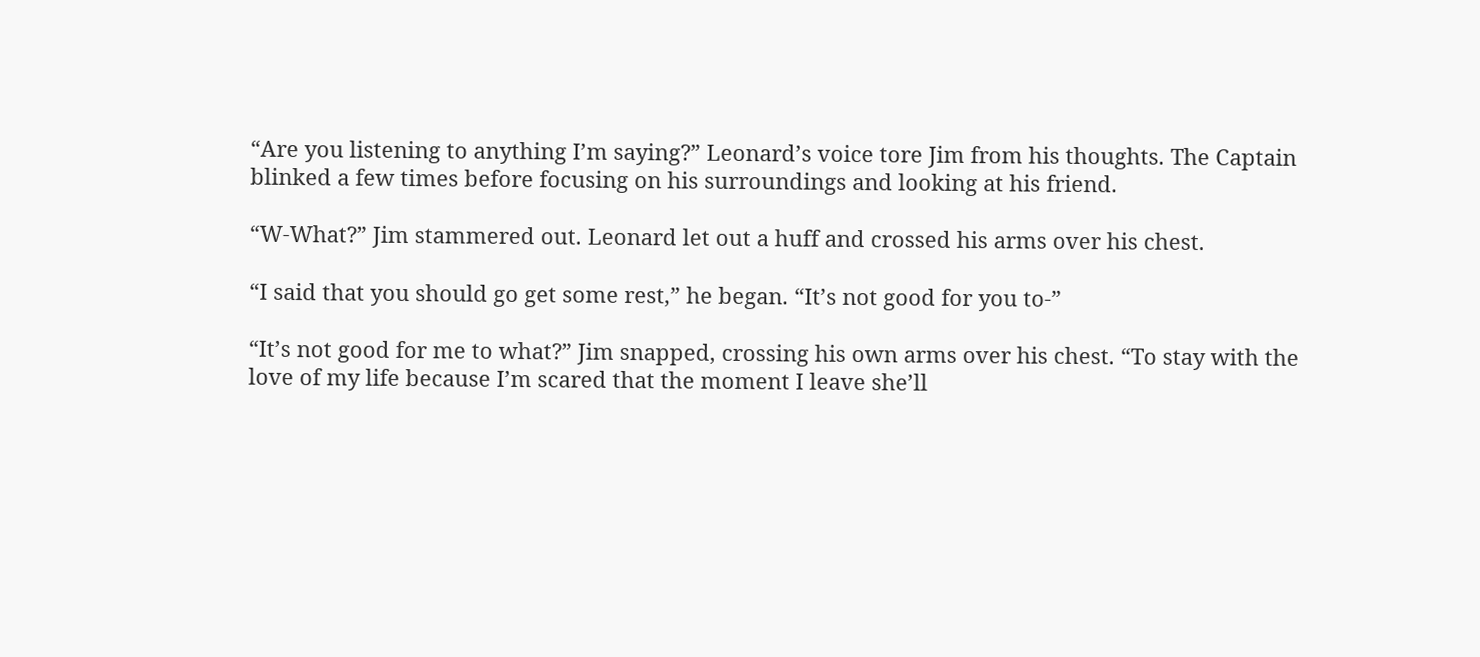“Are you listening to anything I’m saying?” Leonard’s voice tore Jim from his thoughts. The Captain blinked a few times before focusing on his surroundings and looking at his friend.

“W-What?” Jim stammered out. Leonard let out a huff and crossed his arms over his chest.

“I said that you should go get some rest,” he began. “It’s not good for you to-”

“It’s not good for me to what?” Jim snapped, crossing his own arms over his chest. “To stay with the love of my life because I’m scared that the moment I leave she’ll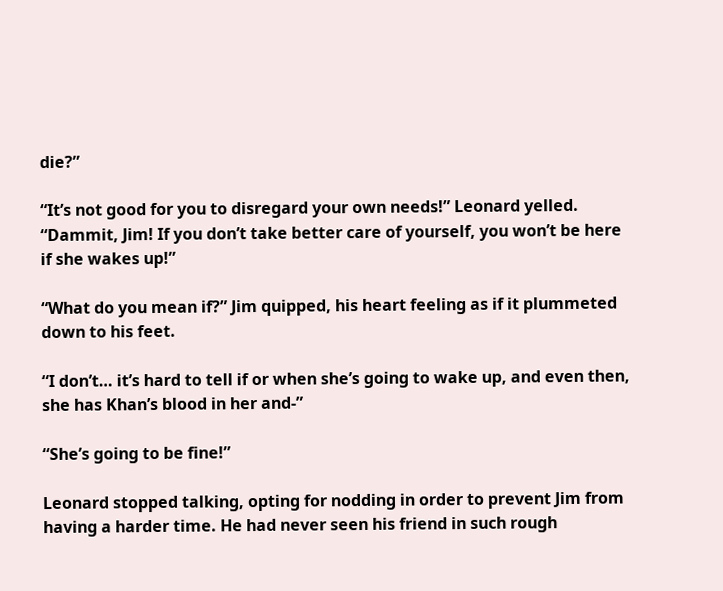die?”

“It’s not good for you to disregard your own needs!” Leonard yelled. “Dammit, Jim! If you don’t take better care of yourself, you won’t be here if she wakes up!”

“What do you mean if?” Jim quipped, his heart feeling as if it plummeted down to his feet.

“I don’t… it’s hard to tell if or when she’s going to wake up, and even then, she has Khan’s blood in her and-”

“She’s going to be fine!”

Leonard stopped talking, opting for nodding in order to prevent Jim from having a harder time. He had never seen his friend in such rough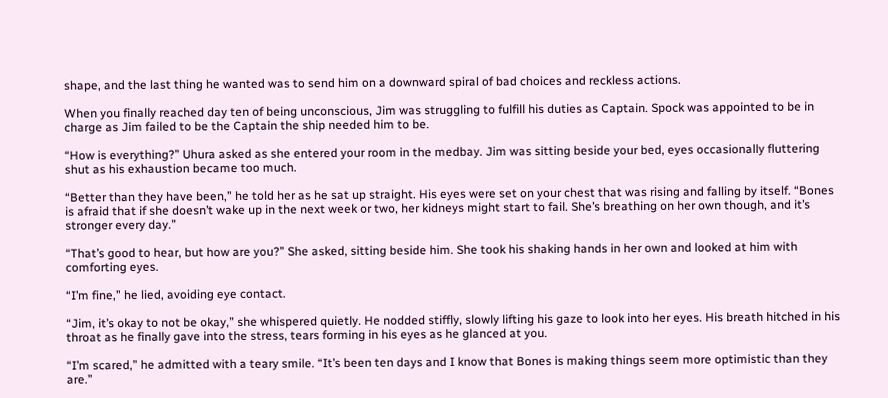shape, and the last thing he wanted was to send him on a downward spiral of bad choices and reckless actions.

When you finally reached day ten of being unconscious, Jim was struggling to fulfill his duties as Captain. Spock was appointed to be in charge as Jim failed to be the Captain the ship needed him to be.

“How is everything?” Uhura asked as she entered your room in the medbay. Jim was sitting beside your bed, eyes occasionally fluttering shut as his exhaustion became too much.

“Better than they have been,” he told her as he sat up straight. His eyes were set on your chest that was rising and falling by itself. “Bones is afraid that if she doesn’t wake up in the next week or two, her kidneys might start to fail. She’s breathing on her own though, and it’s stronger every day.”

“That’s good to hear, but how are you?” She asked, sitting beside him. She took his shaking hands in her own and looked at him with comforting eyes.

“I’m fine,” he lied, avoiding eye contact.

“Jim, it’s okay to not be okay,” she whispered quietly. He nodded stiffly, slowly lifting his gaze to look into her eyes. His breath hitched in his throat as he finally gave into the stress, tears forming in his eyes as he glanced at you.

“I’m scared,” he admitted with a teary smile. “It’s been ten days and I know that Bones is making things seem more optimistic than they are.”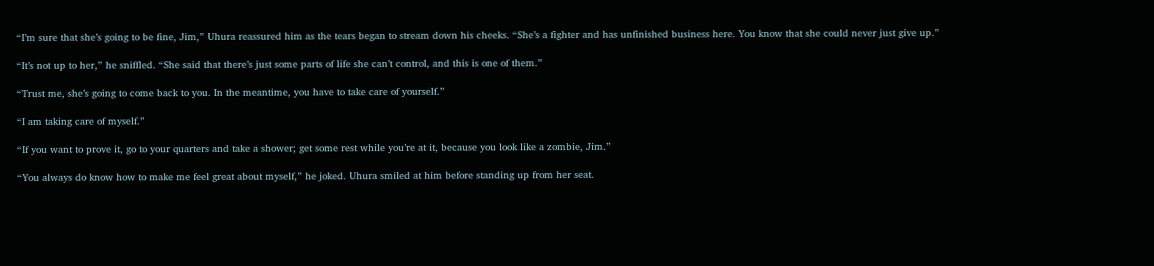“I’m sure that she’s going to be fine, Jim,” Uhura reassured him as the tears began to stream down his cheeks. “She’s a fighter and has unfinished business here. You know that she could never just give up.”

“It’s not up to her,” he sniffled. “She said that there’s just some parts of life she can’t control, and this is one of them.”

“Trust me, she’s going to come back to you. In the meantime, you have to take care of yourself.”

“I am taking care of myself.”

“If you want to prove it, go to your quarters and take a shower; get some rest while you’re at it, because you look like a zombie, Jim.”

“You always do know how to make me feel great about myself,” he joked. Uhura smiled at him before standing up from her seat.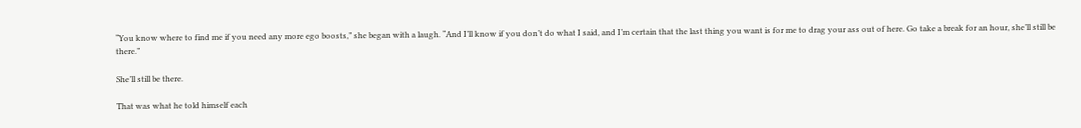“You know where to find me if you need any more ego boosts,” she began with a laugh. “And I’ll know if you don’t do what I said, and I’m certain that the last thing you want is for me to drag your ass out of here. Go take a break for an hour, she’ll still be there.”

She’ll still be there.

That was what he told himself each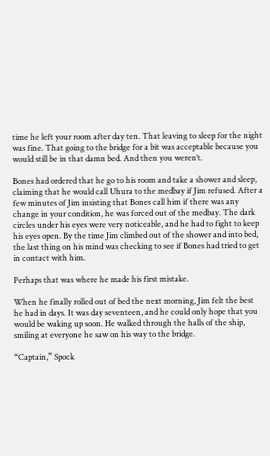time he left your room after day ten. That leaving to sleep for the night was fine. That going to the bridge for a bit was acceptable because you would still be in that damn bed. And then you weren’t.

Bones had ordered that he go to his room and take a shower and sleep, claiming that he would call Uhura to the medbay if Jim refused. After a few minutes of Jim insisting that Bones call him if there was any change in your condition, he was forced out of the medbay. The dark circles under his eyes were very noticeable, and he had to fight to keep his eyes open. By the time Jim climbed out of the shower and into bed, the last thing on his mind was checking to see if Bones had tried to get in contact with him.

Perhaps that was where he made his first mistake.

When he finally rolled out of bed the next morning, Jim felt the best he had in days. It was day seventeen, and he could only hope that you would be waking up soon. He walked through the halls of the ship, smiling at everyone he saw on his way to the bridge.

“Captain,” Spock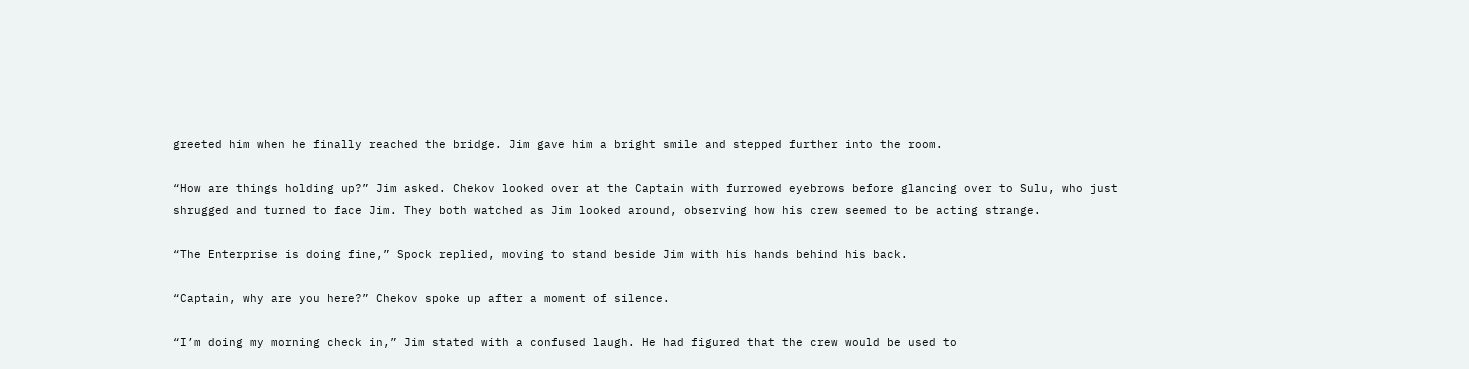greeted him when he finally reached the bridge. Jim gave him a bright smile and stepped further into the room.

“How are things holding up?” Jim asked. Chekov looked over at the Captain with furrowed eyebrows before glancing over to Sulu, who just shrugged and turned to face Jim. They both watched as Jim looked around, observing how his crew seemed to be acting strange.

“The Enterprise is doing fine,” Spock replied, moving to stand beside Jim with his hands behind his back.

“Captain, why are you here?” Chekov spoke up after a moment of silence.

“I’m doing my morning check in,” Jim stated with a confused laugh. He had figured that the crew would be used to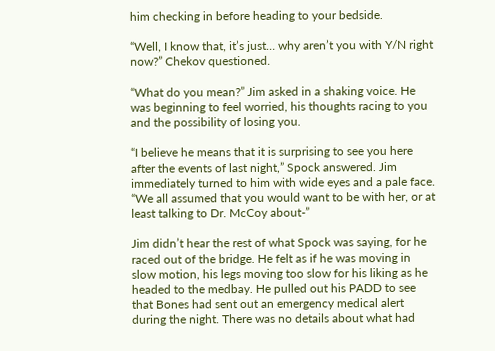him checking in before heading to your bedside.

“Well, I know that, it’s just… why aren’t you with Y/N right now?” Chekov questioned.

“What do you mean?” Jim asked in a shaking voice. He was beginning to feel worried, his thoughts racing to you and the possibility of losing you.

“I believe he means that it is surprising to see you here after the events of last night,” Spock answered. Jim immediately turned to him with wide eyes and a pale face. “We all assumed that you would want to be with her, or at least talking to Dr. McCoy about-”

Jim didn’t hear the rest of what Spock was saying, for he raced out of the bridge. He felt as if he was moving in slow motion, his legs moving too slow for his liking as he headed to the medbay. He pulled out his PADD to see that Bones had sent out an emergency medical alert during the night. There was no details about what had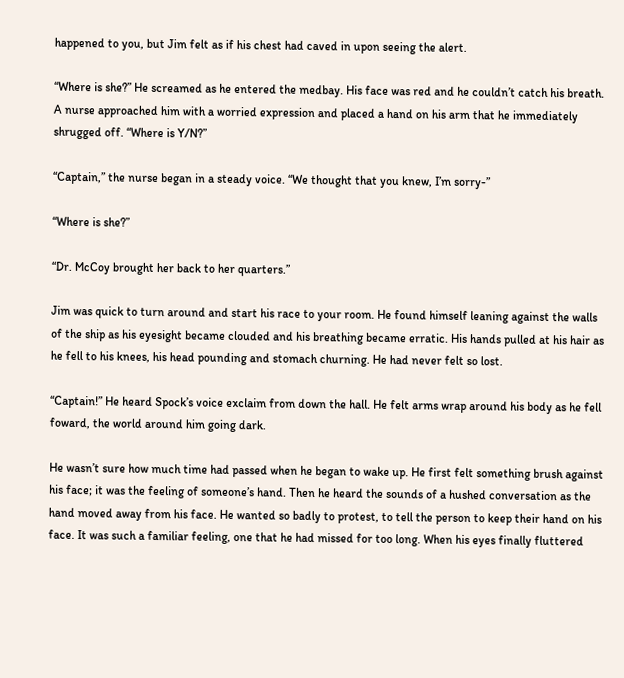happened to you, but Jim felt as if his chest had caved in upon seeing the alert.

“Where is she?” He screamed as he entered the medbay. His face was red and he couldn’t catch his breath. A nurse approached him with a worried expression and placed a hand on his arm that he immediately shrugged off. “Where is Y/N?”

“Captain,” the nurse began in a steady voice. “We thought that you knew, I’m sorry-”

“Where is she?”

“Dr. McCoy brought her back to her quarters.”

Jim was quick to turn around and start his race to your room. He found himself leaning against the walls of the ship as his eyesight became clouded and his breathing became erratic. His hands pulled at his hair as he fell to his knees, his head pounding and stomach churning. He had never felt so lost.

“Captain!” He heard Spock’s voice exclaim from down the hall. He felt arms wrap around his body as he fell foward, the world around him going dark.

He wasn’t sure how much time had passed when he began to wake up. He first felt something brush against his face; it was the feeling of someone’s hand. Then he heard the sounds of a hushed conversation as the hand moved away from his face. He wanted so badly to protest, to tell the person to keep their hand on his face. It was such a familiar feeling, one that he had missed for too long. When his eyes finally fluttered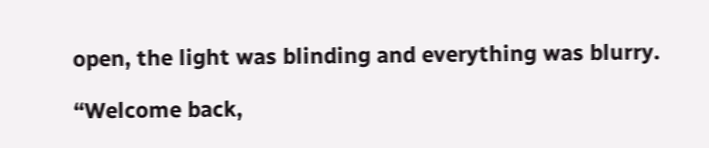open, the light was blinding and everything was blurry.

“Welcome back,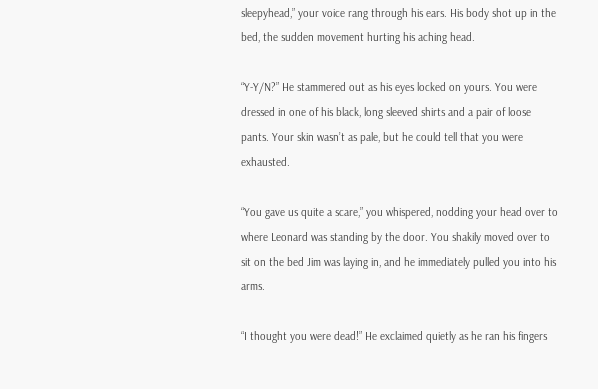sleepyhead,” your voice rang through his ears. His body shot up in the bed, the sudden movement hurting his aching head.

“Y-Y/N?” He stammered out as his eyes locked on yours. You were dressed in one of his black, long sleeved shirts and a pair of loose pants. Your skin wasn’t as pale, but he could tell that you were exhausted.

“You gave us quite a scare,” you whispered, nodding your head over to where Leonard was standing by the door. You shakily moved over to sit on the bed Jim was laying in, and he immediately pulled you into his arms.

“I thought you were dead!” He exclaimed quietly as he ran his fingers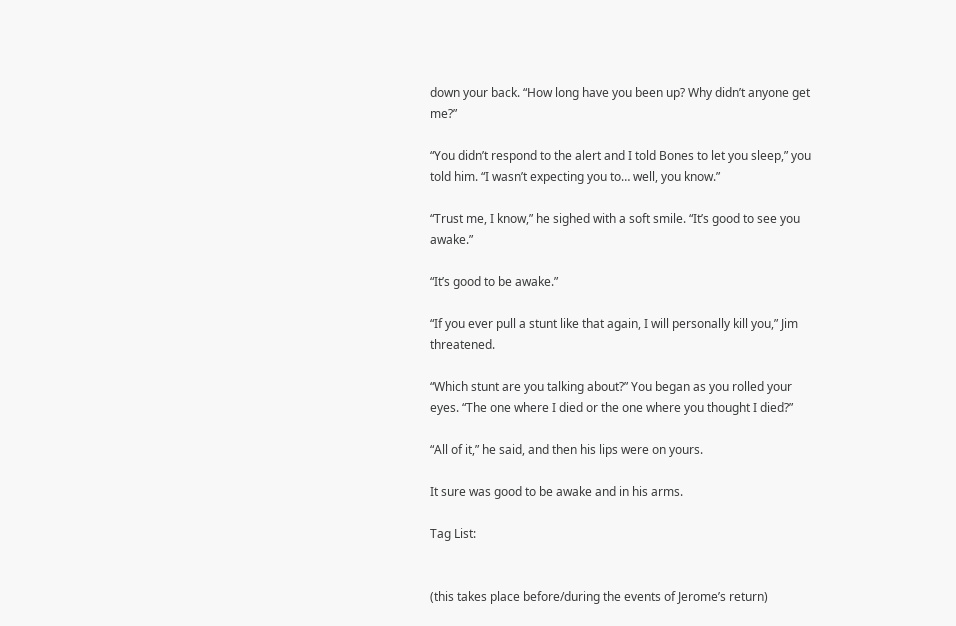down your back. “How long have you been up? Why didn’t anyone get me?”

“You didn’t respond to the alert and I told Bones to let you sleep,” you told him. “I wasn’t expecting you to… well, you know.”

“Trust me, I know,” he sighed with a soft smile. “It’s good to see you awake.”

“It’s good to be awake.”

“If you ever pull a stunt like that again, I will personally kill you,” Jim threatened.

“Which stunt are you talking about?” You began as you rolled your eyes. “The one where I died or the one where you thought I died?”

“All of it,” he said, and then his lips were on yours.

It sure was good to be awake and in his arms.

Tag List:


(this takes place before/during the events of Jerome’s return)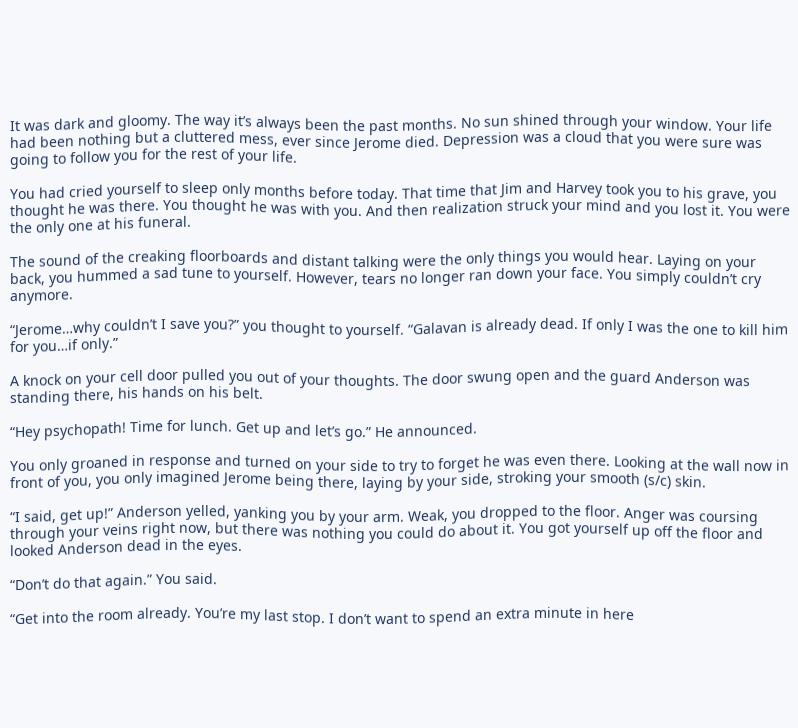It was dark and gloomy. The way it’s always been the past months. No sun shined through your window. Your life had been nothing but a cluttered mess, ever since Jerome died. Depression was a cloud that you were sure was going to follow you for the rest of your life.

You had cried yourself to sleep only months before today. That time that Jim and Harvey took you to his grave, you thought he was there. You thought he was with you. And then realization struck your mind and you lost it. You were the only one at his funeral.

The sound of the creaking floorboards and distant talking were the only things you would hear. Laying on your back, you hummed a sad tune to yourself. However, tears no longer ran down your face. You simply couldn’t cry anymore.

“Jerome…why couldn’t I save you?” you thought to yourself. “Galavan is already dead. If only I was the one to kill him for you…if only.”

A knock on your cell door pulled you out of your thoughts. The door swung open and the guard Anderson was standing there, his hands on his belt.

“Hey psychopath! Time for lunch. Get up and let’s go.” He announced.

You only groaned in response and turned on your side to try to forget he was even there. Looking at the wall now in front of you, you only imagined Jerome being there, laying by your side, stroking your smooth (s/c) skin.

“I said, get up!” Anderson yelled, yanking you by your arm. Weak, you dropped to the floor. Anger was coursing through your veins right now, but there was nothing you could do about it. You got yourself up off the floor and looked Anderson dead in the eyes.

“Don’t do that again.” You said.

“Get into the room already. You’re my last stop. I don’t want to spend an extra minute in here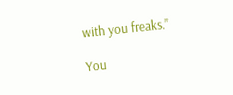with you freaks.”

You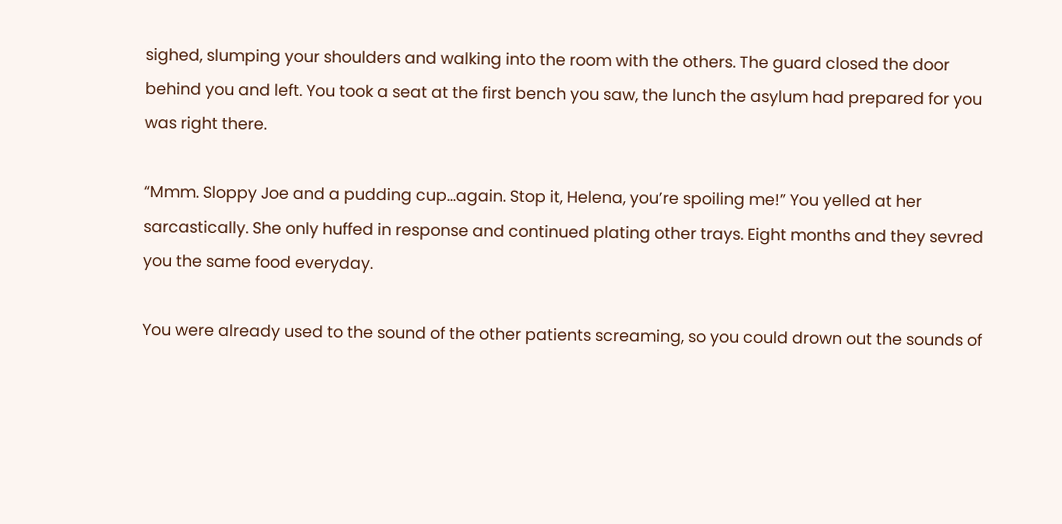sighed, slumping your shoulders and walking into the room with the others. The guard closed the door behind you and left. You took a seat at the first bench you saw, the lunch the asylum had prepared for you was right there.

“Mmm. Sloppy Joe and a pudding cup…again. Stop it, Helena, you’re spoiling me!” You yelled at her sarcastically. She only huffed in response and continued plating other trays. Eight months and they sevred you the same food everyday.

You were already used to the sound of the other patients screaming, so you could drown out the sounds of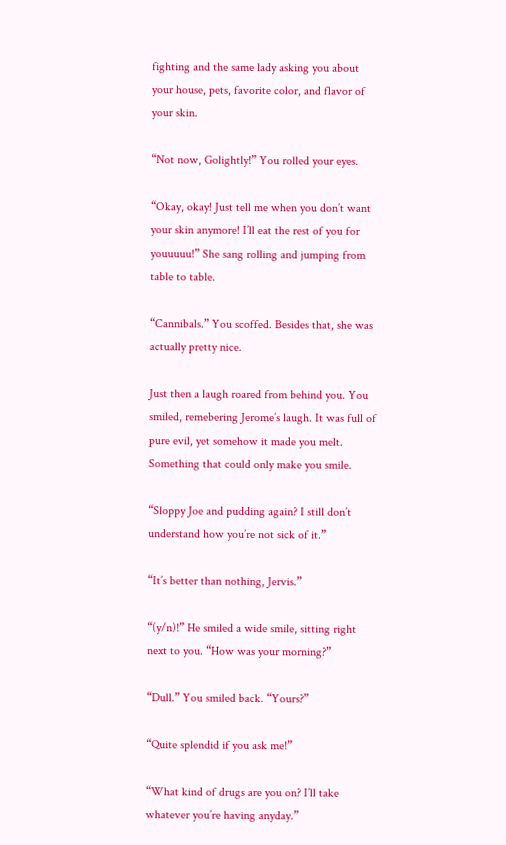fighting and the same lady asking you about your house, pets, favorite color, and flavor of your skin.

“Not now, Golightly!” You rolled your eyes.

“Okay, okay! Just tell me when you don’t want your skin anymore! I’ll eat the rest of you for youuuuu!” She sang rolling and jumping from table to table.

“Cannibals.” You scoffed. Besides that, she was actually pretty nice.

Just then a laugh roared from behind you. You smiled, remebering Jerome’s laugh. It was full of pure evil, yet somehow it made you melt. Something that could only make you smile.

“Sloppy Joe and pudding again? I still don’t understand how you’re not sick of it.”

“It’s better than nothing, Jervis.”

“(y/n)!” He smiled a wide smile, sitting right next to you. “How was your morning?”

“Dull.” You smiled back. “Yours?”

“Quite splendid if you ask me!”

“What kind of drugs are you on? I’ll take whatever you’re having anyday.”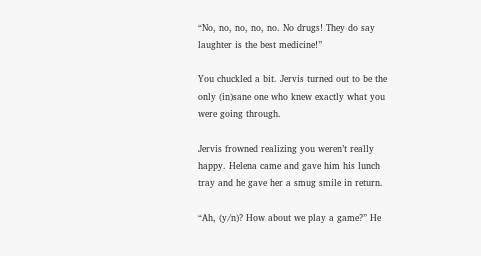“No, no, no, no, no. No drugs! They do say laughter is the best medicine!”

You chuckled a bit. Jervis turned out to be the only (in)sane one who knew exactly what you were going through.

Jervis frowned realizing you weren’t really happy. Helena came and gave him his lunch tray and he gave her a smug smile in return.

“Ah, (y/n)? How about we play a game?” He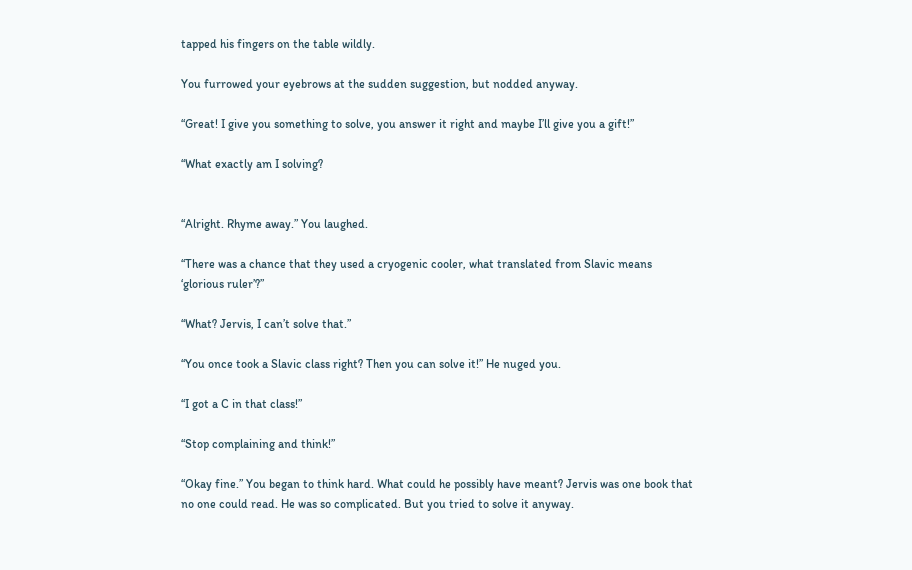tapped his fingers on the table wildly.

You furrowed your eyebrows at the sudden suggestion, but nodded anyway.

“Great! I give you something to solve, you answer it right and maybe I’ll give you a gift!”

“What exactly am I solving?


“Alright. Rhyme away.” You laughed.

“There was a chance that they used a cryogenic cooler, what translated from Slavic means ‘glorious ruler’?”

“What? Jervis, I can’t solve that.”

“You once took a Slavic class right? Then you can solve it!” He nuged you.

“I got a C in that class!”

“Stop complaining and think!”

“Okay fine.” You began to think hard. What could he possibly have meant? Jervis was one book that no one could read. He was so complicated. But you tried to solve it anyway.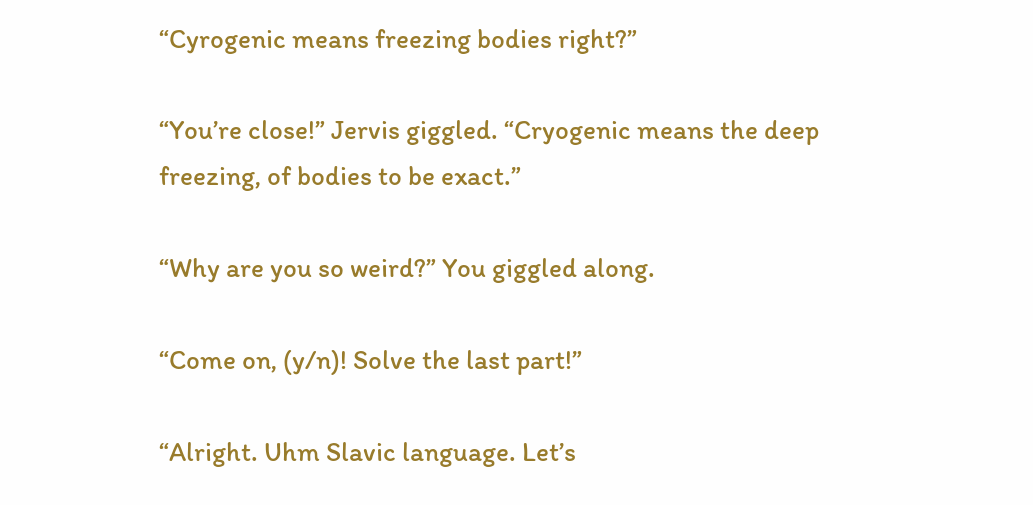“Cyrogenic means freezing bodies right?”

“You’re close!” Jervis giggled. “Cryogenic means the deep freezing, of bodies to be exact.”

“Why are you so weird?” You giggled along.

“Come on, (y/n)! Solve the last part!”

“Alright. Uhm Slavic language. Let’s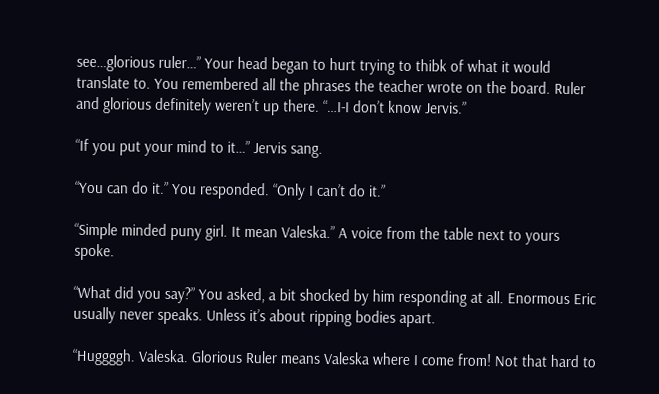see…glorious ruler…” Your head began to hurt trying to thibk of what it would translate to. You remembered all the phrases the teacher wrote on the board. Ruler and glorious definitely weren’t up there. “…I-I don’t know Jervis.”

“If you put your mind to it…” Jervis sang.

“You can do it.” You responded. “Only I can’t do it.”

“Simple minded puny girl. It mean Valeska.” A voice from the table next to yours spoke.

“What did you say?” You asked, a bit shocked by him responding at all. Enormous Eric usually never speaks. Unless it’s about ripping bodies apart.

“Huggggh. Valeska. Glorious Ruler means Valeska where I come from! Not that hard to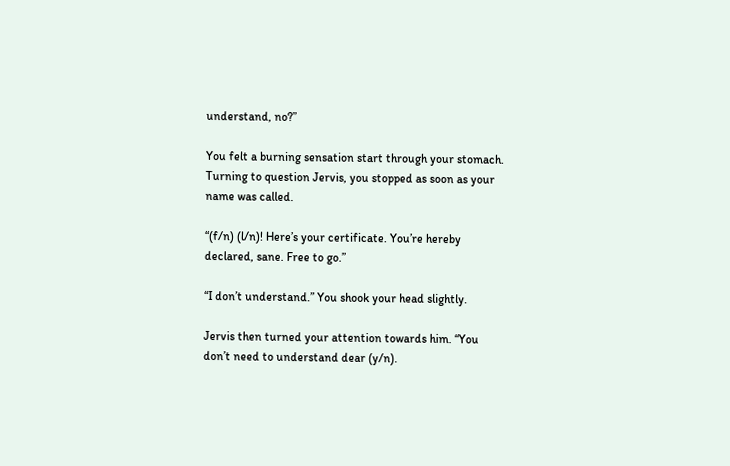understand, no?”

You felt a burning sensation start through your stomach. Turning to question Jervis, you stopped as soon as your name was called.

“(f/n) (l/n)! Here’s your certificate. You’re hereby declared, sane. Free to go.”

“I don’t understand.” You shook your head slightly.

Jervis then turned your attention towards him. “You don’t need to understand dear (y/n).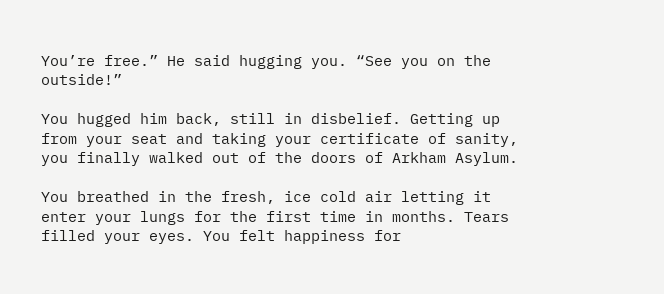You’re free.” He said hugging you. “See you on the outside!”

You hugged him back, still in disbelief. Getting up from your seat and taking your certificate of sanity, you finally walked out of the doors of Arkham Asylum.

You breathed in the fresh, ice cold air letting it enter your lungs for the first time in months. Tears filled your eyes. You felt happiness for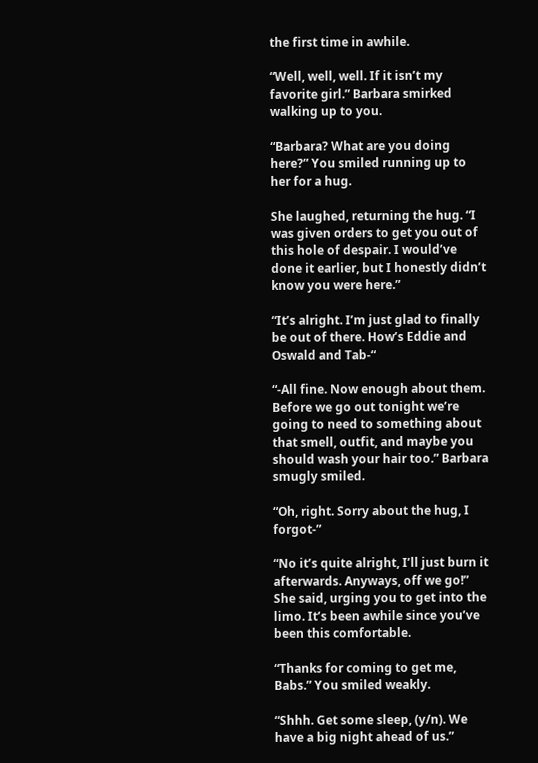the first time in awhile.

“Well, well, well. If it isn’t my favorite girl.” Barbara smirked walking up to you.

“Barbara? What are you doing here?” You smiled running up to her for a hug.

She laughed, returning the hug. “I was given orders to get you out of this hole of despair. I would’ve done it earlier, but I honestly didn’t know you were here.”

“It’s alright. I’m just glad to finally be out of there. How’s Eddie and Oswald and Tab-“

“-All fine. Now enough about them. Before we go out tonight we’re going to need to something about that smell, outfit, and maybe you should wash your hair too.” Barbara smugly smiled.

“Oh, right. Sorry about the hug, I forgot-”

“No it’s quite alright, I’ll just burn it afterwards. Anyways, off we go!” She said, urging you to get into the limo. It’s been awhile since you’ve been this comfortable.

“Thanks for coming to get me, Babs.” You smiled weakly.

“Shhh. Get some sleep, (y/n). We have a big night ahead of us.”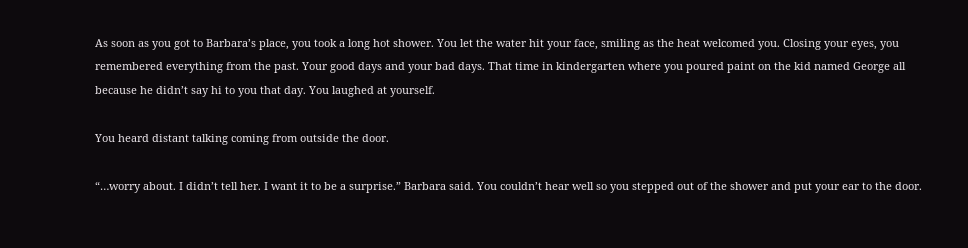As soon as you got to Barbara’s place, you took a long hot shower. You let the water hit your face, smiling as the heat welcomed you. Closing your eyes, you remembered everything from the past. Your good days and your bad days. That time in kindergarten where you poured paint on the kid named George all because he didn’t say hi to you that day. You laughed at yourself.

You heard distant talking coming from outside the door.

“…worry about. I didn’t tell her. I want it to be a surprise.” Barbara said. You couldn’t hear well so you stepped out of the shower and put your ear to the door.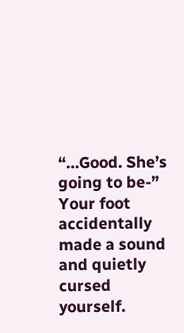“…Good. She’s going to be-” Your foot accidentally made a sound and quietly cursed yourself.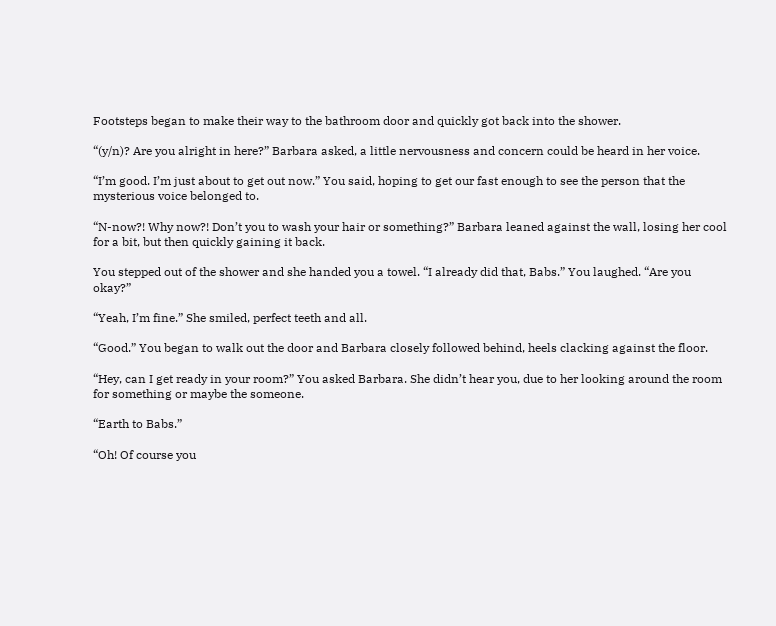Footsteps began to make their way to the bathroom door and quickly got back into the shower.

“(y/n)? Are you alright in here?” Barbara asked, a little nervousness and concern could be heard in her voice.

“I’m good. I’m just about to get out now.” You said, hoping to get our fast enough to see the person that the mysterious voice belonged to.

“N-now?! Why now?! Don’t you to wash your hair or something?” Barbara leaned against the wall, losing her cool for a bit, but then quickly gaining it back.

You stepped out of the shower and she handed you a towel. “I already did that, Babs.” You laughed. “Are you okay?”

“Yeah, I’m fine.” She smiled, perfect teeth and all.

“Good.” You began to walk out the door and Barbara closely followed behind, heels clacking against the floor.

“Hey, can I get ready in your room?” You asked Barbara. She didn’t hear you, due to her looking around the room for something or maybe the someone.

“Earth to Babs.”

“Oh! Of course you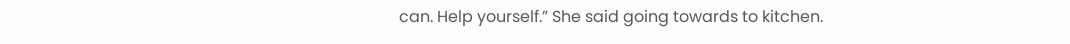can. Help yourself.” She said going towards to kitchen.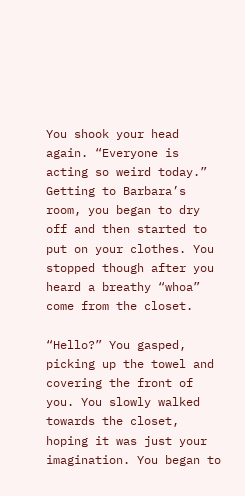You shook your head again. “Everyone is acting so weird today.” Getting to Barbara’s room, you began to dry off and then started to put on your clothes. You stopped though after you heard a breathy “whoa” come from the closet.

“Hello?” You gasped, picking up the towel and covering the front of you. You slowly walked towards the closet, hoping it was just your imagination. You began to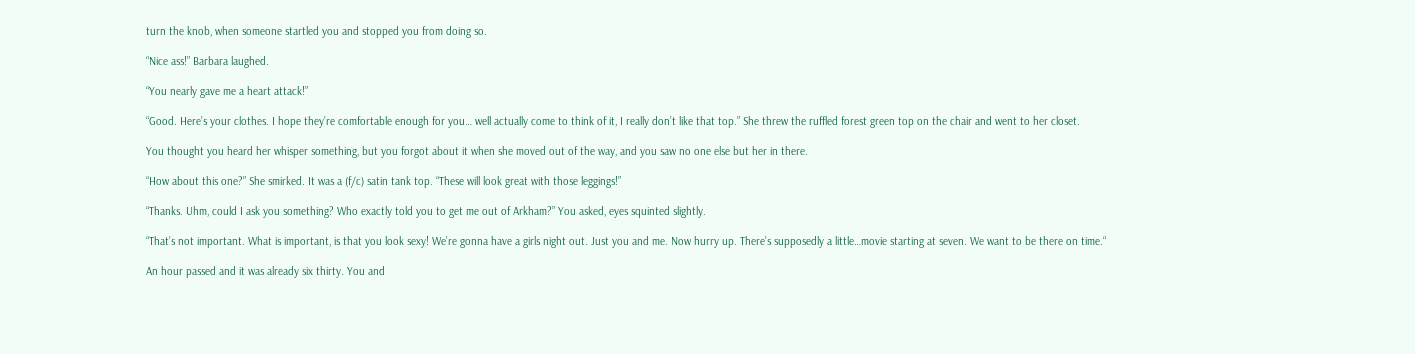turn the knob, when someone startled you and stopped you from doing so.

“Nice ass!” Barbara laughed.

“You nearly gave me a heart attack!”

“Good. Here’s your clothes. I hope they’re comfortable enough for you… well actually come to think of it, I really don’t like that top.” She threw the ruffled forest green top on the chair and went to her closet.

You thought you heard her whisper something, but you forgot about it when she moved out of the way, and you saw no one else but her in there.

“How about this one?” She smirked. It was a (f/c) satin tank top. “These will look great with those leggings!”

“Thanks. Uhm, could I ask you something? Who exactly told you to get me out of Arkham?” You asked, eyes squinted slightly.

“That’s not important. What is important, is that you look sexy! We’re gonna have a girls night out. Just you and me. Now hurry up. There’s supposedly a little…movie starting at seven. We want to be there on time.“

An hour passed and it was already six thirty. You and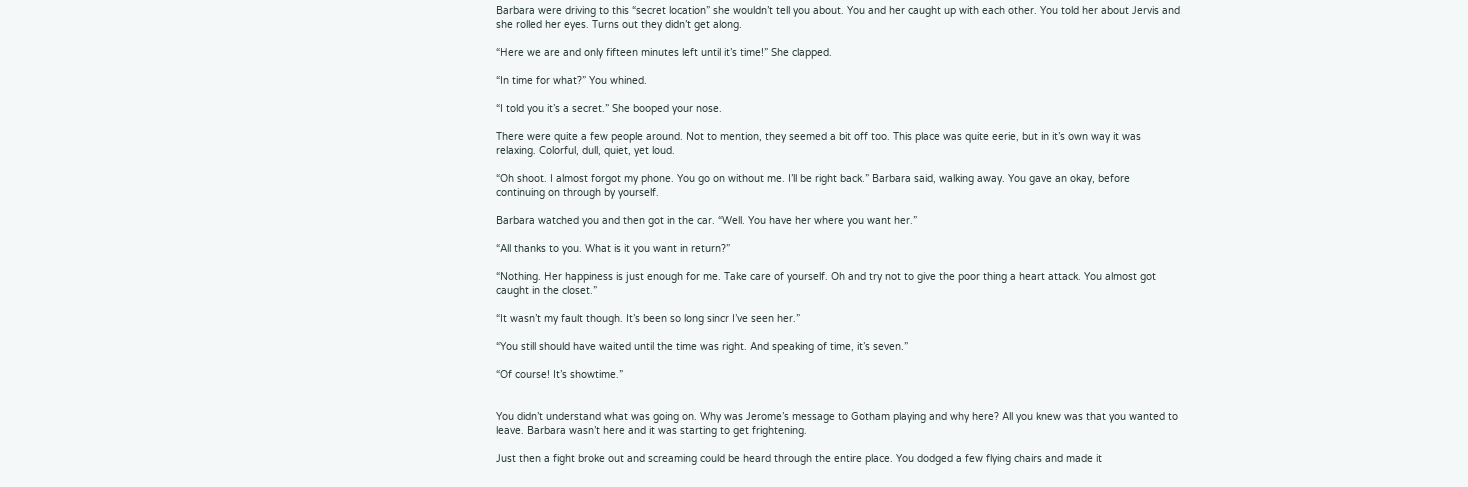Barbara were driving to this “secret location” she wouldn’t tell you about. You and her caught up with each other. You told her about Jervis and she rolled her eyes. Turns out they didn’t get along.

“Here we are and only fifteen minutes left until it’s time!” She clapped.

“In time for what?” You whined.

“I told you it’s a secret.” She booped your nose.

There were quite a few people around. Not to mention, they seemed a bit off too. This place was quite eerie, but in it’s own way it was relaxing. Colorful, dull, quiet, yet loud.

“Oh shoot. I almost forgot my phone. You go on without me. I’ll be right back.” Barbara said, walking away. You gave an okay, before continuing on through by yourself.

Barbara watched you and then got in the car. “Well. You have her where you want her.”

“All thanks to you. What is it you want in return?”

“Nothing. Her happiness is just enough for me. Take care of yourself. Oh and try not to give the poor thing a heart attack. You almost got caught in the closet.”

“It wasn’t my fault though. It’s been so long sincr I’ve seen her.”

“You still should have waited until the time was right. And speaking of time, it’s seven.”

“Of course! It’s showtime.”


You didn’t understand what was going on. Why was Jerome’s message to Gotham playing and why here? All you knew was that you wanted to leave. Barbara wasn’t here and it was starting to get frightening.

Just then a fight broke out and screaming could be heard through the entire place. You dodged a few flying chairs and made it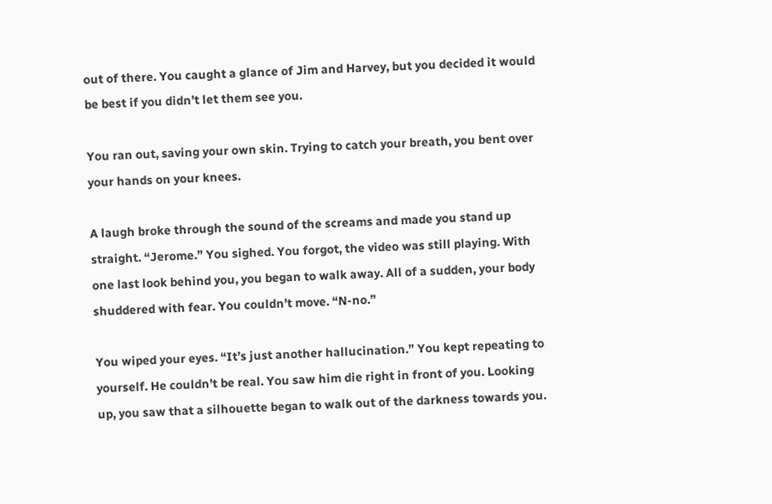out of there. You caught a glance of Jim and Harvey, but you decided it would be best if you didn’t let them see you.

You ran out, saving your own skin. Trying to catch your breath, you bent over your hands on your knees.

A laugh broke through the sound of the screams and made you stand up straight. “Jerome.” You sighed. You forgot, the video was still playing. With one last look behind you, you began to walk away. All of a sudden, your body shuddered with fear. You couldn’t move. “N-no.”

You wiped your eyes. “It’s just another hallucination.” You kept repeating to yourself. He couldn’t be real. You saw him die right in front of you. Looking up, you saw that a silhouette began to walk out of the darkness towards you.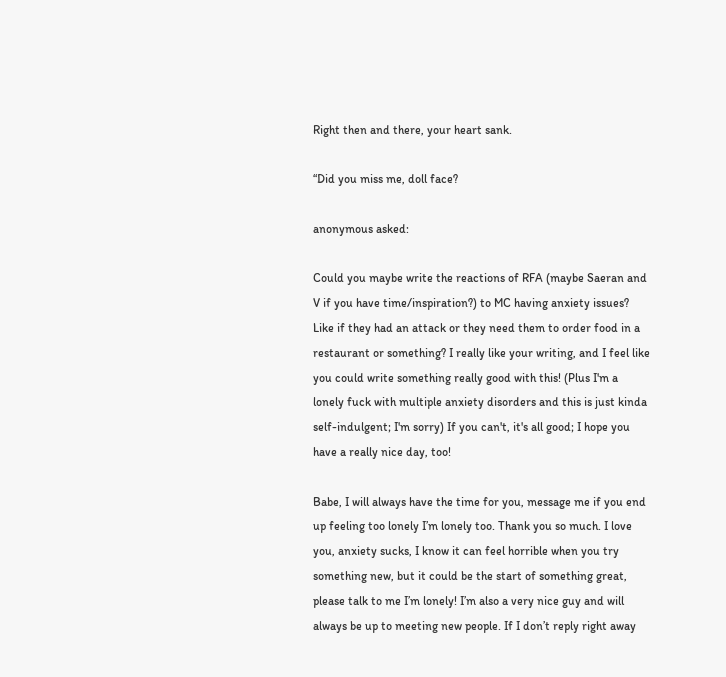Right then and there, your heart sank.

“Did you miss me, doll face?

anonymous asked:

Could you maybe write the reactions of RFA (maybe Saeran and V if you have time/inspiration?) to MC having anxiety issues? Like if they had an attack or they need them to order food in a restaurant or something? I really like your writing, and I feel like you could write something really good with this! (Plus I'm a lonely fuck with multiple anxiety disorders and this is just kinda self-indulgent; I'm sorry) If you can't, it's all good; I hope you have a really nice day, too!

Babe, I will always have the time for you, message me if you end up feeling too lonely I’m lonely too. Thank you so much. I love you, anxiety sucks, I know it can feel horrible when you try something new, but it could be the start of something great, please talk to me I’m lonely! I’m also a very nice guy and will always be up to meeting new people. If I don’t reply right away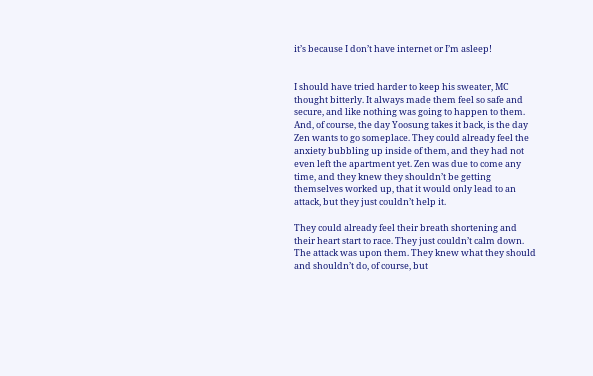it’s because I don’t have internet or I’m asleep!


I should have tried harder to keep his sweater, MC thought bitterly. It always made them feel so safe and secure, and like nothing was going to happen to them. And, of course, the day Yoosung takes it back, is the day Zen wants to go someplace. They could already feel the anxiety bubbling up inside of them, and they had not even left the apartment yet. Zen was due to come any time, and they knew they shouldn’t be getting themselves worked up, that it would only lead to an attack, but they just couldn’t help it.

They could already feel their breath shortening and their heart start to race. They just couldn’t calm down. The attack was upon them. They knew what they should and shouldn’t do, of course, but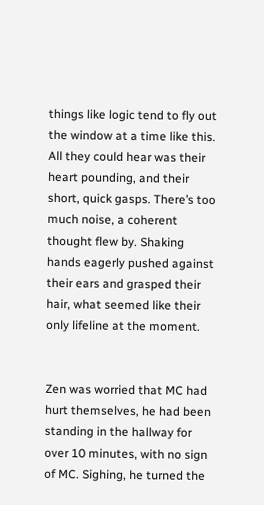things like logic tend to fly out the window at a time like this. All they could hear was their heart pounding, and their short, quick gasps. There’s too much noise, a coherent thought flew by. Shaking hands eagerly pushed against their ears and grasped their hair, what seemed like their only lifeline at the moment.


Zen was worried that MC had hurt themselves, he had been standing in the hallway for over 10 minutes, with no sign of MC. Sighing, he turned the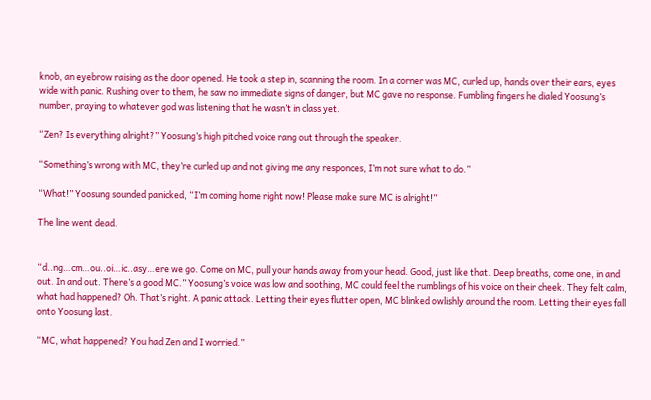knob, an eyebrow raising as the door opened. He took a step in, scanning the room. In a corner was MC, curled up, hands over their ears, eyes wide with panic. Rushing over to them, he saw no immediate signs of danger, but MC gave no response. Fumbling fingers he dialed Yoosung’s number, praying to whatever god was listening that he wasn’t in class yet.

“Zen? Is everything alright?” Yoosung’s high pitched voice rang out through the speaker.

“Something’s wrong with MC, they’re curled up and not giving me any responces, I’m not sure what to do.”

“What!” Yoosung sounded panicked, “I’m coming home right now! Please make sure MC is alright!”

The line went dead.


“d..ng…cm…ou..oi…ic..asy…ere we go. Come on MC, pull your hands away from your head. Good, just like that. Deep breaths, come one, in and out. In and out. There’s a good MC.” Yoosung’s voice was low and soothing, MC could feel the rumblings of his voice on their cheek. They felt calm, what had happened? Oh. That’s right. A panic attack. Letting their eyes flutter open, MC blinked owlishly around the room. Letting their eyes fall onto Yoosung last.

“MC, what happened? You had Zen and I worried.”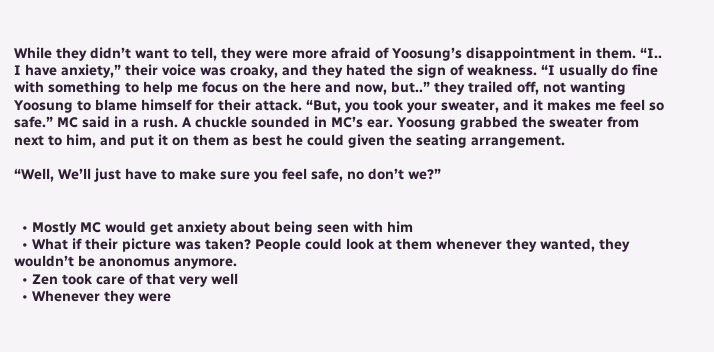While they didn’t want to tell, they were more afraid of Yoosung’s disappointment in them. “I.. I have anxiety,” their voice was croaky, and they hated the sign of weakness. “I usually do fine with something to help me focus on the here and now, but..” they trailed off, not wanting Yoosung to blame himself for their attack. “But, you took your sweater, and it makes me feel so safe.” MC said in a rush. A chuckle sounded in MC’s ear. Yoosung grabbed the sweater from next to him, and put it on them as best he could given the seating arrangement.

“Well, We’ll just have to make sure you feel safe, no don’t we?”


  • Mostly MC would get anxiety about being seen with him
  • What if their picture was taken? People could look at them whenever they wanted, they wouldn’t be anonomus anymore.
  • Zen took care of that very well
  • Whenever they were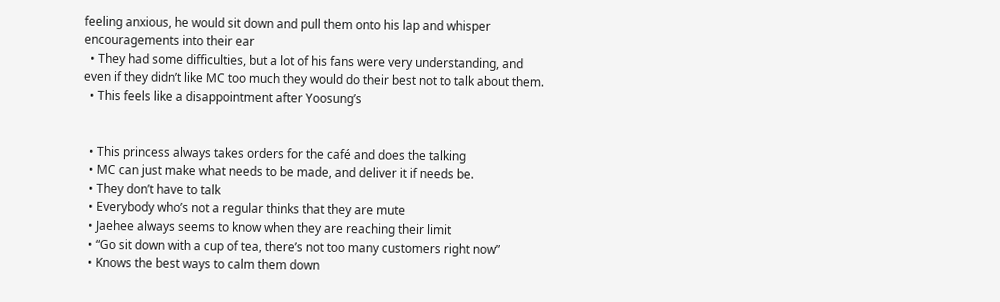feeling anxious, he would sit down and pull them onto his lap and whisper encouragements into their ear
  • They had some difficulties, but a lot of his fans were very understanding, and even if they didn’t like MC too much they would do their best not to talk about them.
  • This feels like a disappointment after Yoosung’s


  • This princess always takes orders for the café and does the talking
  • MC can just make what needs to be made, and deliver it if needs be.
  • They don’t have to talk
  • Everybody who’s not a regular thinks that they are mute
  • Jaehee always seems to know when they are reaching their limit
  • “Go sit down with a cup of tea, there’s not too many customers right now”
  • Knows the best ways to calm them down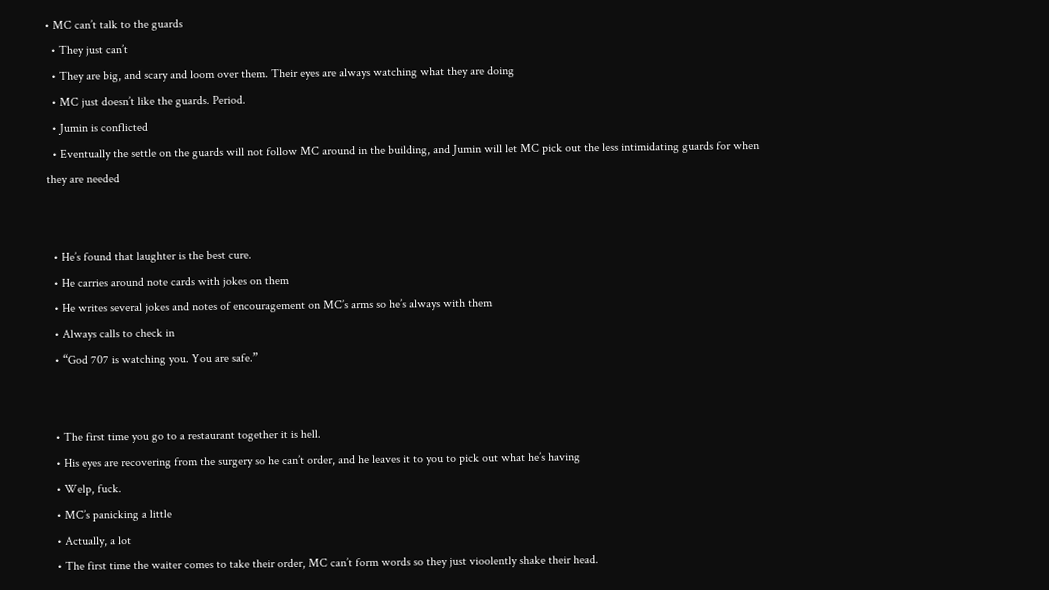• MC can’t talk to the guards
  • They just can’t
  • They are big, and scary and loom over them. Their eyes are always watching what they are doing
  • MC just doesn’t like the guards. Period.
  • Jumin is conflicted
  • Eventually the settle on the guards will not follow MC around in the building, and Jumin will let MC pick out the less intimidating guards for when they are needed


  • He’s found that laughter is the best cure.
  • He carries around note cards with jokes on them
  • He writes several jokes and notes of encouragement on MC’s arms so he’s always with them
  • Always calls to check in
  • “God 707 is watching you. You are safe.”


  • The first time you go to a restaurant together it is hell.
  • His eyes are recovering from the surgery so he can’t order, and he leaves it to you to pick out what he’s having
  • Welp, fuck.
  • MC’s panicking a little
  • Actually, a lot
  • The first time the waiter comes to take their order, MC can’t form words so they just vioolently shake their head.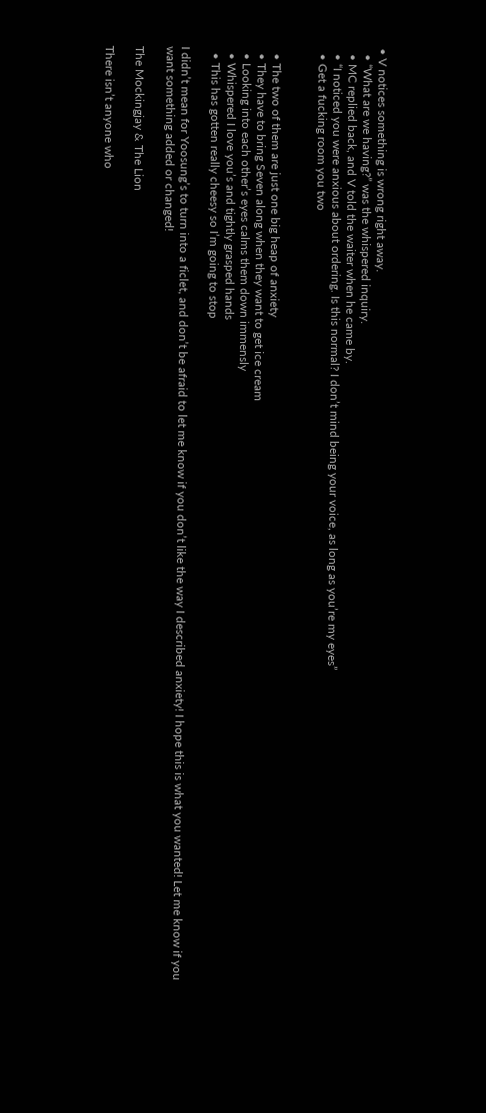• V notices something is wrong right away.
  • “What are we having?” was the whispered inquiry.
  • MC replied back, and V told the waiter when he came by.
  • “I noticed you were anxious about ordering. Is this normal? I don’t mind being your voice, as long as you’re my eyes”
  • Get a fucking room you two


  • The two of them are just one big heap of anxiety
  • They have to bring Seven along when they want to get ice cream
  • Looking into each other’s eyes calms them down immensly
  • Whispered I love you’s and tightly grasped hands
  • This has gotten really cheesy so I’m going to stop

I didn’t mean for Yoosung’s to turn into a ficlet, and don’t be afraid to let me know if you don’t like the way I described anxiety! I hope this is what you wanted! Let me know if you want something added or changed!

The Mockingjay & The Lion

There isn’t anyone who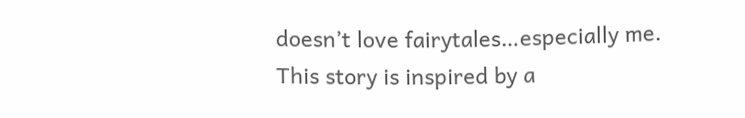doesn’t love fairytales…especially me. This story is inspired by a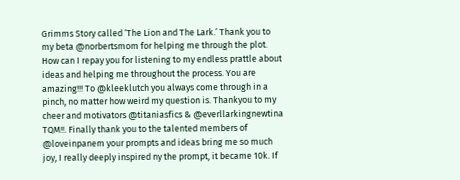Grimms Story called ‘The Lion and The Lark.’ Thank you to my beta @norbertsmom for helping me through the plot. How can I repay you for listening to my endless prattle about ideas and helping me throughout the process. You are amazing!!! To @kleeklutch you always come through in a pinch, no matter how weird my question is. Thankyou to my cheer and motivators @titaniasfics & @everllarkingnewtina TQM!!. Finally thank you to the talented members of @loveinpanem your prompts and ideas bring me so much joy, I really deeply inspired ny the prompt, it became 10k. If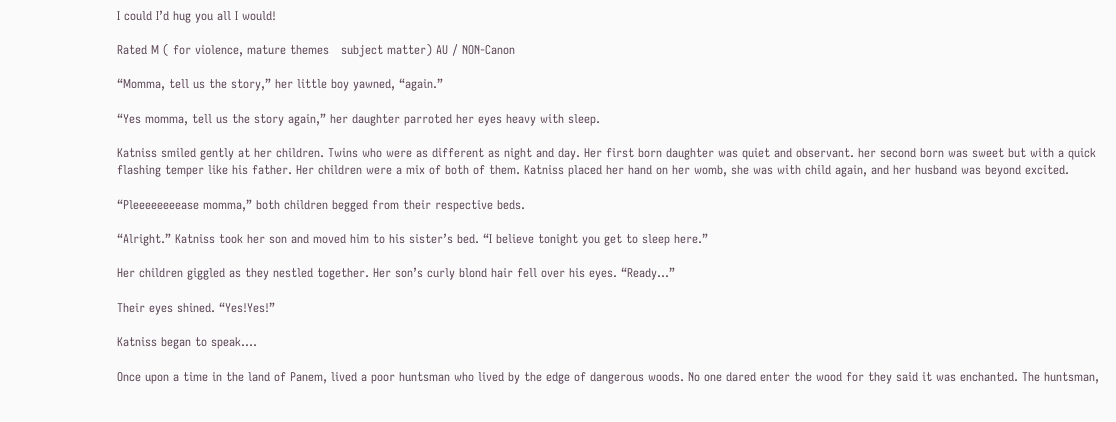I could I’d hug you all I would!

Rated M ( for violence, mature themes   subject matter) AU / NON-Canon

“Momma, tell us the story,” her little boy yawned, “again.”

“Yes momma, tell us the story again,” her daughter parroted her eyes heavy with sleep.

Katniss smiled gently at her children. Twins who were as different as night and day. Her first born daughter was quiet and observant. her second born was sweet but with a quick flashing temper like his father. Her children were a mix of both of them. Katniss placed her hand on her womb, she was with child again, and her husband was beyond excited.

“Pleeeeeeeease momma,” both children begged from their respective beds.

“Alright.” Katniss took her son and moved him to his sister’s bed. “I believe tonight you get to sleep here.”

Her children giggled as they nestled together. Her son’s curly blond hair fell over his eyes. “Ready…”

Their eyes shined. “Yes!Yes!”

Katniss began to speak….

Once upon a time in the land of Panem, lived a poor huntsman who lived by the edge of dangerous woods. No one dared enter the wood for they said it was enchanted. The huntsman,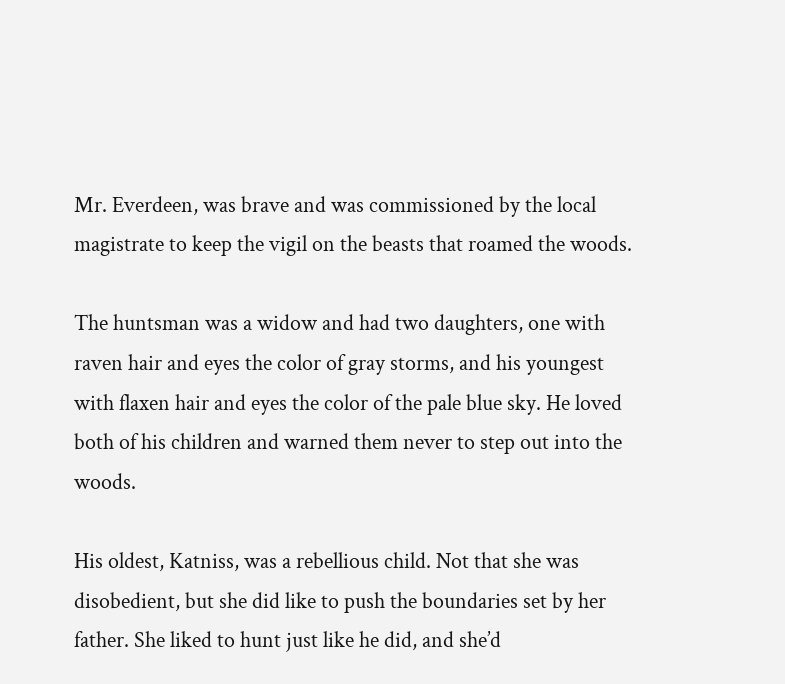Mr. Everdeen, was brave and was commissioned by the local magistrate to keep the vigil on the beasts that roamed the woods.

The huntsman was a widow and had two daughters, one with raven hair and eyes the color of gray storms, and his youngest with flaxen hair and eyes the color of the pale blue sky. He loved both of his children and warned them never to step out into the woods.

His oldest, Katniss, was a rebellious child. Not that she was disobedient, but she did like to push the boundaries set by her father. She liked to hunt just like he did, and she’d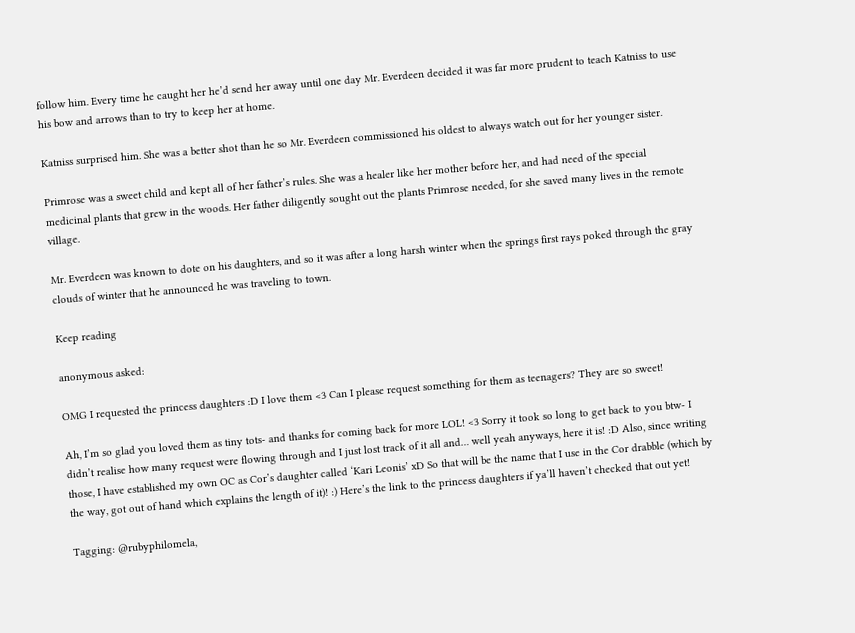follow him. Every time he caught her he’d send her away until one day Mr. Everdeen decided it was far more prudent to teach Katniss to use his bow and arrows than to try to keep her at home.

Katniss surprised him. She was a better shot than he so Mr. Everdeen commissioned his oldest to always watch out for her younger sister.

Primrose was a sweet child and kept all of her father’s rules. She was a healer like her mother before her, and had need of the special medicinal plants that grew in the woods. Her father diligently sought out the plants Primrose needed, for she saved many lives in the remote village.

Mr. Everdeen was known to dote on his daughters, and so it was after a long harsh winter when the springs first rays poked through the gray clouds of winter that he announced he was traveling to town.

Keep reading

anonymous asked:

OMG I requested the princess daughters :D I love them <3 Can I please request something for them as teenagers? They are so sweet!

Ah, I’m so glad you loved them as tiny tots- and thanks for coming back for more LOL! <3 Sorry it took so long to get back to you btw- I didn’t realise how many request were flowing through and I just lost track of it all and… well yeah anyways, here it is! :D Also, since writing those, I have established my own OC as Cor’s daughter called ‘Kari Leonis’ xD So that will be the name that I use in the Cor drabble (which by the way, got out of hand which explains the length of it)! :) Here’s the link to the princess daughters if ya’ll haven’t checked that out yet!

Tagging: @rubyphilomela,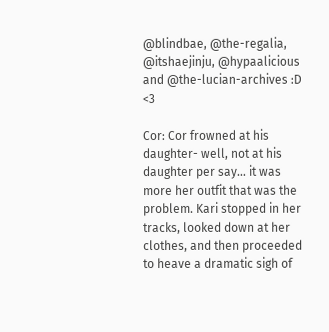@blindbae, @the-regalia, @itshaejinju, @hypaalicious and @the-lucian-archives :D <3

Cor: Cor frowned at his daughter- well, not at his daughter per say… it was more her outfit that was the problem. Kari stopped in her tracks, looked down at her clothes, and then proceeded to heave a dramatic sigh of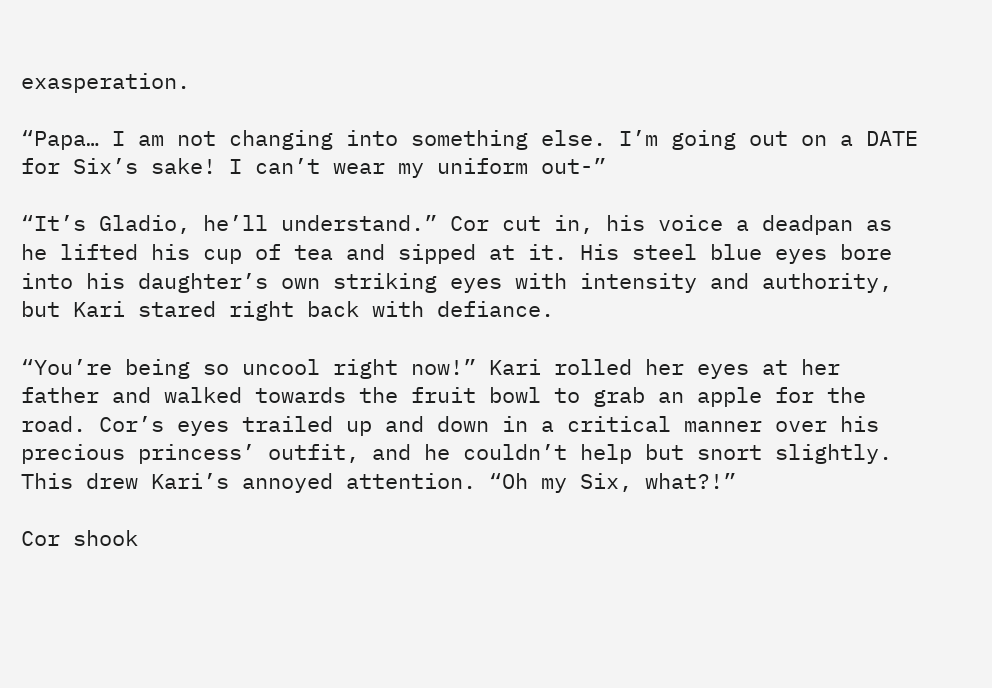exasperation.

“Papa… I am not changing into something else. I’m going out on a DATE for Six’s sake! I can’t wear my uniform out-”

“It’s Gladio, he’ll understand.” Cor cut in, his voice a deadpan as he lifted his cup of tea and sipped at it. His steel blue eyes bore into his daughter’s own striking eyes with intensity and authority, but Kari stared right back with defiance.

“You’re being so uncool right now!” Kari rolled her eyes at her father and walked towards the fruit bowl to grab an apple for the road. Cor’s eyes trailed up and down in a critical manner over his precious princess’ outfit, and he couldn’t help but snort slightly. This drew Kari’s annoyed attention. “Oh my Six, what?!”

Cor shook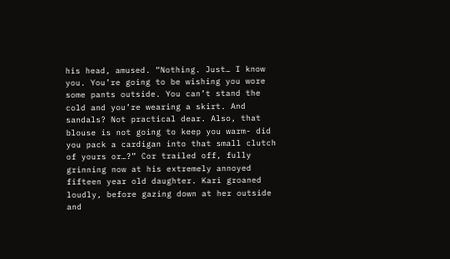his head, amused. “Nothing. Just… I know you. You’re going to be wishing you wore some pants outside. You can’t stand the cold and you’re wearing a skirt. And sandals? Not practical dear. Also, that blouse is not going to keep you warm- did you pack a cardigan into that small clutch of yours or…?” Cor trailed off, fully grinning now at his extremely annoyed fifteen year old daughter. Kari groaned loudly, before gazing down at her outside and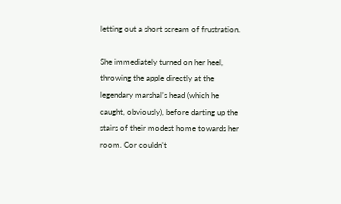letting out a short scream of frustration.

She immediately turned on her heel, throwing the apple directly at the legendary marshal’s head (which he caught, obviously), before darting up the stairs of their modest home towards her room. Cor couldn’t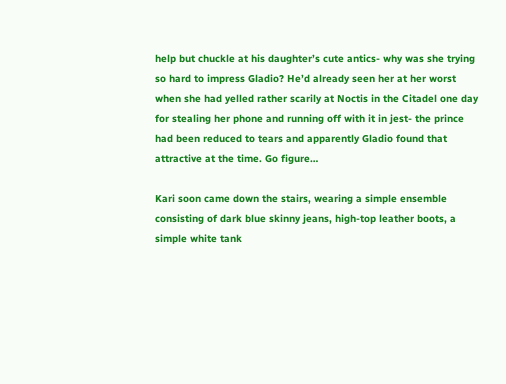help but chuckle at his daughter’s cute antics- why was she trying so hard to impress Gladio? He’d already seen her at her worst when she had yelled rather scarily at Noctis in the Citadel one day for stealing her phone and running off with it in jest- the prince had been reduced to tears and apparently Gladio found that attractive at the time. Go figure…

Kari soon came down the stairs, wearing a simple ensemble consisting of dark blue skinny jeans, high-top leather boots, a simple white tank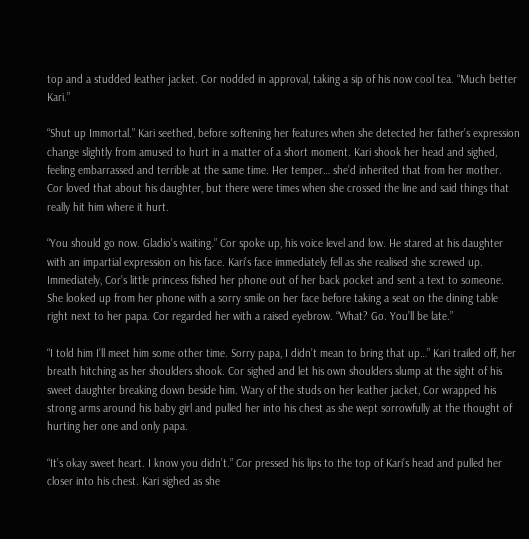top and a studded leather jacket. Cor nodded in approval, taking a sip of his now cool tea. “Much better Kari.”

“Shut up Immortal.” Kari seethed, before softening her features when she detected her father’s expression change slightly from amused to hurt in a matter of a short moment. Kari shook her head and sighed, feeling embarrassed and terrible at the same time. Her temper… she’d inherited that from her mother. Cor loved that about his daughter, but there were times when she crossed the line and said things that really hit him where it hurt.

“You should go now. Gladio’s waiting.” Cor spoke up, his voice level and low. He stared at his daughter with an impartial expression on his face. Kari’s face immediately fell as she realised she screwed up. Immediately, Cor’s little princess fished her phone out of her back pocket and sent a text to someone. She looked up from her phone with a sorry smile on her face before taking a seat on the dining table right next to her papa. Cor regarded her with a raised eyebrow. “What? Go. You’ll be late.”

“I told him I’ll meet him some other time. Sorry papa, I didn’t mean to bring that up…” Kari trailed off, her breath hitching as her shoulders shook. Cor sighed and let his own shoulders slump at the sight of his sweet daughter breaking down beside him. Wary of the studs on her leather jacket, Cor wrapped his strong arms around his baby girl and pulled her into his chest as she wept sorrowfully at the thought of hurting her one and only papa.

“It’s okay sweet heart. I know you didn’t.” Cor pressed his lips to the top of Kari’s head and pulled her closer into his chest. Kari sighed as she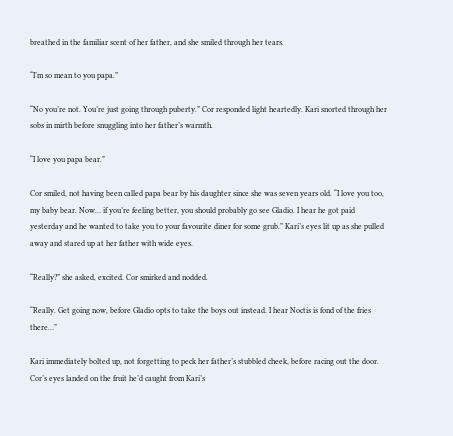breathed in the familiar scent of her father, and she smiled through her tears.

“I’m so mean to you papa.”

“No you’re not. You’re just going through puberty.” Cor responded light heartedly. Kari snorted through her sobs in mirth before snuggling into her father’s warmth.

“I love you papa bear.”

Cor smiled, not having been called papa bear by his daughter since she was seven years old. “I love you too, my baby bear. Now… if you’re feeling better, you should probably go see Gladio. I hear he got paid yesterday and he wanted to take you to your favourite diner for some grub.” Kari’s eyes lit up as she pulled away and stared up at her father with wide eyes.

“Really?” she asked, excited. Cor smirked and nodded.

“Really. Get going now, before Gladio opts to take the boys out instead. I hear Noctis is fond of the fries there…”

Kari immediately bolted up, not forgetting to peck her father’s stubbled cheek, before racing out the door. Cor’s eyes landed on the fruit he’d caught from Kari’s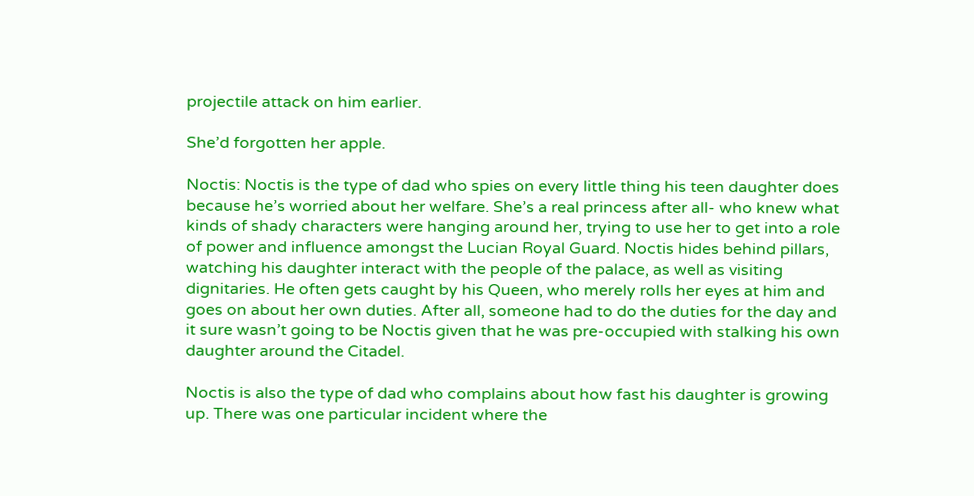projectile attack on him earlier.

She’d forgotten her apple.

Noctis: Noctis is the type of dad who spies on every little thing his teen daughter does because he’s worried about her welfare. She’s a real princess after all- who knew what kinds of shady characters were hanging around her, trying to use her to get into a role of power and influence amongst the Lucian Royal Guard. Noctis hides behind pillars, watching his daughter interact with the people of the palace, as well as visiting dignitaries. He often gets caught by his Queen, who merely rolls her eyes at him and goes on about her own duties. After all, someone had to do the duties for the day and it sure wasn’t going to be Noctis given that he was pre-occupied with stalking his own daughter around the Citadel.

Noctis is also the type of dad who complains about how fast his daughter is growing up. There was one particular incident where the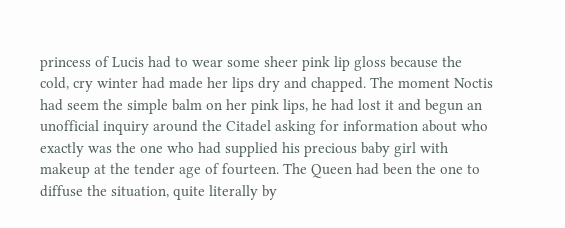princess of Lucis had to wear some sheer pink lip gloss because the cold, cry winter had made her lips dry and chapped. The moment Noctis had seem the simple balm on her pink lips, he had lost it and begun an unofficial inquiry around the Citadel asking for information about who exactly was the one who had supplied his precious baby girl with makeup at the tender age of fourteen. The Queen had been the one to diffuse the situation, quite literally by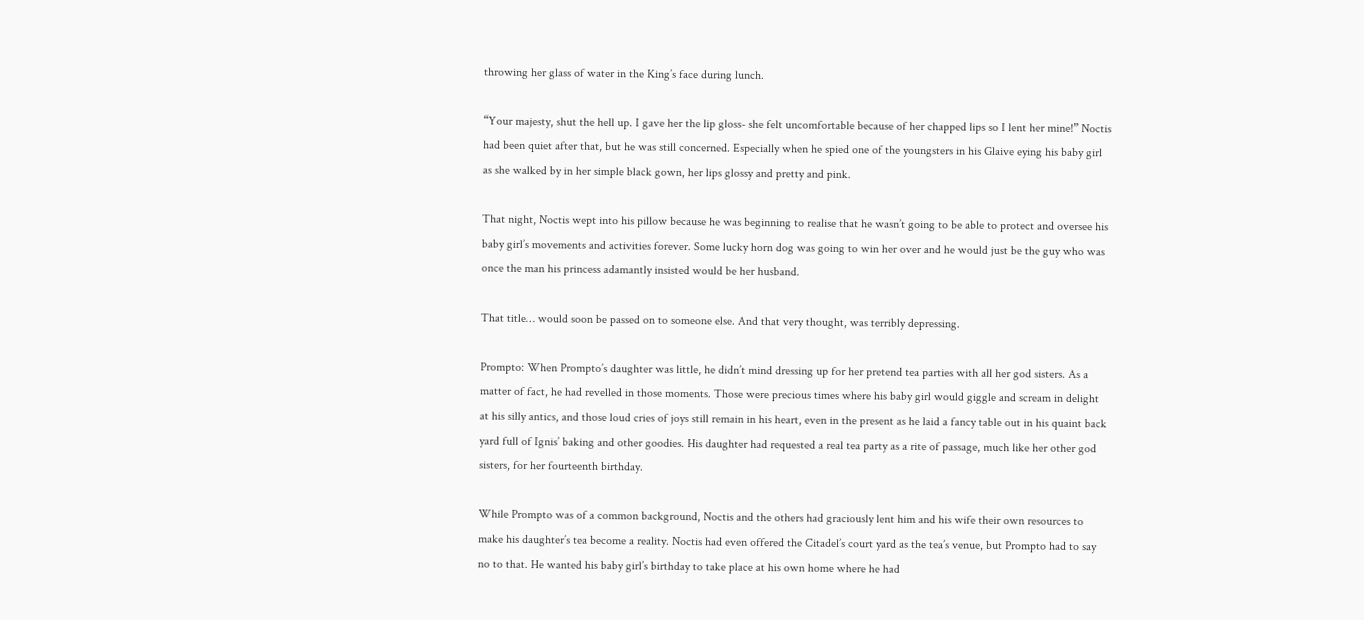throwing her glass of water in the King’s face during lunch.

“Your majesty, shut the hell up. I gave her the lip gloss- she felt uncomfortable because of her chapped lips so I lent her mine!” Noctis had been quiet after that, but he was still concerned. Especially when he spied one of the youngsters in his Glaive eying his baby girl as she walked by in her simple black gown, her lips glossy and pretty and pink.

That night, Noctis wept into his pillow because he was beginning to realise that he wasn’t going to be able to protect and oversee his baby girl’s movements and activities forever. Some lucky horn dog was going to win her over and he would just be the guy who was once the man his princess adamantly insisted would be her husband.

That title… would soon be passed on to someone else. And that very thought, was terribly depressing.

Prompto: When Prompto’s daughter was little, he didn’t mind dressing up for her pretend tea parties with all her god sisters. As a matter of fact, he had revelled in those moments. Those were precious times where his baby girl would giggle and scream in delight at his silly antics, and those loud cries of joys still remain in his heart, even in the present as he laid a fancy table out in his quaint back yard full of Ignis’ baking and other goodies. His daughter had requested a real tea party as a rite of passage, much like her other god sisters, for her fourteenth birthday.

While Prompto was of a common background, Noctis and the others had graciously lent him and his wife their own resources to make his daughter’s tea become a reality. Noctis had even offered the Citadel’s court yard as the tea’s venue, but Prompto had to say no to that. He wanted his baby girl’s birthday to take place at his own home where he had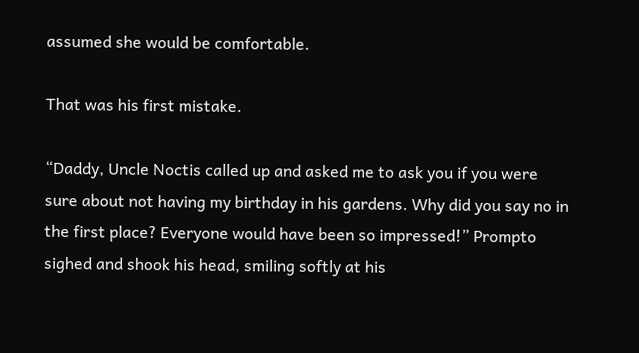assumed she would be comfortable.

That was his first mistake.

“Daddy, Uncle Noctis called up and asked me to ask you if you were sure about not having my birthday in his gardens. Why did you say no in the first place? Everyone would have been so impressed!” Prompto sighed and shook his head, smiling softly at his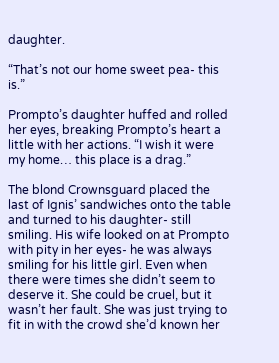daughter.

“That’s not our home sweet pea- this is.”

Prompto’s daughter huffed and rolled her eyes, breaking Prompto’s heart a little with her actions. “I wish it were my home… this place is a drag.”

The blond Crownsguard placed the last of Ignis’ sandwiches onto the table and turned to his daughter- still smiling. His wife looked on at Prompto with pity in her eyes- he was always smiling for his little girl. Even when there were times she didn’t seem to deserve it. She could be cruel, but it wasn’t her fault. She was just trying to fit in with the crowd she’d known her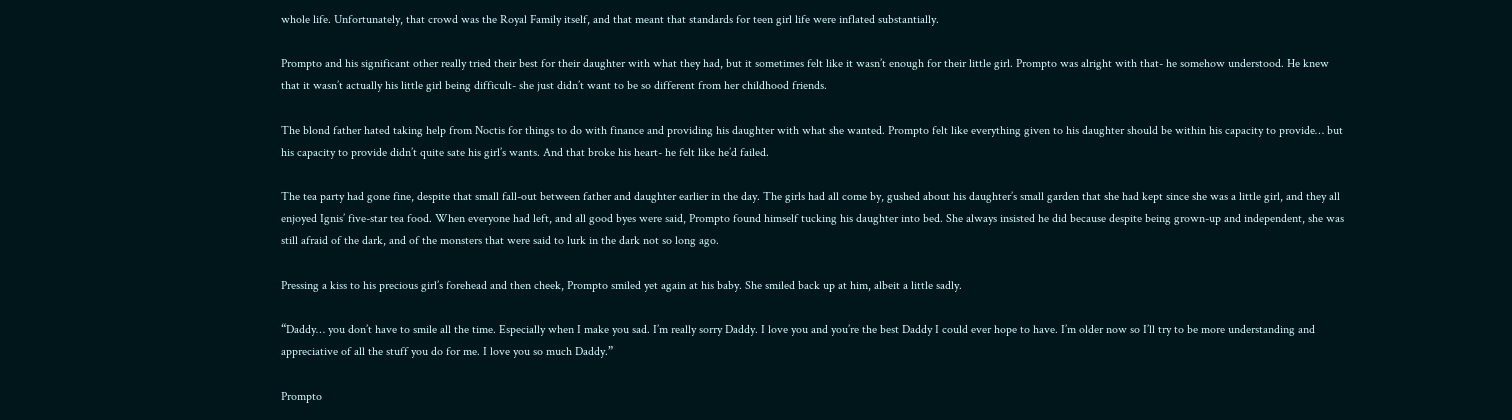whole life. Unfortunately, that crowd was the Royal Family itself, and that meant that standards for teen girl life were inflated substantially.

Prompto and his significant other really tried their best for their daughter with what they had, but it sometimes felt like it wasn’t enough for their little girl. Prompto was alright with that- he somehow understood. He knew that it wasn’t actually his little girl being difficult- she just didn’t want to be so different from her childhood friends.

The blond father hated taking help from Noctis for things to do with finance and providing his daughter with what she wanted. Prompto felt like everything given to his daughter should be within his capacity to provide… but his capacity to provide didn’t quite sate his girl’s wants. And that broke his heart- he felt like he’d failed.

The tea party had gone fine, despite that small fall-out between father and daughter earlier in the day. The girls had all come by, gushed about his daughter’s small garden that she had kept since she was a little girl, and they all enjoyed Ignis’ five-star tea food. When everyone had left, and all good byes were said, Prompto found himself tucking his daughter into bed. She always insisted he did because despite being grown-up and independent, she was still afraid of the dark, and of the monsters that were said to lurk in the dark not so long ago.

Pressing a kiss to his precious girl’s forehead and then cheek, Prompto smiled yet again at his baby. She smiled back up at him, albeit a little sadly.

“Daddy… you don’t have to smile all the time. Especially when I make you sad. I’m really sorry Daddy. I love you and you’re the best Daddy I could ever hope to have. I’m older now so I’ll try to be more understanding and appreciative of all the stuff you do for me. I love you so much Daddy.”

Prompto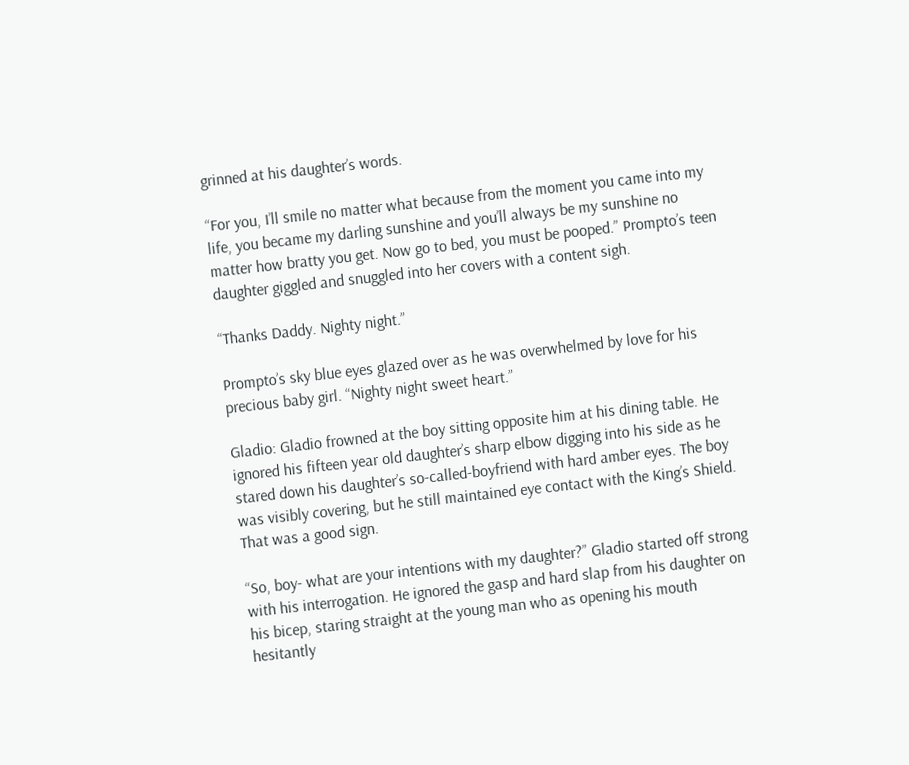grinned at his daughter’s words.

“For you, I’ll smile no matter what because from the moment you came into my life, you became my darling sunshine and you’ll always be my sunshine no matter how bratty you get. Now go to bed, you must be pooped.” Prompto’s teen daughter giggled and snuggled into her covers with a content sigh.

“Thanks Daddy. Nighty night.”

Prompto’s sky blue eyes glazed over as he was overwhelmed by love for his precious baby girl. “Nighty night sweet heart.”

Gladio: Gladio frowned at the boy sitting opposite him at his dining table. He ignored his fifteen year old daughter’s sharp elbow digging into his side as he stared down his daughter’s so-called-boyfriend with hard amber eyes. The boy was visibly covering, but he still maintained eye contact with the King’s Shield. That was a good sign.

“So, boy- what are your intentions with my daughter?” Gladio started off strong with his interrogation. He ignored the gasp and hard slap from his daughter on his bicep, staring straight at the young man who as opening his mouth hesitantly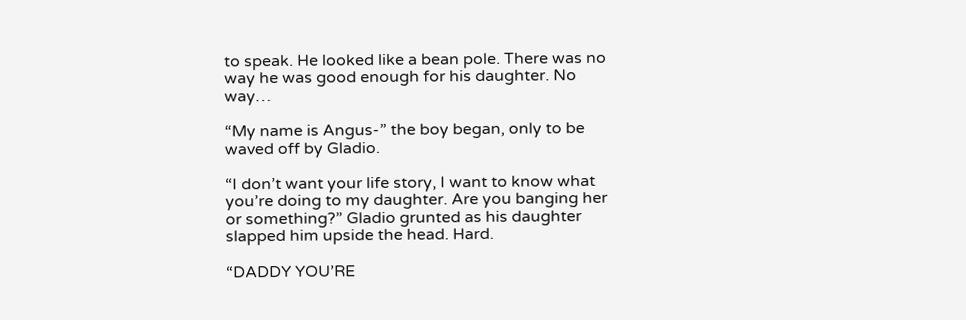to speak. He looked like a bean pole. There was no way he was good enough for his daughter. No way…

“My name is Angus-” the boy began, only to be waved off by Gladio.

“I don’t want your life story, I want to know what you’re doing to my daughter. Are you banging her or something?” Gladio grunted as his daughter slapped him upside the head. Hard.

“DADDY YOU’RE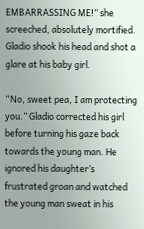EMBARRASSING ME!” she screeched, absolutely mortified. Gladio shook his head and shot a glare at his baby girl.

“No, sweet pea, I am protecting you.” Gladio corrected his girl before turning his gaze back towards the young man. He ignored his daughter’s frustrated groan and watched the young man sweat in his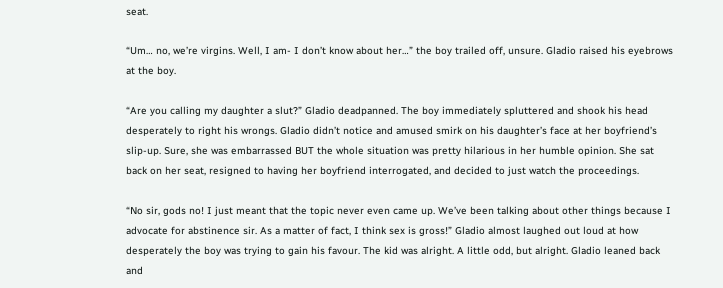seat.

“Um… no, we’re virgins. Well, I am- I don’t know about her…” the boy trailed off, unsure. Gladio raised his eyebrows at the boy.

“Are you calling my daughter a slut?” Gladio deadpanned. The boy immediately spluttered and shook his head desperately to right his wrongs. Gladio didn’t notice and amused smirk on his daughter’s face at her boyfriend’s slip-up. Sure, she was embarrassed BUT the whole situation was pretty hilarious in her humble opinion. She sat back on her seat, resigned to having her boyfriend interrogated, and decided to just watch the proceedings.

“No sir, gods no! I just meant that the topic never even came up. We’ve been talking about other things because I advocate for abstinence sir. As a matter of fact, I think sex is gross!” Gladio almost laughed out loud at how desperately the boy was trying to gain his favour. The kid was alright. A little odd, but alright. Gladio leaned back and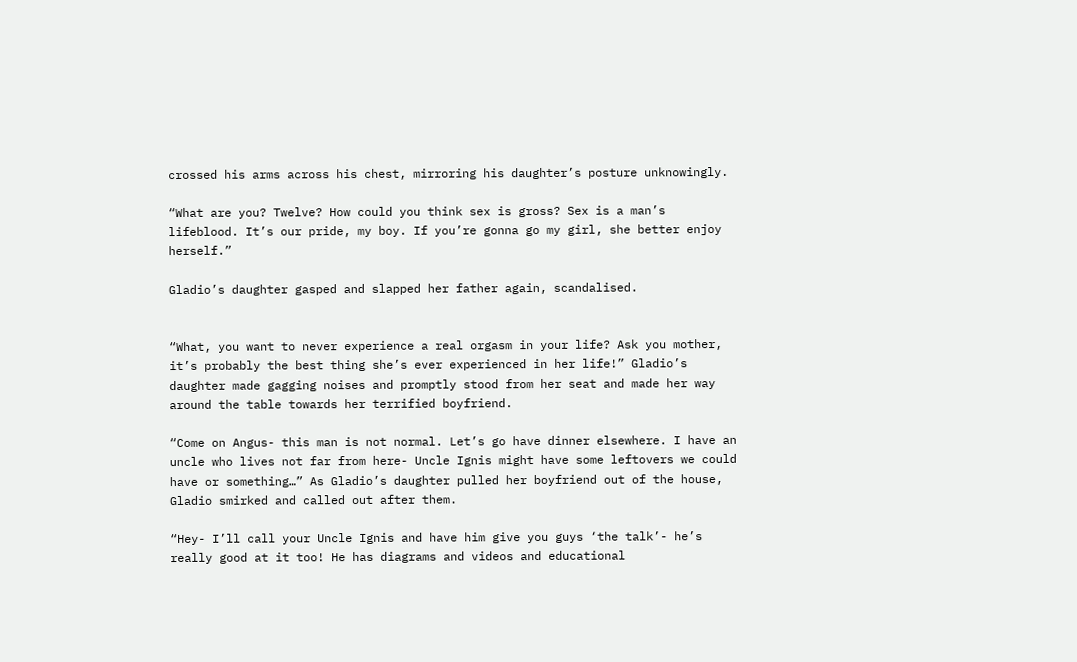crossed his arms across his chest, mirroring his daughter’s posture unknowingly.

“What are you? Twelve? How could you think sex is gross? Sex is a man’s lifeblood. It’s our pride, my boy. If you’re gonna go my girl, she better enjoy herself.”

Gladio’s daughter gasped and slapped her father again, scandalised.


“What, you want to never experience a real orgasm in your life? Ask you mother, it’s probably the best thing she’s ever experienced in her life!” Gladio’s daughter made gagging noises and promptly stood from her seat and made her way around the table towards her terrified boyfriend.

“Come on Angus- this man is not normal. Let’s go have dinner elsewhere. I have an uncle who lives not far from here- Uncle Ignis might have some leftovers we could have or something…” As Gladio’s daughter pulled her boyfriend out of the house, Gladio smirked and called out after them.

“Hey- I’ll call your Uncle Ignis and have him give you guys ‘the talk’- he’s really good at it too! He has diagrams and videos and educational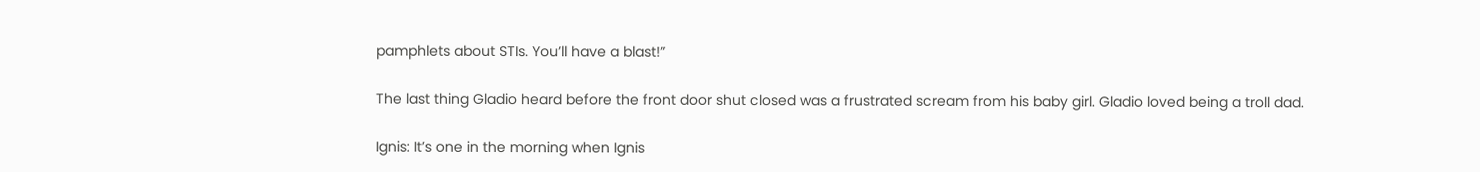pamphlets about STIs. You’ll have a blast!”

The last thing Gladio heard before the front door shut closed was a frustrated scream from his baby girl. Gladio loved being a troll dad.

Ignis: It’s one in the morning when Ignis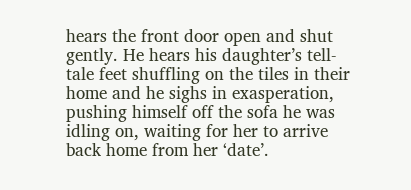hears the front door open and shut gently. He hears his daughter’s tell-tale feet shuffling on the tiles in their home and he sighs in exasperation, pushing himself off the sofa he was idling on, waiting for her to arrive back home from her ‘date’.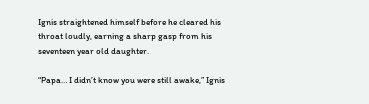Ignis straightened himself before he cleared his throat loudly, earning a sharp gasp from his seventeen year old daughter.

“Papa… I didn’t know you were still awake,” Ignis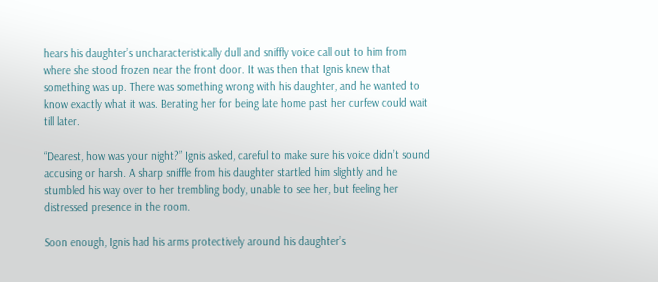hears his daughter’s uncharacteristically dull and sniffly voice call out to him from where she stood frozen near the front door. It was then that Ignis knew that something was up. There was something wrong with his daughter, and he wanted to know exactly what it was. Berating her for being late home past her curfew could wait till later.

“Dearest, how was your night?” Ignis asked, careful to make sure his voice didn’t sound accusing or harsh. A sharp sniffle from his daughter startled him slightly and he stumbled his way over to her trembling body, unable to see her, but feeling her distressed presence in the room.

Soon enough, Ignis had his arms protectively around his daughter’s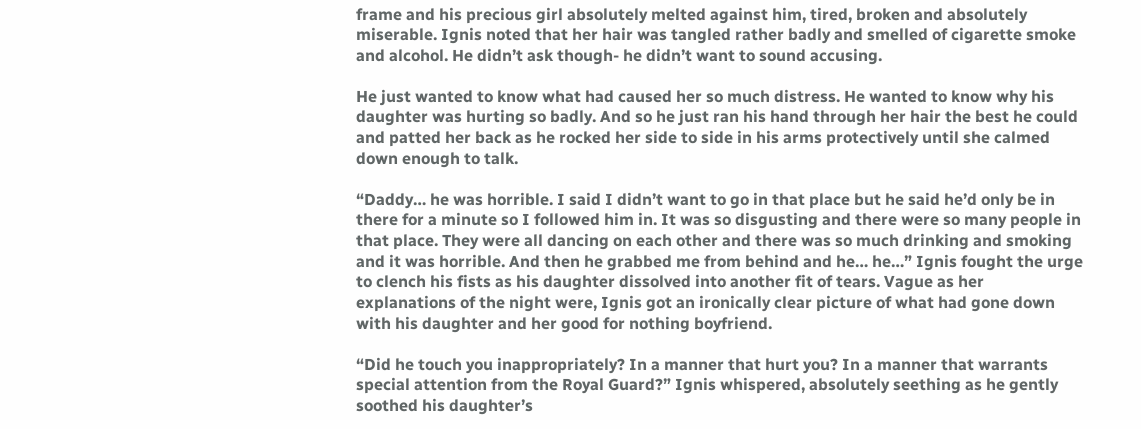frame and his precious girl absolutely melted against him, tired, broken and absolutely miserable. Ignis noted that her hair was tangled rather badly and smelled of cigarette smoke and alcohol. He didn’t ask though- he didn’t want to sound accusing.

He just wanted to know what had caused her so much distress. He wanted to know why his daughter was hurting so badly. And so he just ran his hand through her hair the best he could and patted her back as he rocked her side to side in his arms protectively until she calmed down enough to talk.

“Daddy… he was horrible. I said I didn’t want to go in that place but he said he’d only be in there for a minute so I followed him in. It was so disgusting and there were so many people in that place. They were all dancing on each other and there was so much drinking and smoking and it was horrible. And then he grabbed me from behind and he… he…” Ignis fought the urge to clench his fists as his daughter dissolved into another fit of tears. Vague as her explanations of the night were, Ignis got an ironically clear picture of what had gone down with his daughter and her good for nothing boyfriend.

“Did he touch you inappropriately? In a manner that hurt you? In a manner that warrants special attention from the Royal Guard?” Ignis whispered, absolutely seething as he gently soothed his daughter’s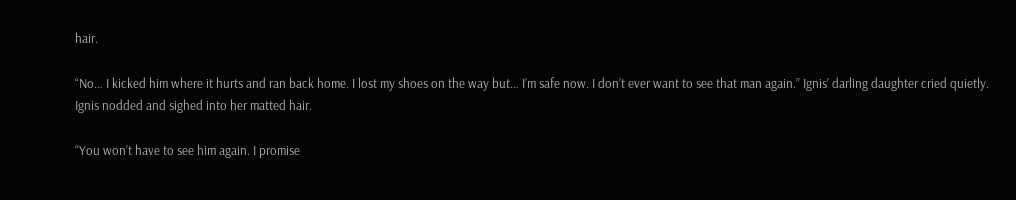hair.

“No… I kicked him where it hurts and ran back home. I lost my shoes on the way but… I’m safe now. I don’t ever want to see that man again.” Ignis’ darling daughter cried quietly. Ignis nodded and sighed into her matted hair.

“You won’t have to see him again. I promise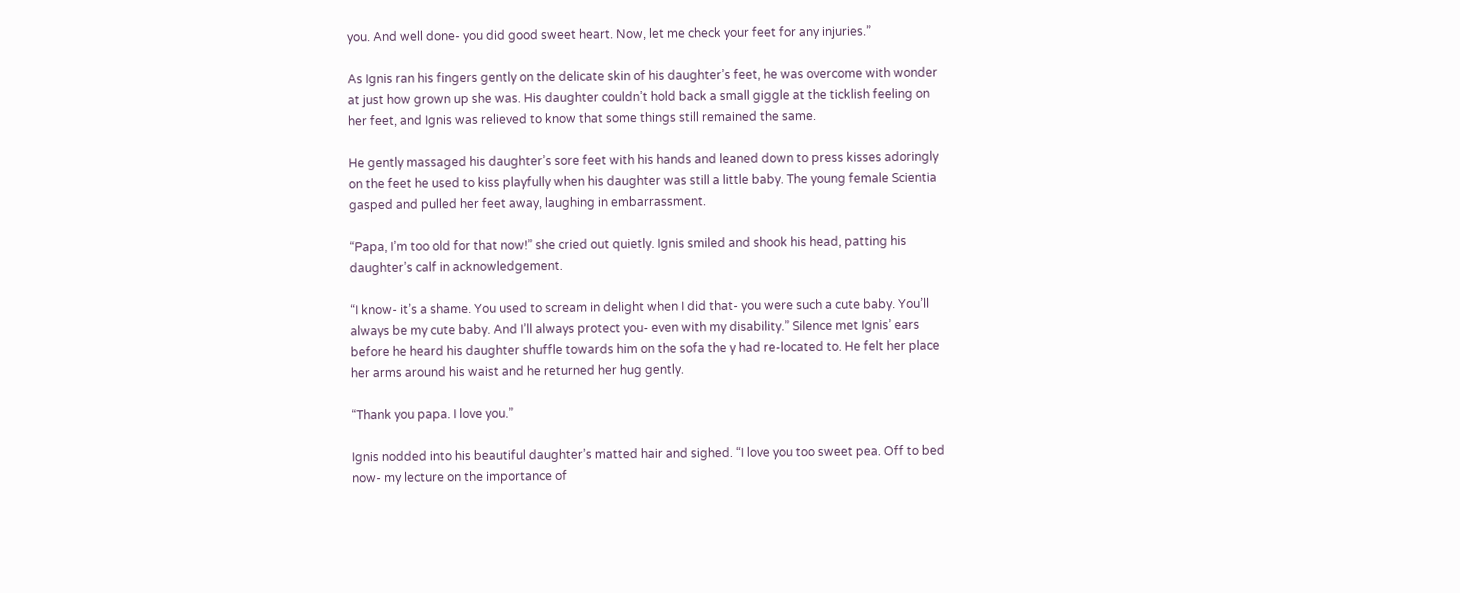you. And well done- you did good sweet heart. Now, let me check your feet for any injuries.”

As Ignis ran his fingers gently on the delicate skin of his daughter’s feet, he was overcome with wonder at just how grown up she was. His daughter couldn’t hold back a small giggle at the ticklish feeling on her feet, and Ignis was relieved to know that some things still remained the same.

He gently massaged his daughter’s sore feet with his hands and leaned down to press kisses adoringly on the feet he used to kiss playfully when his daughter was still a little baby. The young female Scientia gasped and pulled her feet away, laughing in embarrassment.

“Papa, I’m too old for that now!” she cried out quietly. Ignis smiled and shook his head, patting his daughter’s calf in acknowledgement.

“I know- it’s a shame. You used to scream in delight when I did that- you were such a cute baby. You’ll always be my cute baby. And I’ll always protect you- even with my disability.” Silence met Ignis’ ears before he heard his daughter shuffle towards him on the sofa the y had re-located to. He felt her place her arms around his waist and he returned her hug gently.

“Thank you papa. I love you.”

Ignis nodded into his beautiful daughter’s matted hair and sighed. “I love you too sweet pea. Off to bed now- my lecture on the importance of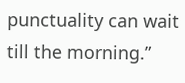punctuality can wait till the morning.”